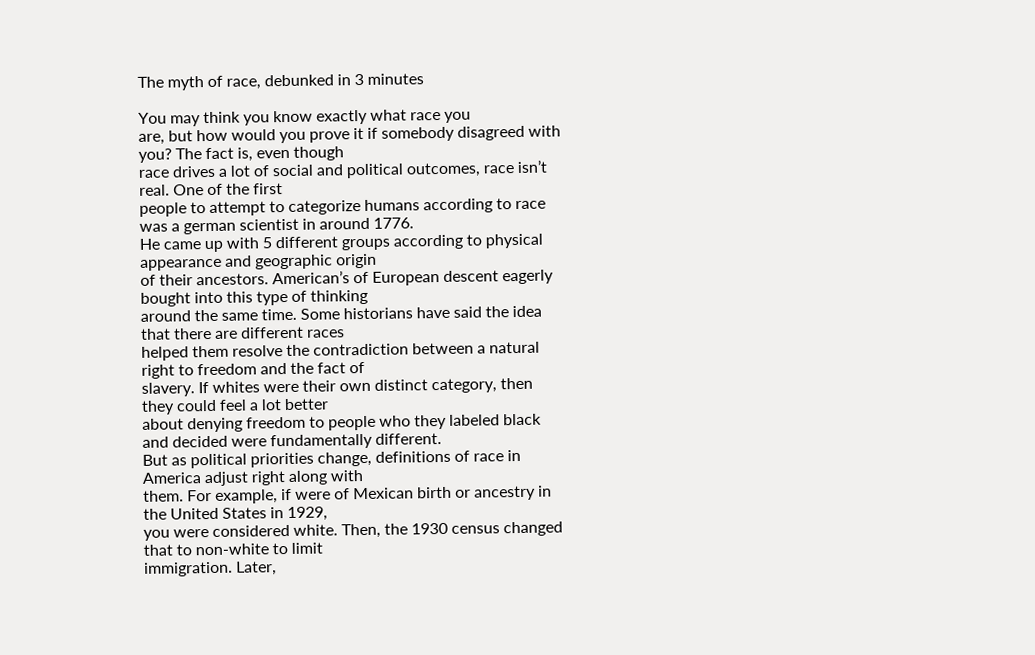The myth of race, debunked in 3 minutes

You may think you know exactly what race you
are, but how would you prove it if somebody disagreed with you? The fact is, even though
race drives a lot of social and political outcomes, race isn’t real. One of the first
people to attempt to categorize humans according to race was a german scientist in around 1776.
He came up with 5 different groups according to physical appearance and geographic origin
of their ancestors. American’s of European descent eagerly bought into this type of thinking
around the same time. Some historians have said the idea that there are different races
helped them resolve the contradiction between a natural right to freedom and the fact of
slavery. If whites were their own distinct category, then they could feel a lot better
about denying freedom to people who they labeled black and decided were fundamentally different.
But as political priorities change, definitions of race in America adjust right along with
them. For example, if were of Mexican birth or ancestry in the United States in 1929,
you were considered white. Then, the 1930 census changed that to non-white to limit
immigration. Later,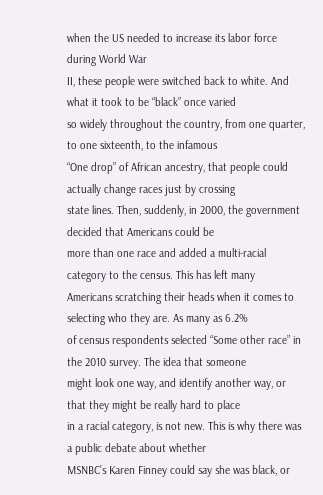when the US needed to increase its labor force during World War
II, these people were switched back to white. And what it took to be “black” once varied
so widely throughout the country, from one quarter, to one sixteenth, to the infamous
“One drop” of African ancestry, that people could actually change races just by crossing
state lines. Then, suddenly, in 2000, the government decided that Americans could be
more than one race and added a multi-racial category to the census. This has left many
Americans scratching their heads when it comes to selecting who they are. As many as 6.2%
of census respondents selected “Some other race” in the 2010 survey. The idea that someone
might look one way, and identify another way, or that they might be really hard to place
in a racial category, is not new. This is why there was a public debate about whether
MSNBC’s Karen Finney could say she was black, or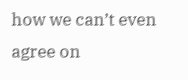how we can’t even agree on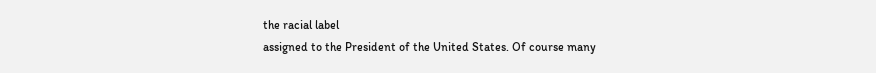the racial label
assigned to the President of the United States. Of course many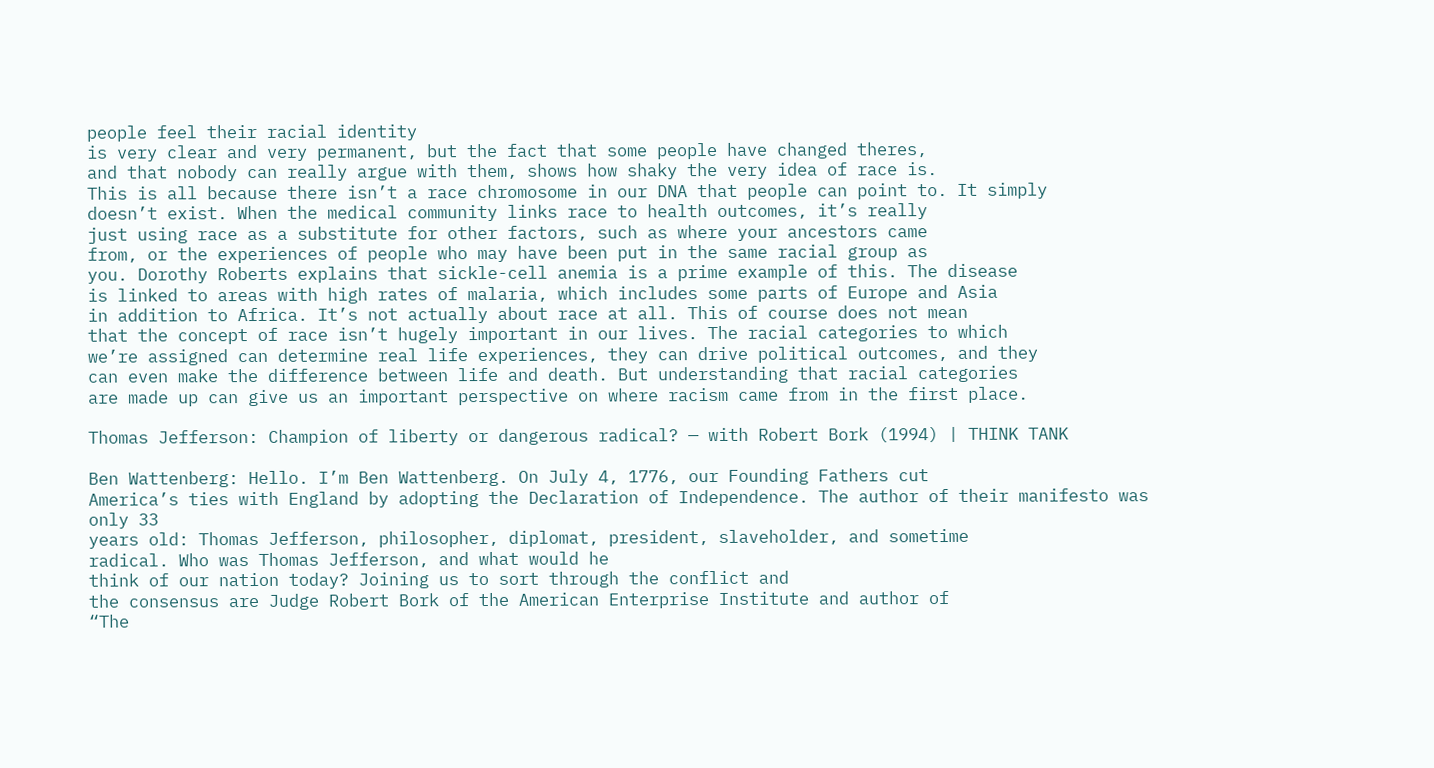people feel their racial identity
is very clear and very permanent, but the fact that some people have changed theres,
and that nobody can really argue with them, shows how shaky the very idea of race is.
This is all because there isn’t a race chromosome in our DNA that people can point to. It simply
doesn’t exist. When the medical community links race to health outcomes, it’s really
just using race as a substitute for other factors, such as where your ancestors came
from, or the experiences of people who may have been put in the same racial group as
you. Dorothy Roberts explains that sickle-cell anemia is a prime example of this. The disease
is linked to areas with high rates of malaria, which includes some parts of Europe and Asia
in addition to Africa. It’s not actually about race at all. This of course does not mean
that the concept of race isn’t hugely important in our lives. The racial categories to which
we’re assigned can determine real life experiences, they can drive political outcomes, and they
can even make the difference between life and death. But understanding that racial categories
are made up can give us an important perspective on where racism came from in the first place.

Thomas Jefferson: Champion of liberty or dangerous radical? — with Robert Bork (1994) | THINK TANK

Ben Wattenberg: Hello. I’m Ben Wattenberg. On July 4, 1776, our Founding Fathers cut
America’s ties with England by adopting the Declaration of Independence. The author of their manifesto was only 33
years old: Thomas Jefferson, philosopher, diplomat, president, slaveholder, and sometime
radical. Who was Thomas Jefferson, and what would he
think of our nation today? Joining us to sort through the conflict and
the consensus are Judge Robert Bork of the American Enterprise Institute and author of
“The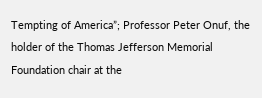Tempting of America”; Professor Peter Onuf, the holder of the Thomas Jefferson Memorial
Foundation chair at the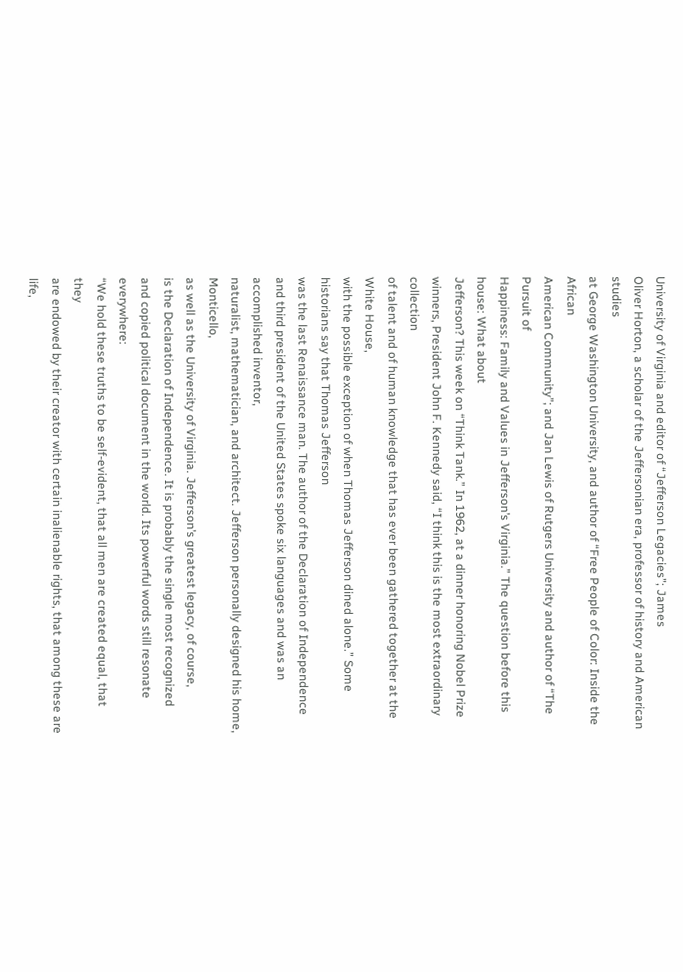University of Virginia and editor of “Jefferson Legacies”; James
Oliver Horton, a scholar of the Jeffersonian era, professor of history and American studies
at George Washington University, and author of “Free People of Color: Inside the African
American Community”; and Jan Lewis of Rutgers University and author of “The Pursuit of
Happiness: Family and Values in Jefferson’s Virginia.” The question before this house: What about
Jefferson? This week on “Think Tank.” In 1962, at a dinner honoring Nobel Prize
winners, President John F. Kennedy said, “I think this is the most extraordinary collection
of talent and of human knowledge that has ever been gathered together at the White House,
with the possible exception of when Thomas Jefferson dined alone.” Some historians say that Thomas Jefferson
was the last Renaissance man. The author of the Declaration of Independence
and third president of the United States spoke six languages and was an accomplished inventor,
naturalist, mathematician, and architect. Jefferson personally designed his home, Monticello,
as well as the University of Virginia. Jefferson’s greatest legacy, of course,
is the Declaration of Independence. It is probably the single most recognized
and copied political document in the world. Its powerful words still resonate everywhere:
“We hold these truths to be self-evident, that all men are created equal, that they
are endowed by their creator with certain inalienable rights, that among these are life,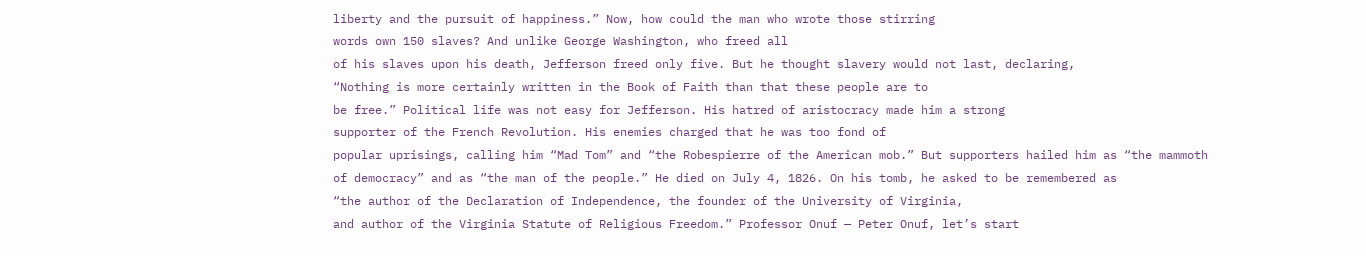liberty and the pursuit of happiness.” Now, how could the man who wrote those stirring
words own 150 slaves? And unlike George Washington, who freed all
of his slaves upon his death, Jefferson freed only five. But he thought slavery would not last, declaring,
“Nothing is more certainly written in the Book of Faith than that these people are to
be free.” Political life was not easy for Jefferson. His hatred of aristocracy made him a strong
supporter of the French Revolution. His enemies charged that he was too fond of
popular uprisings, calling him “Mad Tom” and “the Robespierre of the American mob.” But supporters hailed him as “the mammoth
of democracy” and as “the man of the people.” He died on July 4, 1826. On his tomb, he asked to be remembered as
“the author of the Declaration of Independence, the founder of the University of Virginia,
and author of the Virginia Statute of Religious Freedom.” Professor Onuf — Peter Onuf, let’s start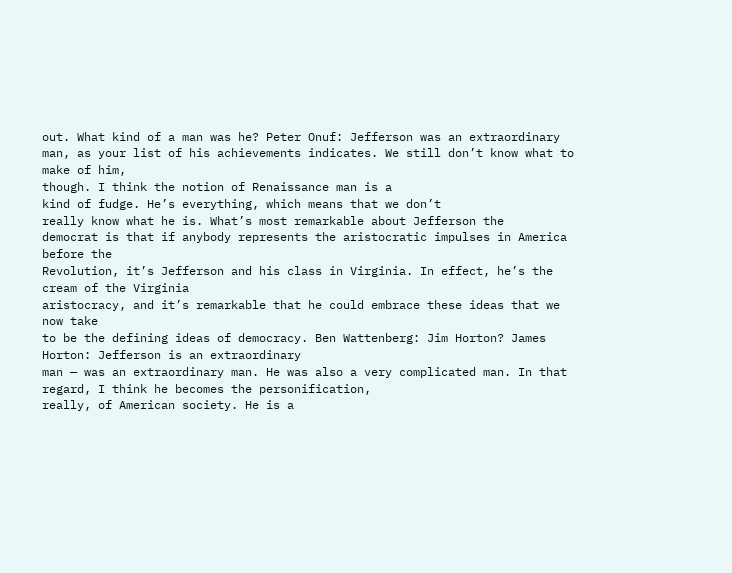out. What kind of a man was he? Peter Onuf: Jefferson was an extraordinary
man, as your list of his achievements indicates. We still don’t know what to make of him,
though. I think the notion of Renaissance man is a
kind of fudge. He’s everything, which means that we don’t
really know what he is. What’s most remarkable about Jefferson the
democrat is that if anybody represents the aristocratic impulses in America before the
Revolution, it’s Jefferson and his class in Virginia. In effect, he’s the cream of the Virginia
aristocracy, and it’s remarkable that he could embrace these ideas that we now take
to be the defining ideas of democracy. Ben Wattenberg: Jim Horton? James Horton: Jefferson is an extraordinary
man — was an extraordinary man. He was also a very complicated man. In that regard, I think he becomes the personification,
really, of American society. He is a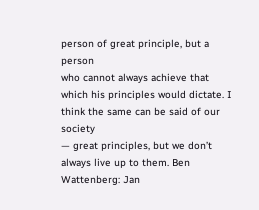person of great principle, but a person
who cannot always achieve that which his principles would dictate. I think the same can be said of our society
— great principles, but we don’t always live up to them. Ben Wattenberg: Jan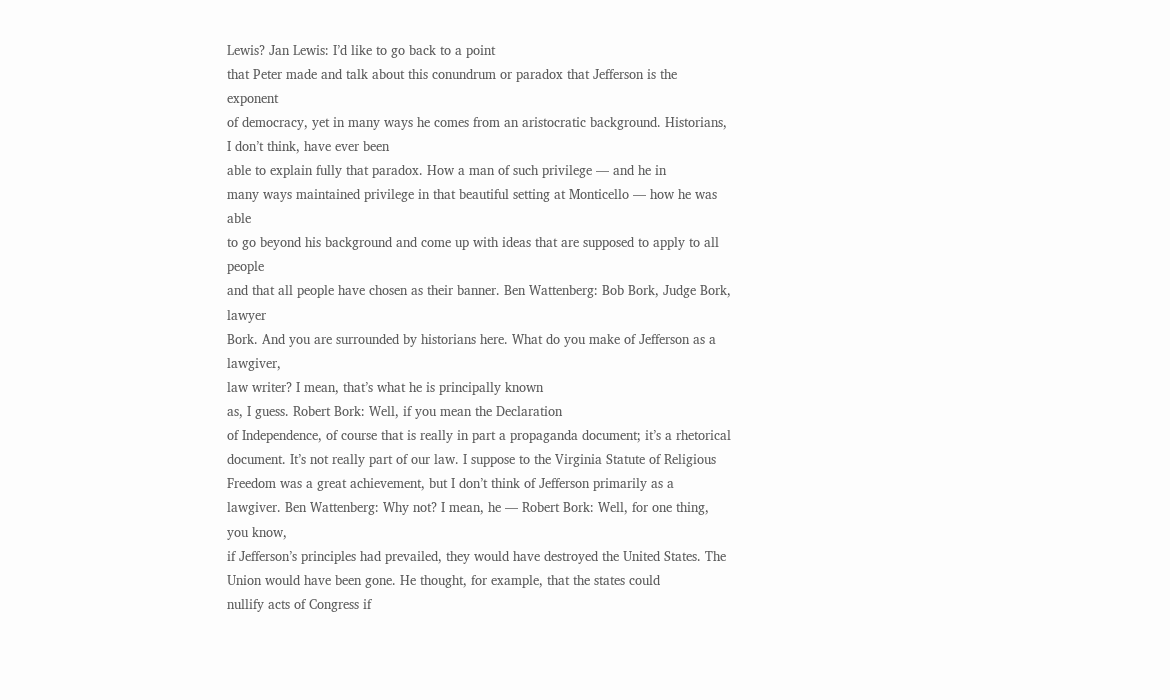Lewis? Jan Lewis: I’d like to go back to a point
that Peter made and talk about this conundrum or paradox that Jefferson is the exponent
of democracy, yet in many ways he comes from an aristocratic background. Historians, I don’t think, have ever been
able to explain fully that paradox. How a man of such privilege — and he in
many ways maintained privilege in that beautiful setting at Monticello — how he was able
to go beyond his background and come up with ideas that are supposed to apply to all people
and that all people have chosen as their banner. Ben Wattenberg: Bob Bork, Judge Bork, lawyer
Bork. And you are surrounded by historians here. What do you make of Jefferson as a lawgiver,
law writer? I mean, that’s what he is principally known
as, I guess. Robert Bork: Well, if you mean the Declaration
of Independence, of course that is really in part a propaganda document; it’s a rhetorical
document. It’s not really part of our law. I suppose to the Virginia Statute of Religious
Freedom was a great achievement, but I don’t think of Jefferson primarily as a lawgiver. Ben Wattenberg: Why not? I mean, he — Robert Bork: Well, for one thing, you know,
if Jefferson’s principles had prevailed, they would have destroyed the United States. The Union would have been gone. He thought, for example, that the states could
nullify acts of Congress if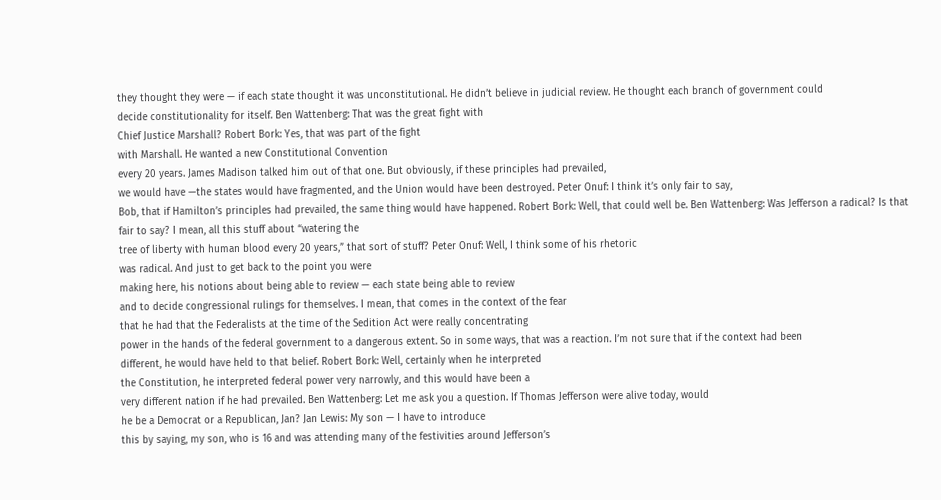they thought they were — if each state thought it was unconstitutional. He didn’t believe in judicial review. He thought each branch of government could
decide constitutionality for itself. Ben Wattenberg: That was the great fight with
Chief Justice Marshall? Robert Bork: Yes, that was part of the fight
with Marshall. He wanted a new Constitutional Convention
every 20 years. James Madison talked him out of that one. But obviously, if these principles had prevailed,
we would have —the states would have fragmented, and the Union would have been destroyed. Peter Onuf: I think it’s only fair to say,
Bob, that if Hamilton’s principles had prevailed, the same thing would have happened. Robert Bork: Well, that could well be. Ben Wattenberg: Was Jefferson a radical? Is that fair to say? I mean, all this stuff about “watering the
tree of liberty with human blood every 20 years,” that sort of stuff? Peter Onuf: Well, I think some of his rhetoric
was radical. And just to get back to the point you were
making here, his notions about being able to review — each state being able to review
and to decide congressional rulings for themselves. I mean, that comes in the context of the fear
that he had that the Federalists at the time of the Sedition Act were really concentrating
power in the hands of the federal government to a dangerous extent. So in some ways, that was a reaction. I’m not sure that if the context had been
different, he would have held to that belief. Robert Bork: Well, certainly when he interpreted
the Constitution, he interpreted federal power very narrowly, and this would have been a
very different nation if he had prevailed. Ben Wattenberg: Let me ask you a question. If Thomas Jefferson were alive today, would
he be a Democrat or a Republican, Jan? Jan Lewis: My son — I have to introduce
this by saying, my son, who is 16 and was attending many of the festivities around Jefferson’s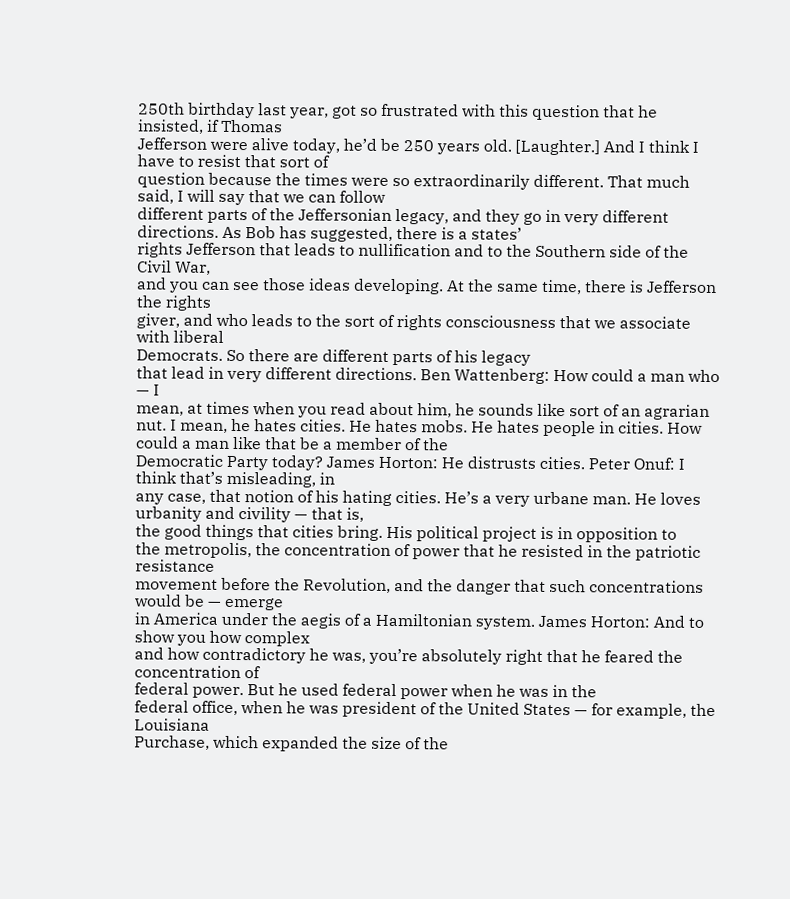250th birthday last year, got so frustrated with this question that he insisted, if Thomas
Jefferson were alive today, he’d be 250 years old. [Laughter.] And I think I have to resist that sort of
question because the times were so extraordinarily different. That much said, I will say that we can follow
different parts of the Jeffersonian legacy, and they go in very different directions. As Bob has suggested, there is a states’
rights Jefferson that leads to nullification and to the Southern side of the Civil War,
and you can see those ideas developing. At the same time, there is Jefferson the rights
giver, and who leads to the sort of rights consciousness that we associate with liberal
Democrats. So there are different parts of his legacy
that lead in very different directions. Ben Wattenberg: How could a man who — I
mean, at times when you read about him, he sounds like sort of an agrarian nut. I mean, he hates cities. He hates mobs. He hates people in cities. How could a man like that be a member of the
Democratic Party today? James Horton: He distrusts cities. Peter Onuf: I think that’s misleading, in
any case, that notion of his hating cities. He’s a very urbane man. He loves urbanity and civility — that is,
the good things that cities bring. His political project is in opposition to
the metropolis, the concentration of power that he resisted in the patriotic resistance
movement before the Revolution, and the danger that such concentrations would be — emerge
in America under the aegis of a Hamiltonian system. James Horton: And to show you how complex
and how contradictory he was, you’re absolutely right that he feared the concentration of
federal power. But he used federal power when he was in the
federal office, when he was president of the United States — for example, the Louisiana
Purchase, which expanded the size of the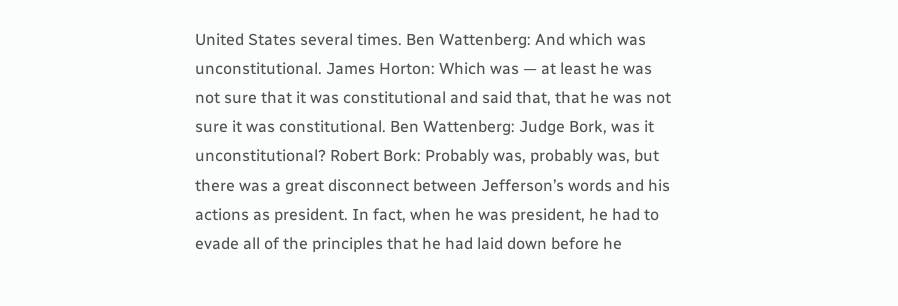United States several times. Ben Wattenberg: And which was unconstitutional. James Horton: Which was — at least he was
not sure that it was constitutional and said that, that he was not sure it was constitutional. Ben Wattenberg: Judge Bork, was it unconstitutional? Robert Bork: Probably was, probably was, but
there was a great disconnect between Jefferson’s words and his actions as president. In fact, when he was president, he had to
evade all of the principles that he had laid down before he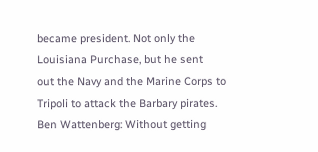became president. Not only the Louisiana Purchase, but he sent
out the Navy and the Marine Corps to Tripoli to attack the Barbary pirates. Ben Wattenberg: Without getting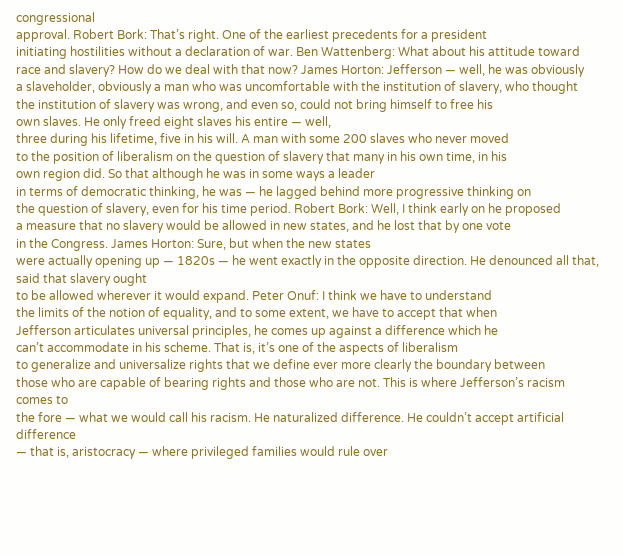congressional
approval. Robert Bork: That’s right. One of the earliest precedents for a president
initiating hostilities without a declaration of war. Ben Wattenberg: What about his attitude toward
race and slavery? How do we deal with that now? James Horton: Jefferson — well, he was obviously
a slaveholder, obviously a man who was uncomfortable with the institution of slavery, who thought
the institution of slavery was wrong, and even so, could not bring himself to free his
own slaves. He only freed eight slaves his entire — well,
three during his lifetime, five in his will. A man with some 200 slaves who never moved
to the position of liberalism on the question of slavery that many in his own time, in his
own region did. So that although he was in some ways a leader
in terms of democratic thinking, he was — he lagged behind more progressive thinking on
the question of slavery, even for his time period. Robert Bork: Well, I think early on he proposed
a measure that no slavery would be allowed in new states, and he lost that by one vote
in the Congress. James Horton: Sure, but when the new states
were actually opening up — 1820s — he went exactly in the opposite direction. He denounced all that, said that slavery ought
to be allowed wherever it would expand. Peter Onuf: I think we have to understand
the limits of the notion of equality, and to some extent, we have to accept that when
Jefferson articulates universal principles, he comes up against a difference which he
can’t accommodate in his scheme. That is, it’s one of the aspects of liberalism
to generalize and universalize rights that we define ever more clearly the boundary between
those who are capable of bearing rights and those who are not. This is where Jefferson’s racism comes to
the fore — what we would call his racism. He naturalized difference. He couldn’t accept artificial difference
— that is, aristocracy — where privileged families would rule over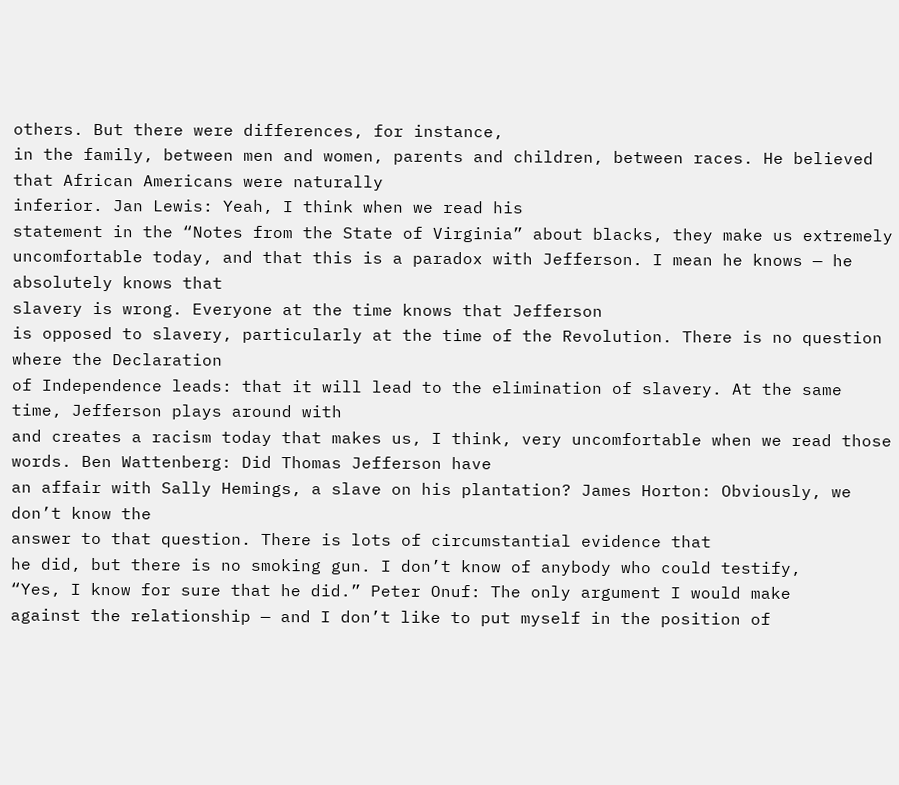others. But there were differences, for instance,
in the family, between men and women, parents and children, between races. He believed that African Americans were naturally
inferior. Jan Lewis: Yeah, I think when we read his
statement in the “Notes from the State of Virginia” about blacks, they make us extremely
uncomfortable today, and that this is a paradox with Jefferson. I mean he knows — he absolutely knows that
slavery is wrong. Everyone at the time knows that Jefferson
is opposed to slavery, particularly at the time of the Revolution. There is no question where the Declaration
of Independence leads: that it will lead to the elimination of slavery. At the same time, Jefferson plays around with
and creates a racism today that makes us, I think, very uncomfortable when we read those
words. Ben Wattenberg: Did Thomas Jefferson have
an affair with Sally Hemings, a slave on his plantation? James Horton: Obviously, we don’t know the
answer to that question. There is lots of circumstantial evidence that
he did, but there is no smoking gun. I don’t know of anybody who could testify,
“Yes, I know for sure that he did.” Peter Onuf: The only argument I would make
against the relationship — and I don’t like to put myself in the position of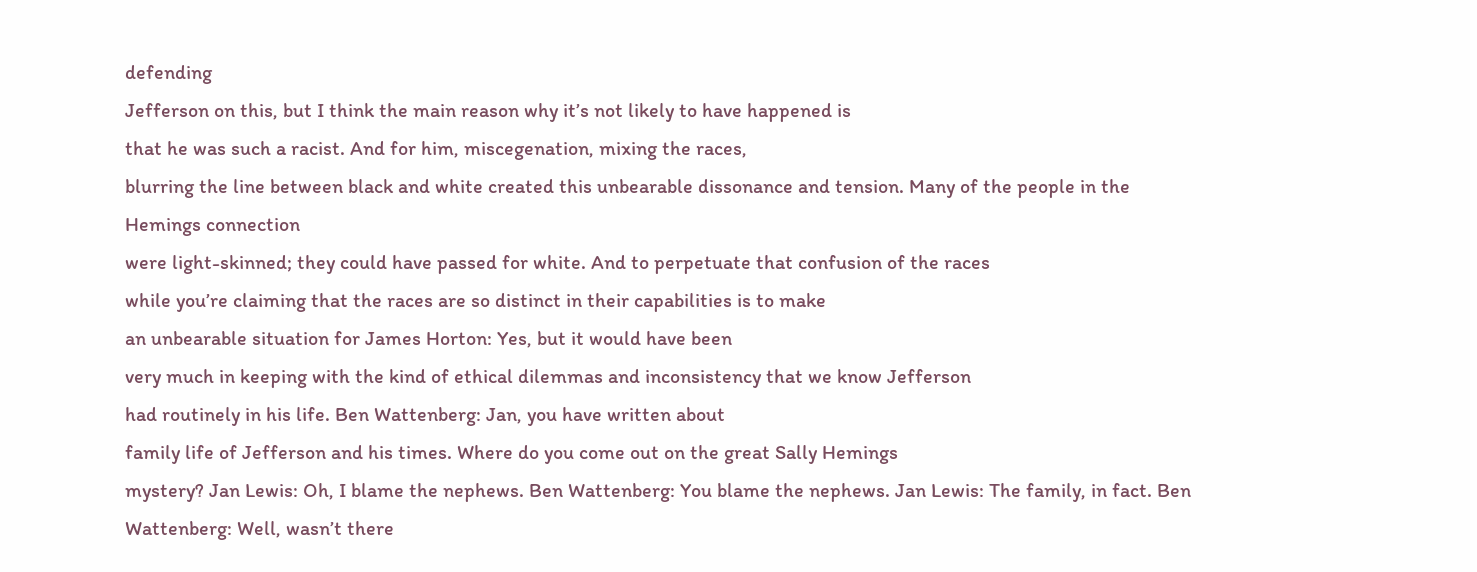defending
Jefferson on this, but I think the main reason why it’s not likely to have happened is
that he was such a racist. And for him, miscegenation, mixing the races,
blurring the line between black and white created this unbearable dissonance and tension. Many of the people in the Hemings connection
were light-skinned; they could have passed for white. And to perpetuate that confusion of the races
while you’re claiming that the races are so distinct in their capabilities is to make
an unbearable situation for James Horton: Yes, but it would have been
very much in keeping with the kind of ethical dilemmas and inconsistency that we know Jefferson
had routinely in his life. Ben Wattenberg: Jan, you have written about
family life of Jefferson and his times. Where do you come out on the great Sally Hemings
mystery? Jan Lewis: Oh, I blame the nephews. Ben Wattenberg: You blame the nephews. Jan Lewis: The family, in fact. Ben Wattenberg: Well, wasn’t there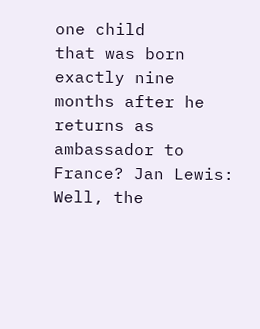one child
that was born exactly nine months after he returns as ambassador to France? Jan Lewis: Well, the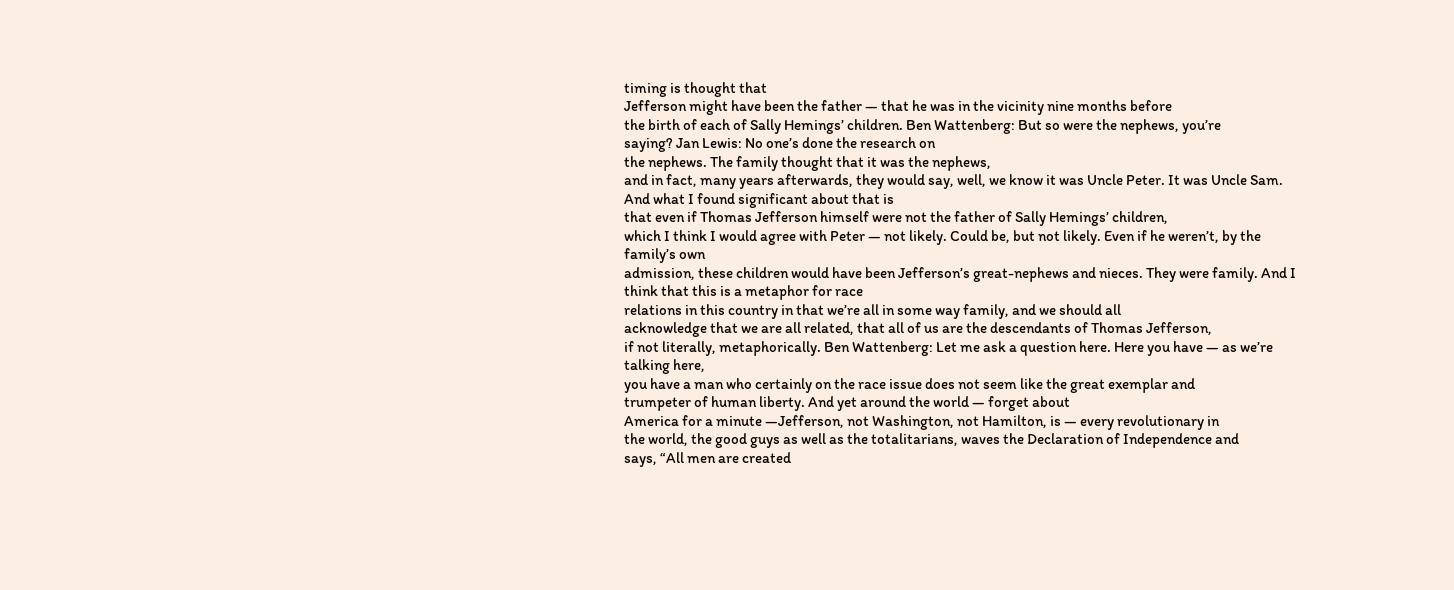timing is thought that
Jefferson might have been the father — that he was in the vicinity nine months before
the birth of each of Sally Hemings’ children. Ben Wattenberg: But so were the nephews, you’re
saying? Jan Lewis: No one’s done the research on
the nephews. The family thought that it was the nephews,
and in fact, many years afterwards, they would say, well, we know it was Uncle Peter. It was Uncle Sam. And what I found significant about that is
that even if Thomas Jefferson himself were not the father of Sally Hemings’ children,
which I think I would agree with Peter — not likely. Could be, but not likely. Even if he weren’t, by the family’s own
admission, these children would have been Jefferson’s great-nephews and nieces. They were family. And I think that this is a metaphor for race
relations in this country in that we’re all in some way family, and we should all
acknowledge that we are all related, that all of us are the descendants of Thomas Jefferson,
if not literally, metaphorically. Ben Wattenberg: Let me ask a question here. Here you have — as we’re talking here,
you have a man who certainly on the race issue does not seem like the great exemplar and
trumpeter of human liberty. And yet around the world — forget about
America for a minute —Jefferson, not Washington, not Hamilton, is — every revolutionary in
the world, the good guys as well as the totalitarians, waves the Declaration of Independence and
says, “All men are created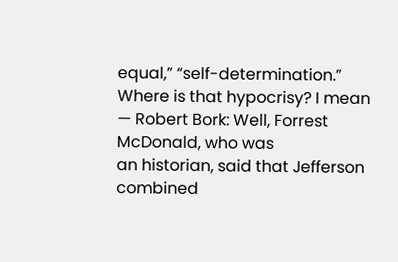equal,” “self-determination.” Where is that hypocrisy? I mean — Robert Bork: Well, Forrest McDonald, who was
an historian, said that Jefferson combined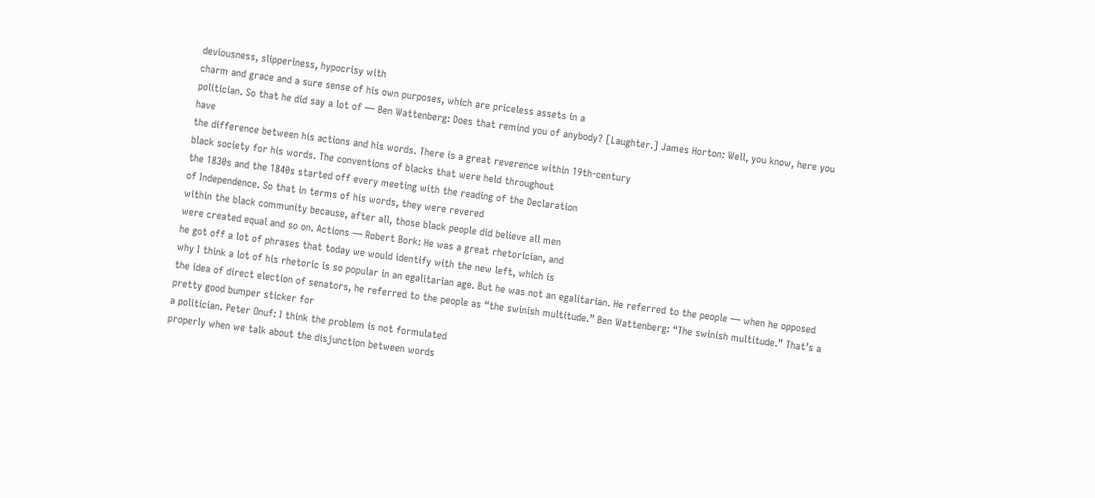deviousness, slipperiness, hypocrisy with
charm and grace and a sure sense of his own purposes, which are priceless assets in a
politician. So that he did say a lot of — Ben Wattenberg: Does that remind you of anybody? [Laughter.] James Horton: Well, you know, here you have
the difference between his actions and his words. There is a great reverence within 19th-century
black society for his words. The conventions of blacks that were held throughout
the 1830s and the 1840s started off every meeting with the reading of the Declaration
of Independence. So that in terms of his words, they were revered
within the black community because, after all, those black people did believe all men
were created equal and so on. Actions — Robert Bork: He was a great rhetorician, and
he got off a lot of phrases that today we would identify with the new left, which is
why I think a lot of his rhetoric is so popular in an egalitarian age. But he was not an egalitarian. He referred to the people — when he opposed
the idea of direct election of senators, he referred to the people as “the swinish multitude.” Ben Wattenberg: “The swinish multitude.” That’s a pretty good bumper sticker for
a politician. Peter Onuf: I think the problem is not formulated
properly when we talk about the disjunction between words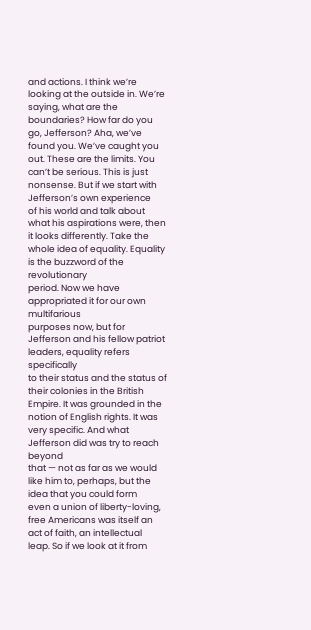and actions. I think we’re looking at the outside in. We’re saying, what are the boundaries? How far do you go, Jefferson? Aha, we’ve found you. We’ve caught you out. These are the limits. You can’t be serious. This is just nonsense. But if we start with Jefferson’s own experience
of his world and talk about what his aspirations were, then it looks differently. Take the whole idea of equality. Equality is the buzzword of the revolutionary
period. Now we have appropriated it for our own multifarious
purposes now, but for Jefferson and his fellow patriot leaders, equality refers specifically
to their status and the status of their colonies in the British Empire. It was grounded in the notion of English rights. It was very specific. And what Jefferson did was try to reach beyond
that — not as far as we would like him to, perhaps, but the idea that you could form
even a union of liberty-loving, free Americans was itself an act of faith, an intellectual
leap. So if we look at it from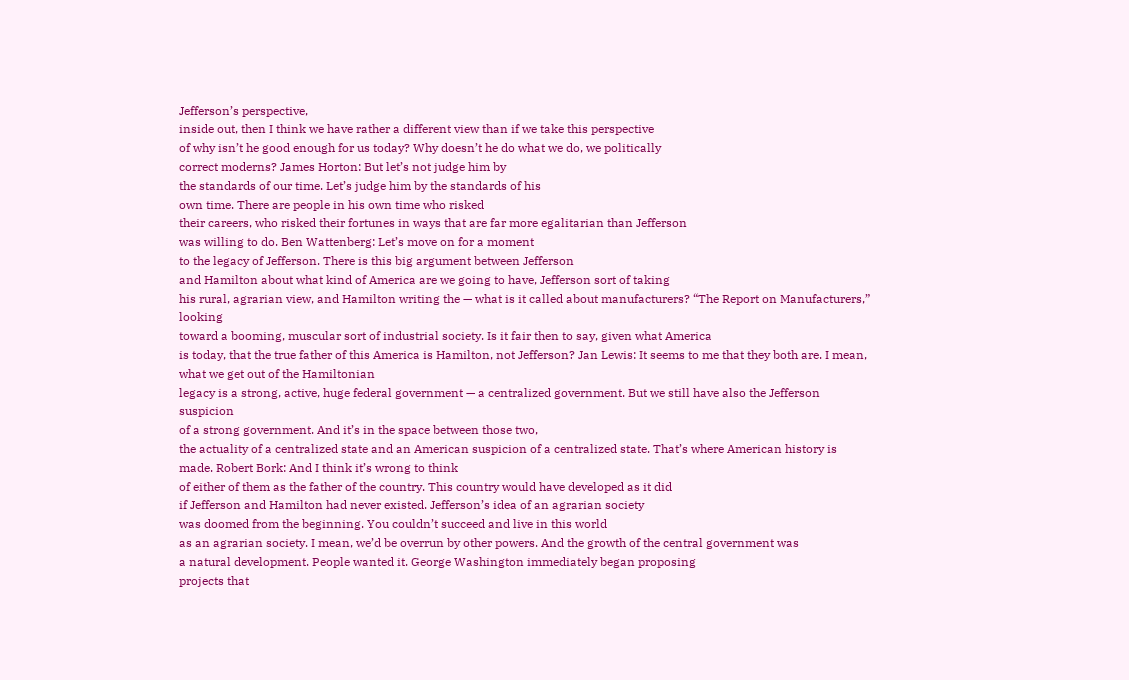Jefferson’s perspective,
inside out, then I think we have rather a different view than if we take this perspective
of why isn’t he good enough for us today? Why doesn’t he do what we do, we politically
correct moderns? James Horton: But let’s not judge him by
the standards of our time. Let’s judge him by the standards of his
own time. There are people in his own time who risked
their careers, who risked their fortunes in ways that are far more egalitarian than Jefferson
was willing to do. Ben Wattenberg: Let’s move on for a moment
to the legacy of Jefferson. There is this big argument between Jefferson
and Hamilton about what kind of America are we going to have, Jefferson sort of taking
his rural, agrarian view, and Hamilton writing the — what is it called about manufacturers? “The Report on Manufacturers,” looking
toward a booming, muscular sort of industrial society. Is it fair then to say, given what America
is today, that the true father of this America is Hamilton, not Jefferson? Jan Lewis: It seems to me that they both are. I mean, what we get out of the Hamiltonian
legacy is a strong, active, huge federal government — a centralized government. But we still have also the Jefferson suspicion
of a strong government. And it’s in the space between those two,
the actuality of a centralized state and an American suspicion of a centralized state. That’s where American history is made. Robert Bork: And I think it’s wrong to think
of either of them as the father of the country. This country would have developed as it did
if Jefferson and Hamilton had never existed. Jefferson’s idea of an agrarian society
was doomed from the beginning. You couldn’t succeed and live in this world
as an agrarian society. I mean, we’d be overrun by other powers. And the growth of the central government was
a natural development. People wanted it. George Washington immediately began proposing
projects that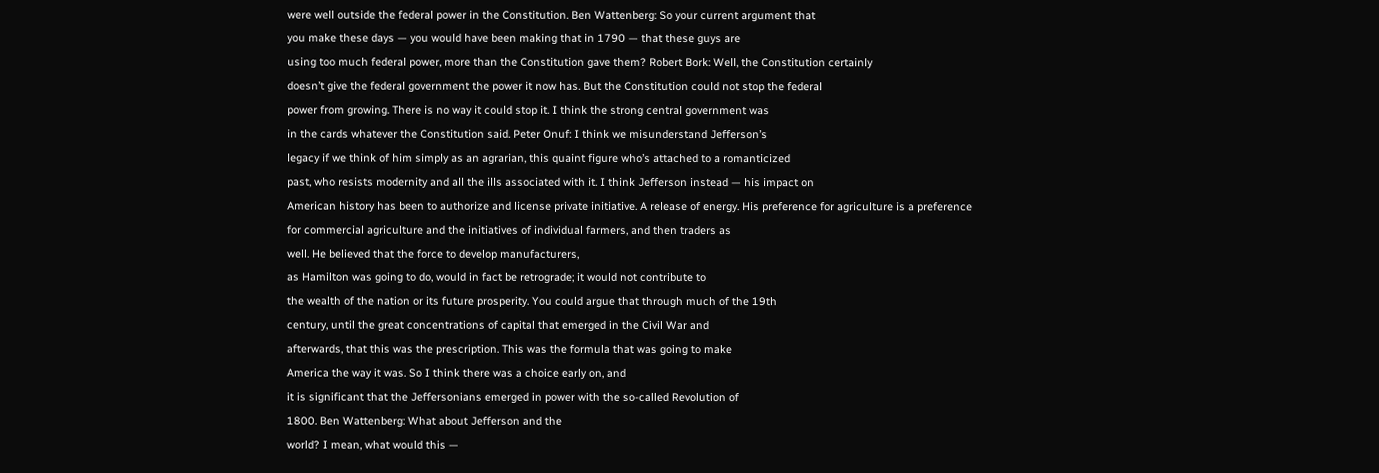were well outside the federal power in the Constitution. Ben Wattenberg: So your current argument that
you make these days — you would have been making that in 1790 — that these guys are
using too much federal power, more than the Constitution gave them? Robert Bork: Well, the Constitution certainly
doesn’t give the federal government the power it now has. But the Constitution could not stop the federal
power from growing. There is no way it could stop it. I think the strong central government was
in the cards whatever the Constitution said. Peter Onuf: I think we misunderstand Jefferson’s
legacy if we think of him simply as an agrarian, this quaint figure who’s attached to a romanticized
past, who resists modernity and all the ills associated with it. I think Jefferson instead — his impact on
American history has been to authorize and license private initiative. A release of energy. His preference for agriculture is a preference
for commercial agriculture and the initiatives of individual farmers, and then traders as
well. He believed that the force to develop manufacturers,
as Hamilton was going to do, would in fact be retrograde; it would not contribute to
the wealth of the nation or its future prosperity. You could argue that through much of the 19th
century, until the great concentrations of capital that emerged in the Civil War and
afterwards, that this was the prescription. This was the formula that was going to make
America the way it was. So I think there was a choice early on, and
it is significant that the Jeffersonians emerged in power with the so-called Revolution of
1800. Ben Wattenberg: What about Jefferson and the
world? I mean, what would this —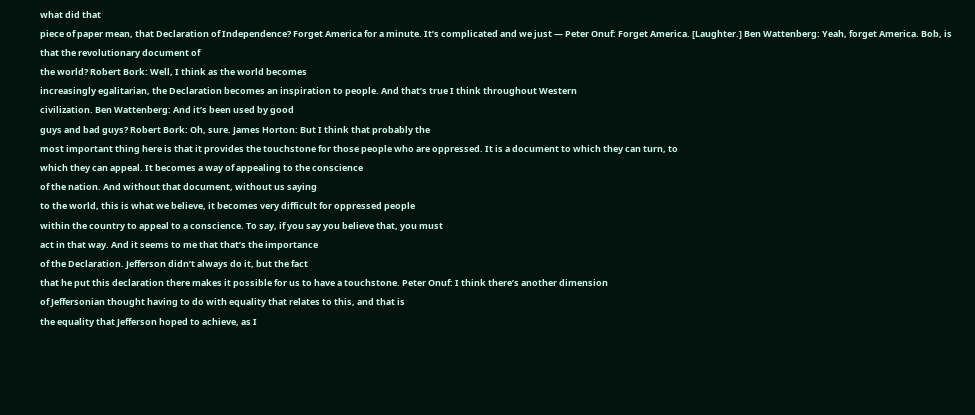what did that
piece of paper mean, that Declaration of Independence? Forget America for a minute. It’s complicated and we just — Peter Onuf: Forget America. [Laughter.] Ben Wattenberg: Yeah, forget America. Bob, is that the revolutionary document of
the world? Robert Bork: Well, I think as the world becomes
increasingly egalitarian, the Declaration becomes an inspiration to people. And that’s true I think throughout Western
civilization. Ben Wattenberg: And it’s been used by good
guys and bad guys? Robert Bork: Oh, sure. James Horton: But I think that probably the
most important thing here is that it provides the touchstone for those people who are oppressed. It is a document to which they can turn, to
which they can appeal. It becomes a way of appealing to the conscience
of the nation. And without that document, without us saying
to the world, this is what we believe, it becomes very difficult for oppressed people
within the country to appeal to a conscience. To say, if you say you believe that, you must
act in that way. And it seems to me that that’s the importance
of the Declaration. Jefferson didn’t always do it, but the fact
that he put this declaration there makes it possible for us to have a touchstone. Peter Onuf: I think there’s another dimension
of Jeffersonian thought having to do with equality that relates to this, and that is
the equality that Jefferson hoped to achieve, as I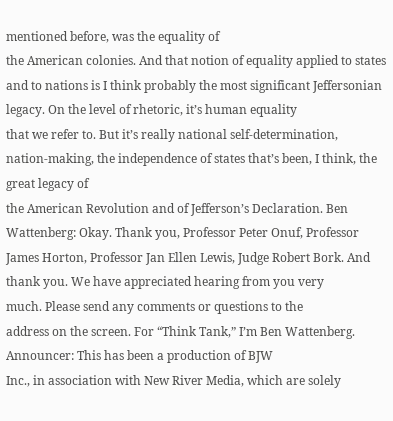mentioned before, was the equality of
the American colonies. And that notion of equality applied to states
and to nations is I think probably the most significant Jeffersonian legacy. On the level of rhetoric, it’s human equality
that we refer to. But it’s really national self-determination,
nation-making, the independence of states that’s been, I think, the great legacy of
the American Revolution and of Jefferson’s Declaration. Ben Wattenberg: Okay. Thank you, Professor Peter Onuf, Professor
James Horton, Professor Jan Ellen Lewis, Judge Robert Bork. And thank you. We have appreciated hearing from you very
much. Please send any comments or questions to the
address on the screen. For “Think Tank,” I’m Ben Wattenberg. Announcer: This has been a production of BJW
Inc., in association with New River Media, which are solely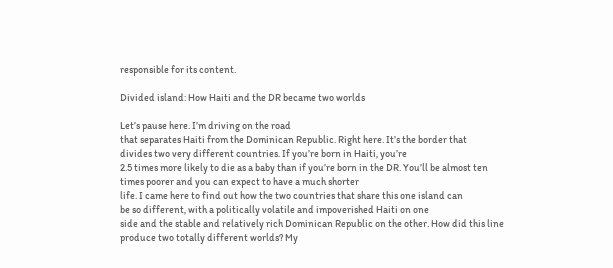responsible for its content.

Divided island: How Haiti and the DR became two worlds

Let’s pause here. I’m driving on the road
that separates Haiti from the Dominican Republic. Right here. It’s the border that
divides two very different countries. If you’re born in Haiti, you’re
2.5 times more likely to die as a baby than if you’re born in the DR. You’ll be almost ten times poorer and you can expect to have a much shorter
life. I came here to find out how the two countries that share this one island can
be so different, with a politically volatile and impoverished Haiti on one
side and the stable and relatively rich Dominican Republic on the other. How did this line produce two totally different worlds? My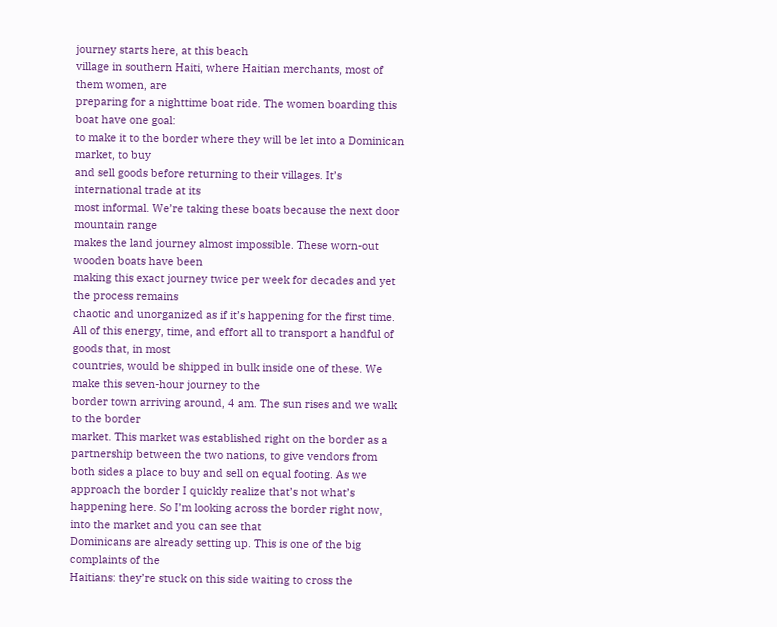journey starts here, at this beach
village in southern Haiti, where Haitian merchants, most of them women, are
preparing for a nighttime boat ride. The women boarding this boat have one goal:
to make it to the border where they will be let into a Dominican market, to buy
and sell goods before returning to their villages. It’s international trade at its
most informal. We’re taking these boats because the next door mountain range
makes the land journey almost impossible. These worn-out wooden boats have been
making this exact journey twice per week for decades and yet the process remains
chaotic and unorganized as if it’s happening for the first time. All of this energy, time, and effort all to transport a handful of goods that, in most
countries, would be shipped in bulk inside one of these. We make this seven-hour journey to the
border town arriving around, 4 am. The sun rises and we walk to the border
market. This market was established right on the border as a partnership between the two nations, to give vendors from both sides a place to buy and sell on equal footing. As we approach the border I quickly realize that’s not what’s happening here. So I’m looking across the border right now, into the market and you can see that
Dominicans are already setting up. This is one of the big complaints of the
Haitians: they’re stuck on this side waiting to cross the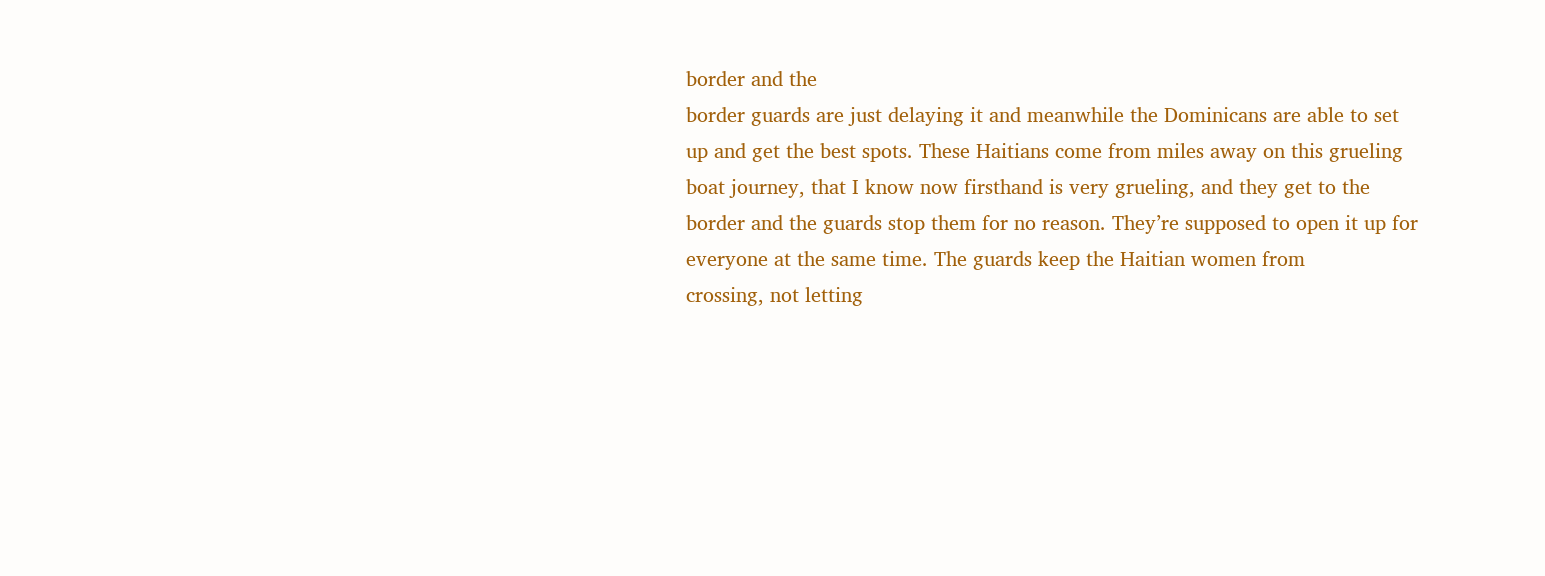border and the
border guards are just delaying it and meanwhile the Dominicans are able to set
up and get the best spots. These Haitians come from miles away on this grueling
boat journey, that I know now firsthand is very grueling, and they get to the
border and the guards stop them for no reason. They’re supposed to open it up for
everyone at the same time. The guards keep the Haitian women from
crossing, not letting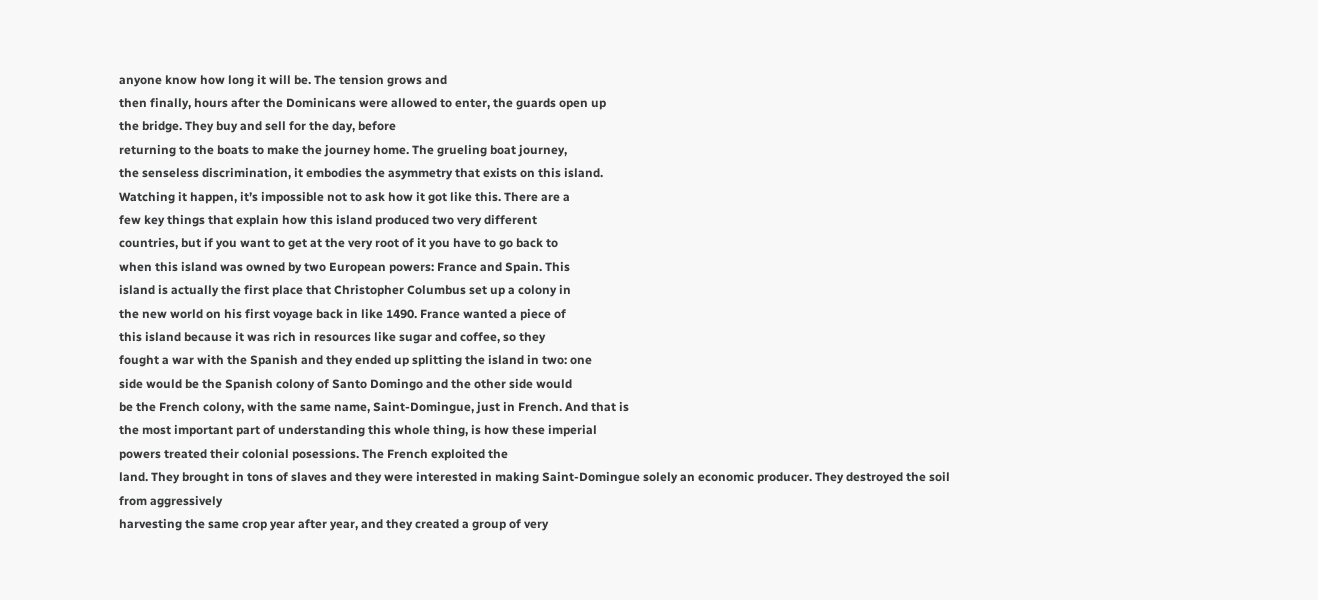anyone know how long it will be. The tension grows and
then finally, hours after the Dominicans were allowed to enter, the guards open up
the bridge. They buy and sell for the day, before
returning to the boats to make the journey home. The grueling boat journey,
the senseless discrimination, it embodies the asymmetry that exists on this island.
Watching it happen, it’s impossible not to ask how it got like this. There are a
few key things that explain how this island produced two very different
countries, but if you want to get at the very root of it you have to go back to
when this island was owned by two European powers: France and Spain. This
island is actually the first place that Christopher Columbus set up a colony in
the new world on his first voyage back in like 1490. France wanted a piece of
this island because it was rich in resources like sugar and coffee, so they
fought a war with the Spanish and they ended up splitting the island in two: one
side would be the Spanish colony of Santo Domingo and the other side would
be the French colony, with the same name, Saint-Domingue, just in French. And that is
the most important part of understanding this whole thing, is how these imperial
powers treated their colonial posessions. The French exploited the
land. They brought in tons of slaves and they were interested in making Saint-Domingue solely an economic producer. They destroyed the soil from aggressively
harvesting the same crop year after year, and they created a group of very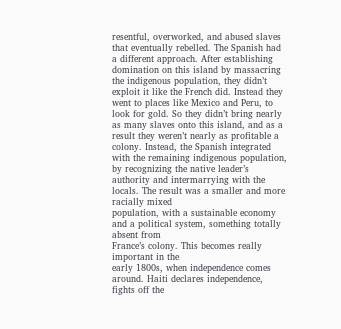resentful, overworked, and abused slaves that eventually rebelled. The Spanish had
a different approach. After establishing domination on this island by massacring
the indigenous population, they didn’t exploit it like the French did. Instead they went to places like Mexico and Peru, to look for gold. So they didn’t bring nearly as many slaves onto this island, and as a result they weren’t nearly as profitable a colony. Instead, the Spanish integrated with the remaining indigenous population, by recognizing the native leader’s authority and intermarrying with the locals. The result was a smaller and more racially mixed
population, with a sustainable economy and a political system, something totally absent from
France’s colony. This becomes really important in the
early 1800s, when independence comes around. Haiti declares independence,
fights off the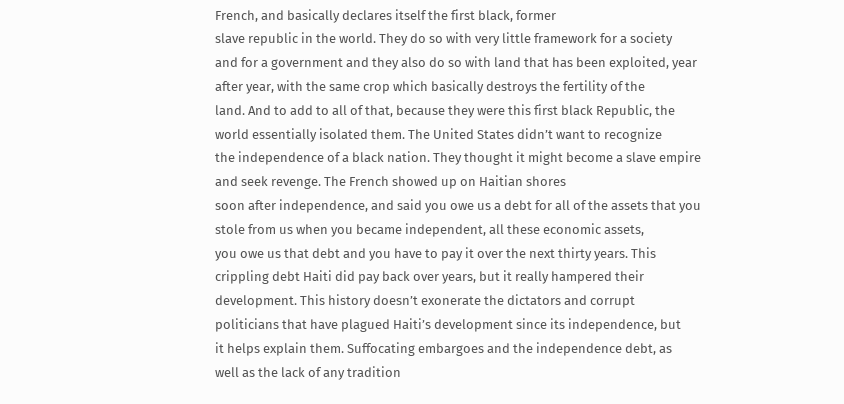French, and basically declares itself the first black, former
slave republic in the world. They do so with very little framework for a society
and for a government and they also do so with land that has been exploited, year
after year, with the same crop which basically destroys the fertility of the
land. And to add to all of that, because they were this first black Republic, the
world essentially isolated them. The United States didn’t want to recognize
the independence of a black nation. They thought it might become a slave empire
and seek revenge. The French showed up on Haitian shores
soon after independence, and said you owe us a debt for all of the assets that you
stole from us when you became independent, all these economic assets,
you owe us that debt and you have to pay it over the next thirty years. This
crippling debt Haiti did pay back over years, but it really hampered their
development. This history doesn’t exonerate the dictators and corrupt
politicians that have plagued Haiti’s development since its independence, but
it helps explain them. Suffocating embargoes and the independence debt, as
well as the lack of any tradition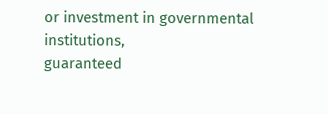or investment in governmental institutions,
guaranteed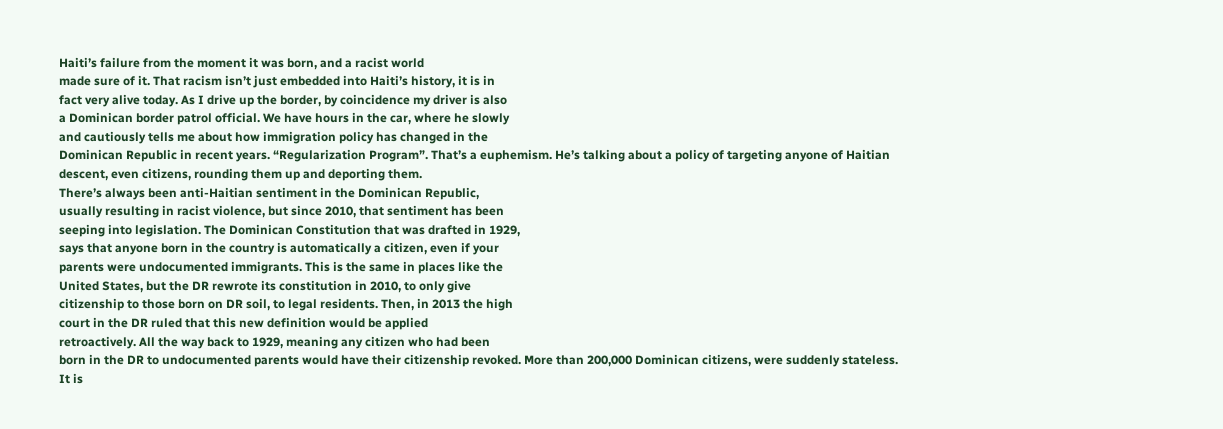Haiti’s failure from the moment it was born, and a racist world
made sure of it. That racism isn’t just embedded into Haiti’s history, it is in
fact very alive today. As I drive up the border, by coincidence my driver is also
a Dominican border patrol official. We have hours in the car, where he slowly
and cautiously tells me about how immigration policy has changed in the
Dominican Republic in recent years. “Regularization Program”. That’s a euphemism. He’s talking about a policy of targeting anyone of Haitian
descent, even citizens, rounding them up and deporting them.
There’s always been anti-Haitian sentiment in the Dominican Republic,
usually resulting in racist violence, but since 2010, that sentiment has been
seeping into legislation. The Dominican Constitution that was drafted in 1929,
says that anyone born in the country is automatically a citizen, even if your
parents were undocumented immigrants. This is the same in places like the
United States, but the DR rewrote its constitution in 2010, to only give
citizenship to those born on DR soil, to legal residents. Then, in 2013 the high
court in the DR ruled that this new definition would be applied
retroactively. All the way back to 1929, meaning any citizen who had been
born in the DR to undocumented parents would have their citizenship revoked. More than 200,000 Dominican citizens, were suddenly stateless. It is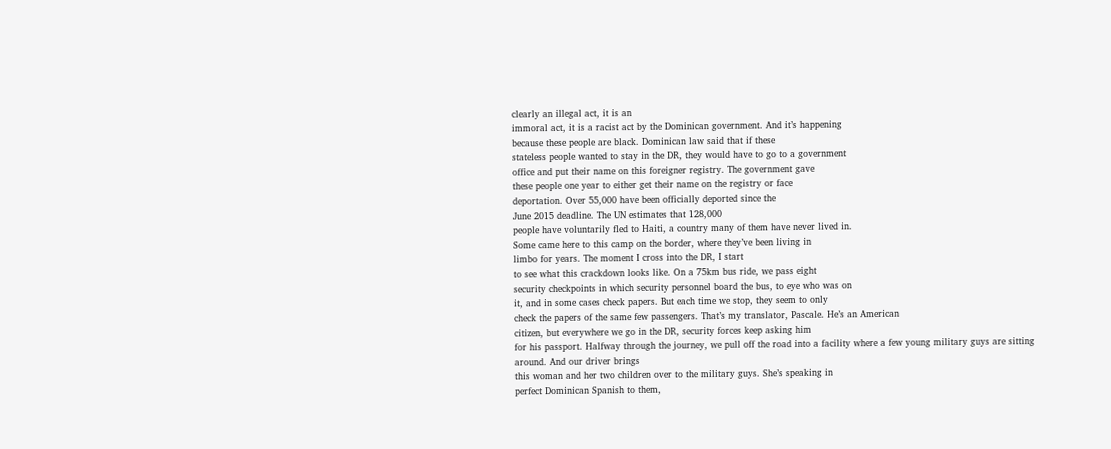clearly an illegal act, it is an
immoral act, it is a racist act by the Dominican government. And it’s happening
because these people are black. Dominican law said that if these
stateless people wanted to stay in the DR, they would have to go to a government
office and put their name on this foreigner registry. The government gave
these people one year to either get their name on the registry or face
deportation. Over 55,000 have been officially deported since the
June 2015 deadline. The UN estimates that 128,000
people have voluntarily fled to Haiti, a country many of them have never lived in.
Some came here to this camp on the border, where they’ve been living in
limbo for years. The moment I cross into the DR, I start
to see what this crackdown looks like. On a 75km bus ride, we pass eight
security checkpoints in which security personnel board the bus, to eye who was on
it, and in some cases check papers. But each time we stop, they seem to only
check the papers of the same few passengers. That’s my translator, Pascale. He’s an American
citizen, but everywhere we go in the DR, security forces keep asking him
for his passport. Halfway through the journey, we pull off the road into a facility where a few young military guys are sitting around. And our driver brings
this woman and her two children over to the military guys. She’s speaking in
perfect Dominican Spanish to them,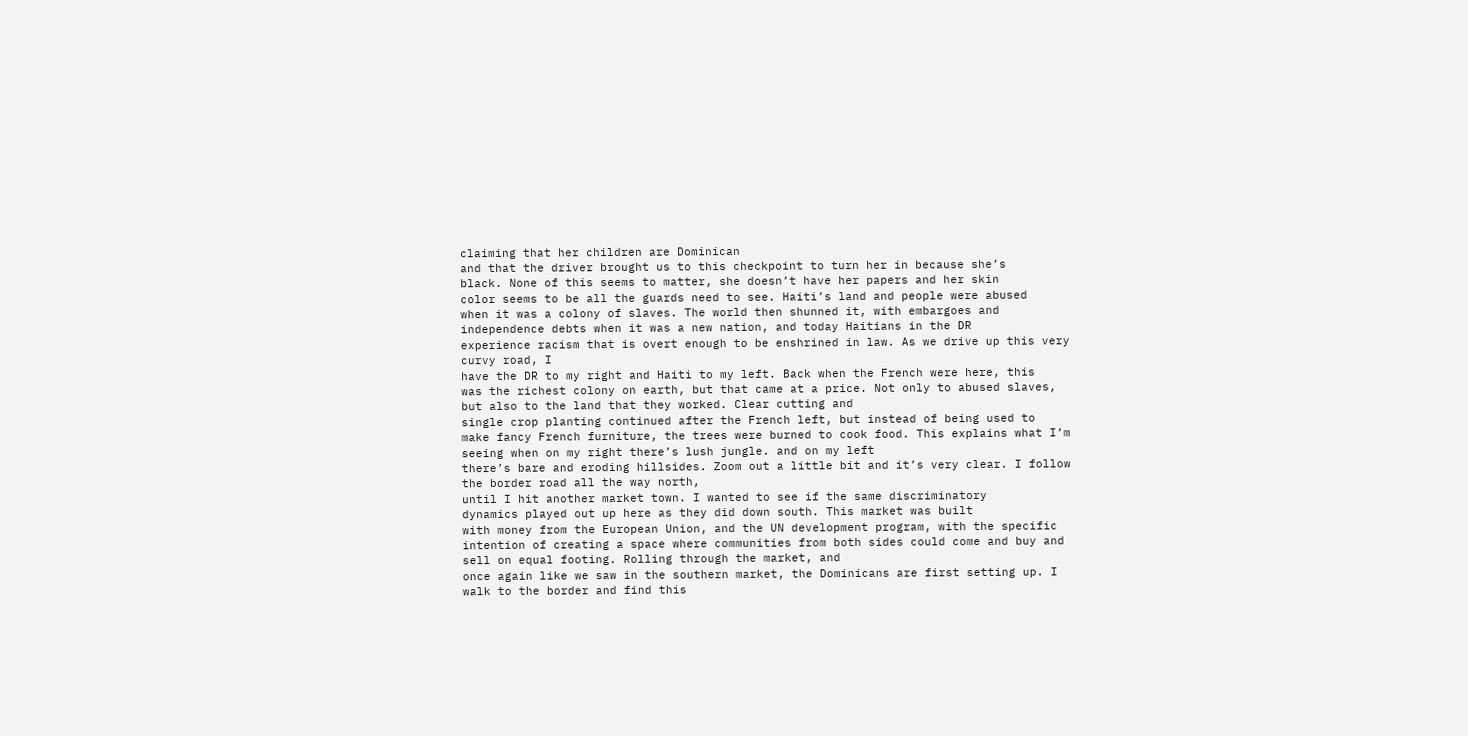claiming that her children are Dominican
and that the driver brought us to this checkpoint to turn her in because she’s
black. None of this seems to matter, she doesn’t have her papers and her skin
color seems to be all the guards need to see. Haiti’s land and people were abused
when it was a colony of slaves. The world then shunned it, with embargoes and
independence debts when it was a new nation, and today Haitians in the DR
experience racism that is overt enough to be enshrined in law. As we drive up this very curvy road, I
have the DR to my right and Haiti to my left. Back when the French were here, this
was the richest colony on earth, but that came at a price. Not only to abused slaves, but also to the land that they worked. Clear cutting and
single crop planting continued after the French left, but instead of being used to
make fancy French furniture, the trees were burned to cook food. This explains what I’m seeing when on my right there’s lush jungle. and on my left
there’s bare and eroding hillsides. Zoom out a little bit and it’s very clear. I follow the border road all the way north,
until I hit another market town. I wanted to see if the same discriminatory
dynamics played out up here as they did down south. This market was built
with money from the European Union, and the UN development program, with the specific intention of creating a space where communities from both sides could come and buy and sell on equal footing. Rolling through the market, and
once again like we saw in the southern market, the Dominicans are first setting up. I walk to the border and find this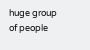huge group of people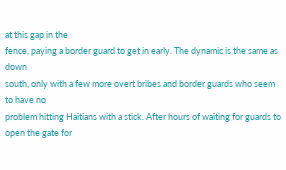at this gap in the
fence, paying a border guard to get in early. The dynamic is the same as down
south, only with a few more overt bribes and border guards who seem to have no
problem hitting Haitians with a stick. After hours of waiting for guards to
open the gate for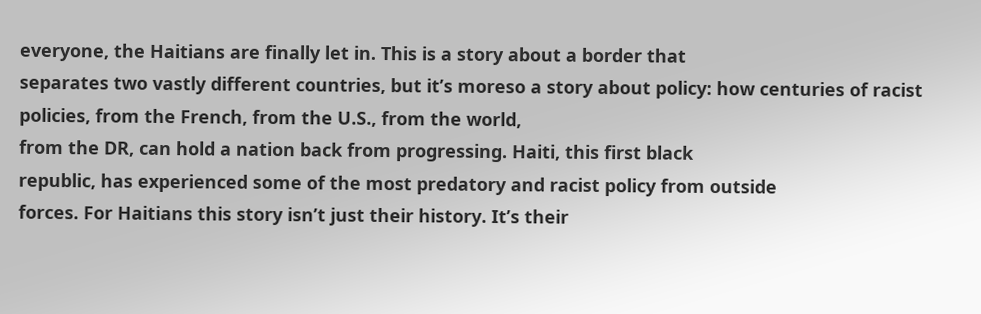everyone, the Haitians are finally let in. This is a story about a border that
separates two vastly different countries, but it’s moreso a story about policy: how centuries of racist policies, from the French, from the U.S., from the world,
from the DR, can hold a nation back from progressing. Haiti, this first black
republic, has experienced some of the most predatory and racist policy from outside
forces. For Haitians this story isn’t just their history. It’s their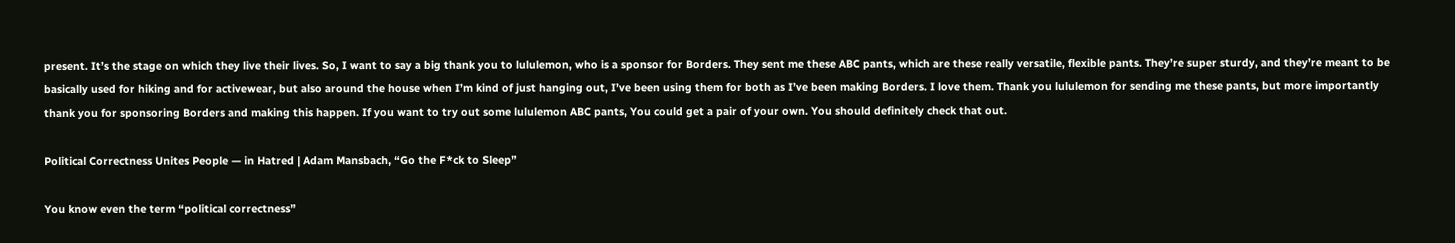present. It’s the stage on which they live their lives. So, I want to say a big thank you to lululemon, who is a sponsor for Borders. They sent me these ABC pants, which are these really versatile, flexible pants. They’re super sturdy, and they’re meant to be basically used for hiking and for activewear, but also around the house when I’m kind of just hanging out, I’ve been using them for both as I’ve been making Borders. I love them. Thank you lululemon for sending me these pants, but more importantly thank you for sponsoring Borders and making this happen. If you want to try out some lululemon ABC pants, You could get a pair of your own. You should definitely check that out.

Political Correctness Unites People — in Hatred | Adam Mansbach, “Go the F*ck to Sleep”

You know even the term “political correctness”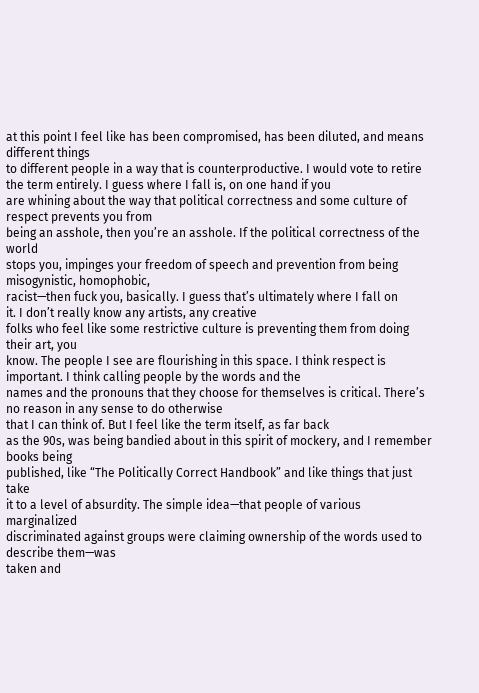at this point I feel like has been compromised, has been diluted, and means different things
to different people in a way that is counterproductive. I would vote to retire the term entirely. I guess where I fall is, on one hand if you
are whining about the way that political correctness and some culture of respect prevents you from
being an asshole, then you’re an asshole. If the political correctness of the world
stops you, impinges your freedom of speech and prevention from being misogynistic, homophobic,
racist—then fuck you, basically. I guess that’s ultimately where I fall on
it. I don’t really know any artists, any creative
folks who feel like some restrictive culture is preventing them from doing their art, you
know. The people I see are flourishing in this space. I think respect is important. I think calling people by the words and the
names and the pronouns that they choose for themselves is critical. There’s no reason in any sense to do otherwise
that I can think of. But I feel like the term itself, as far back
as the 90s, was being bandied about in this spirit of mockery, and I remember books being
published, like “The Politically Correct Handbook” and like things that just take
it to a level of absurdity. The simple idea—that people of various marginalized
discriminated against groups were claiming ownership of the words used to describe them—was
taken and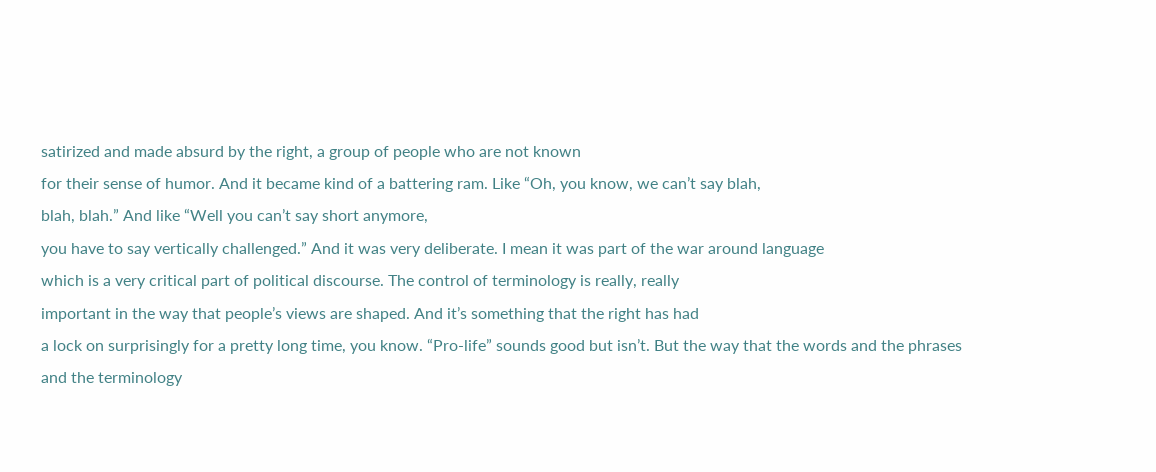satirized and made absurd by the right, a group of people who are not known
for their sense of humor. And it became kind of a battering ram. Like “Oh, you know, we can’t say blah,
blah, blah.” And like “Well you can’t say short anymore,
you have to say vertically challenged.” And it was very deliberate. I mean it was part of the war around language
which is a very critical part of political discourse. The control of terminology is really, really
important in the way that people’s views are shaped. And it’s something that the right has had
a lock on surprisingly for a pretty long time, you know. “Pro-life” sounds good but isn’t. But the way that the words and the phrases
and the terminology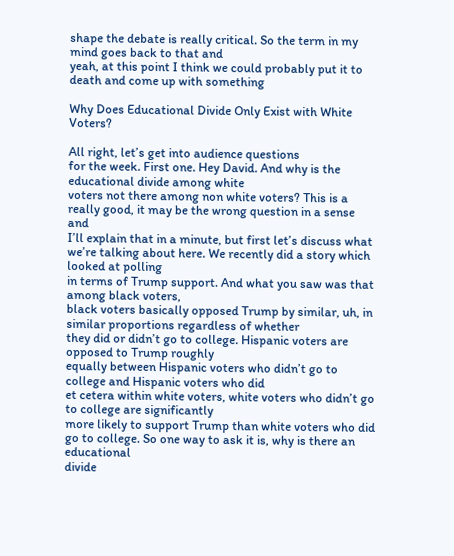shape the debate is really critical. So the term in my mind goes back to that and
yeah, at this point I think we could probably put it to death and come up with something

Why Does Educational Divide Only Exist with White Voters?

All right, let’s get into audience questions
for the week. First one. Hey David. And why is the educational divide among white
voters not there among non white voters? This is a really good, it may be the wrong question in a sense and
I’ll explain that in a minute, but first let’s discuss what we’re talking about here. We recently did a story which looked at polling
in terms of Trump support. And what you saw was that among black voters,
black voters basically opposed Trump by similar, uh, in similar proportions regardless of whether
they did or didn’t go to college. Hispanic voters are opposed to Trump roughly
equally between Hispanic voters who didn’t go to college and Hispanic voters who did
et cetera within white voters, white voters who didn’t go to college are significantly
more likely to support Trump than white voters who did go to college. So one way to ask it is, why is there an educational
divide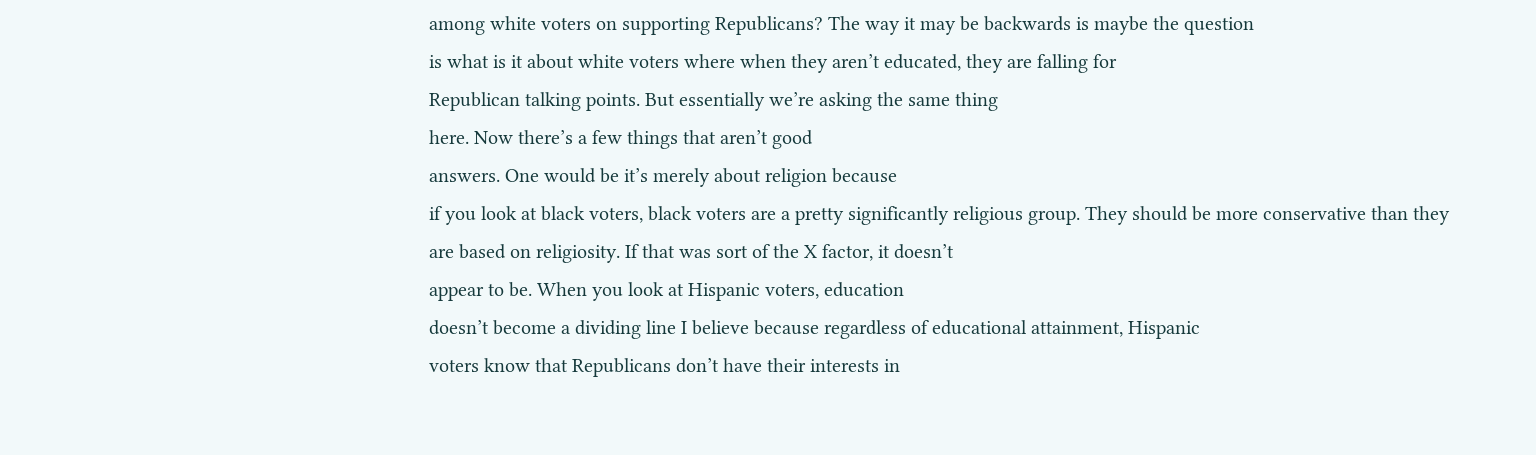among white voters on supporting Republicans? The way it may be backwards is maybe the question
is what is it about white voters where when they aren’t educated, they are falling for
Republican talking points. But essentially we’re asking the same thing
here. Now there’s a few things that aren’t good
answers. One would be it’s merely about religion because
if you look at black voters, black voters are a pretty significantly religious group. They should be more conservative than they
are based on religiosity. If that was sort of the X factor, it doesn’t
appear to be. When you look at Hispanic voters, education
doesn’t become a dividing line I believe because regardless of educational attainment, Hispanic
voters know that Republicans don’t have their interests in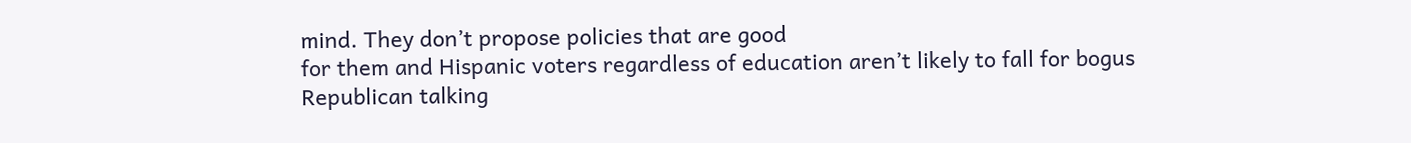mind. They don’t propose policies that are good
for them and Hispanic voters regardless of education aren’t likely to fall for bogus
Republican talking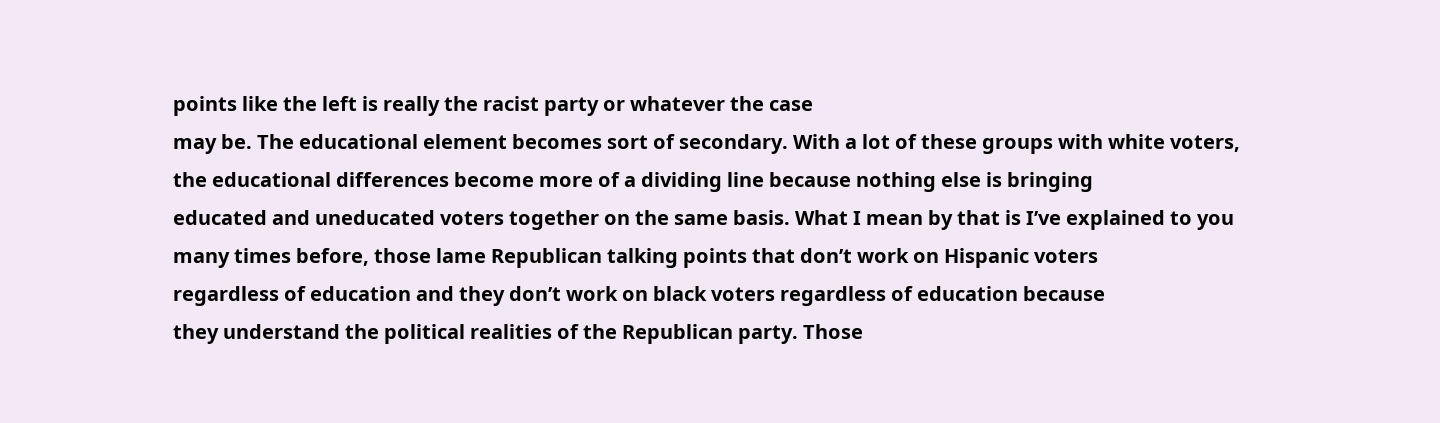points like the left is really the racist party or whatever the case
may be. The educational element becomes sort of secondary. With a lot of these groups with white voters,
the educational differences become more of a dividing line because nothing else is bringing
educated and uneducated voters together on the same basis. What I mean by that is I’ve explained to you
many times before, those lame Republican talking points that don’t work on Hispanic voters
regardless of education and they don’t work on black voters regardless of education because
they understand the political realities of the Republican party. Those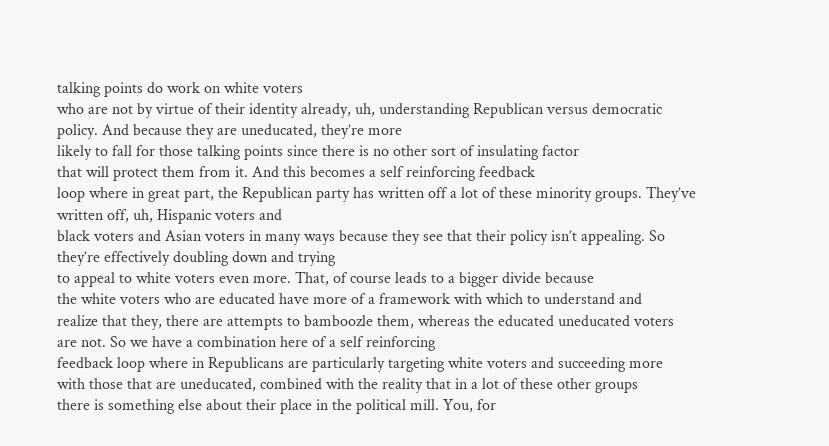talking points do work on white voters
who are not by virtue of their identity already, uh, understanding Republican versus democratic
policy. And because they are uneducated, they’re more
likely to fall for those talking points since there is no other sort of insulating factor
that will protect them from it. And this becomes a self reinforcing feedback
loop where in great part, the Republican party has written off a lot of these minority groups. They’ve written off, uh, Hispanic voters and
black voters and Asian voters in many ways because they see that their policy isn’t appealing. So they’re effectively doubling down and trying
to appeal to white voters even more. That, of course leads to a bigger divide because
the white voters who are educated have more of a framework with which to understand and
realize that they, there are attempts to bamboozle them, whereas the educated uneducated voters
are not. So we have a combination here of a self reinforcing
feedback loop where in Republicans are particularly targeting white voters and succeeding more
with those that are uneducated, combined with the reality that in a lot of these other groups
there is something else about their place in the political mill. You, for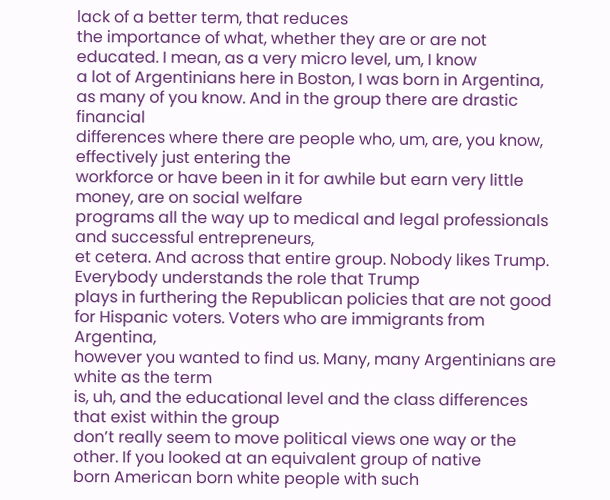lack of a better term, that reduces
the importance of what, whether they are or are not educated. I mean, as a very micro level, um, I know
a lot of Argentinians here in Boston, I was born in Argentina, as many of you know. And in the group there are drastic financial
differences where there are people who, um, are, you know, effectively just entering the
workforce or have been in it for awhile but earn very little money, are on social welfare
programs all the way up to medical and legal professionals and successful entrepreneurs,
et cetera. And across that entire group. Nobody likes Trump. Everybody understands the role that Trump
plays in furthering the Republican policies that are not good for Hispanic voters. Voters who are immigrants from Argentina,
however you wanted to find us. Many, many Argentinians are white as the term
is, uh, and the educational level and the class differences that exist within the group
don’t really seem to move political views one way or the other. If you looked at an equivalent group of native
born American born white people with such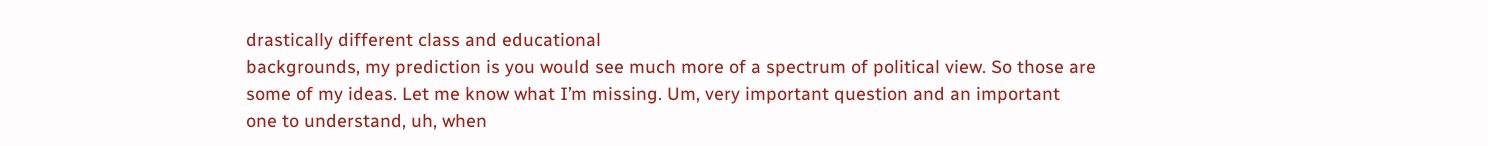drastically different class and educational
backgrounds, my prediction is you would see much more of a spectrum of political view. So those are some of my ideas. Let me know what I’m missing. Um, very important question and an important
one to understand, uh, when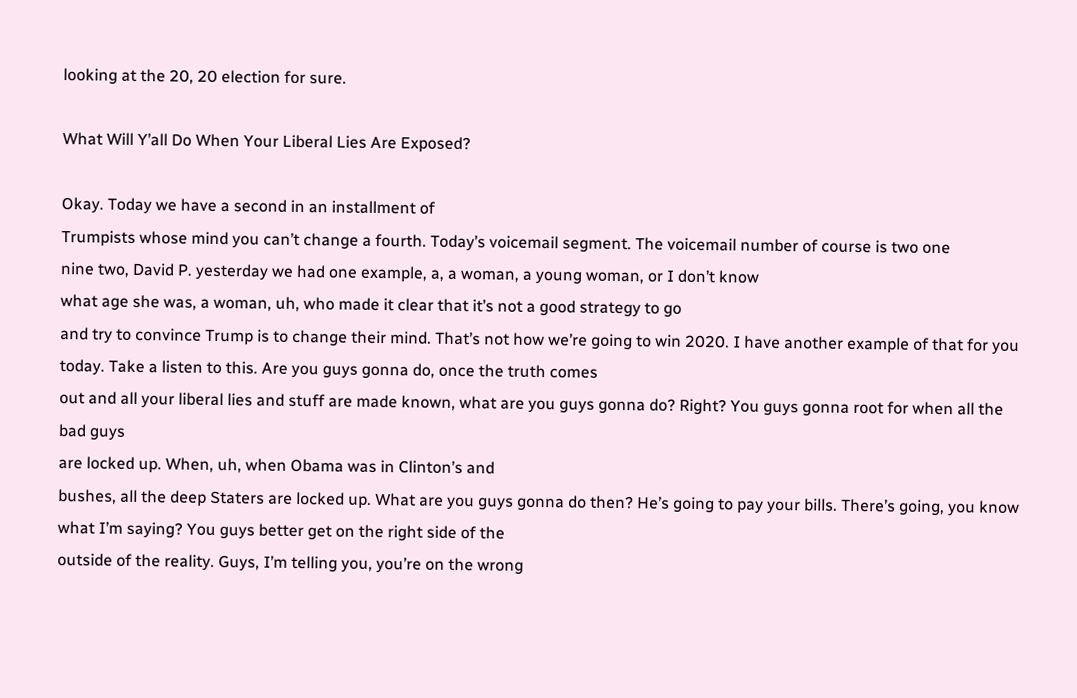looking at the 20, 20 election for sure.

What Will Y’all Do When Your Liberal Lies Are Exposed?

Okay. Today we have a second in an installment of
Trumpists whose mind you can’t change a fourth. Today’s voicemail segment. The voicemail number of course is two one
nine two, David P. yesterday we had one example, a, a woman, a young woman, or I don’t know
what age she was, a woman, uh, who made it clear that it’s not a good strategy to go
and try to convince Trump is to change their mind. That’s not how we’re going to win 2020. I have another example of that for you today. Take a listen to this. Are you guys gonna do, once the truth comes
out and all your liberal lies and stuff are made known, what are you guys gonna do? Right? You guys gonna root for when all the bad guys
are locked up. When, uh, when Obama was in Clinton’s and
bushes, all the deep Staters are locked up. What are you guys gonna do then? He’s going to pay your bills. There’s going, you know what I’m saying? You guys better get on the right side of the
outside of the reality. Guys, I’m telling you, you’re on the wrong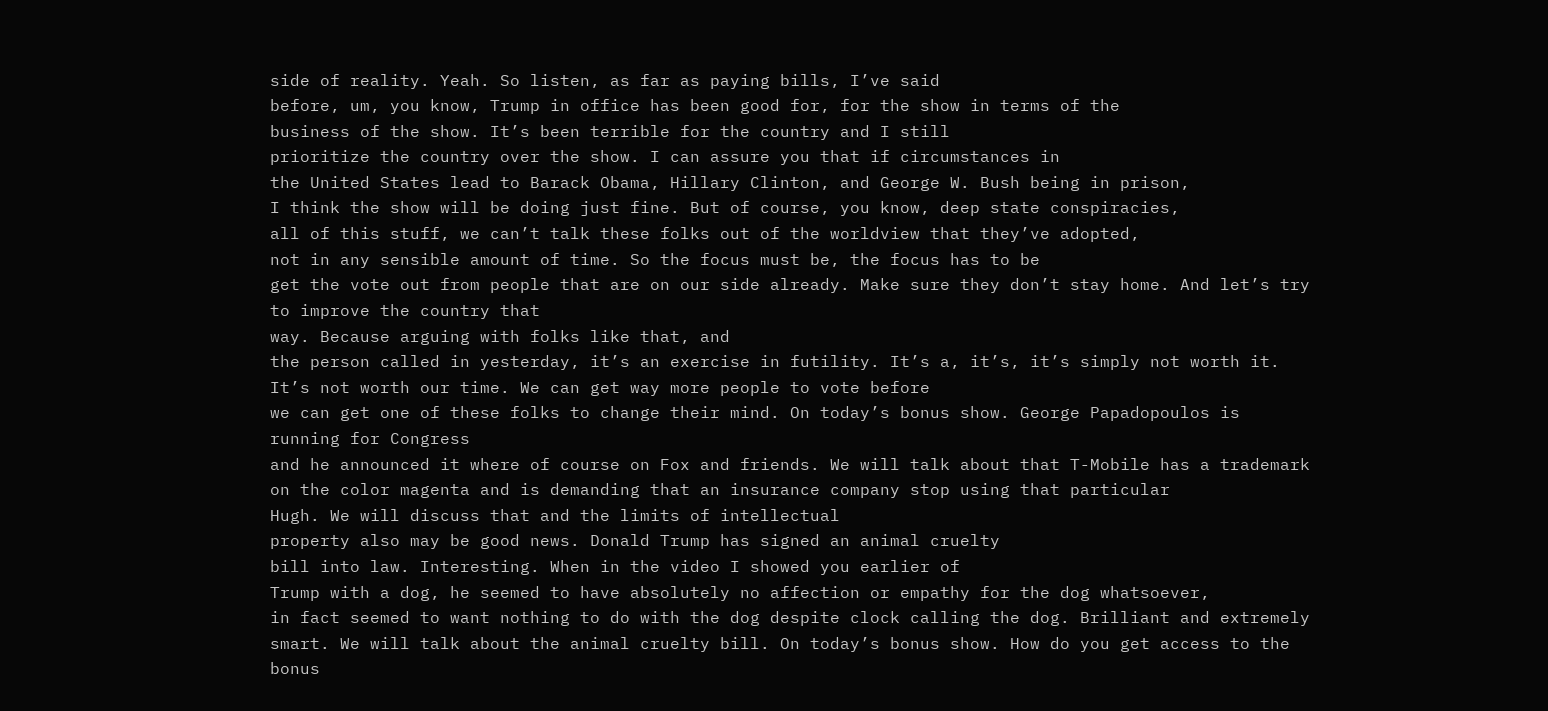side of reality. Yeah. So listen, as far as paying bills, I’ve said
before, um, you know, Trump in office has been good for, for the show in terms of the
business of the show. It’s been terrible for the country and I still
prioritize the country over the show. I can assure you that if circumstances in
the United States lead to Barack Obama, Hillary Clinton, and George W. Bush being in prison,
I think the show will be doing just fine. But of course, you know, deep state conspiracies,
all of this stuff, we can’t talk these folks out of the worldview that they’ve adopted,
not in any sensible amount of time. So the focus must be, the focus has to be
get the vote out from people that are on our side already. Make sure they don’t stay home. And let’s try to improve the country that
way. Because arguing with folks like that, and
the person called in yesterday, it’s an exercise in futility. It’s a, it’s, it’s simply not worth it. It’s not worth our time. We can get way more people to vote before
we can get one of these folks to change their mind. On today’s bonus show. George Papadopoulos is running for Congress
and he announced it where of course on Fox and friends. We will talk about that T-Mobile has a trademark
on the color magenta and is demanding that an insurance company stop using that particular
Hugh. We will discuss that and the limits of intellectual
property also may be good news. Donald Trump has signed an animal cruelty
bill into law. Interesting. When in the video I showed you earlier of
Trump with a dog, he seemed to have absolutely no affection or empathy for the dog whatsoever,
in fact seemed to want nothing to do with the dog despite clock calling the dog. Brilliant and extremely smart. We will talk about the animal cruelty bill. On today’s bonus show. How do you get access to the bonus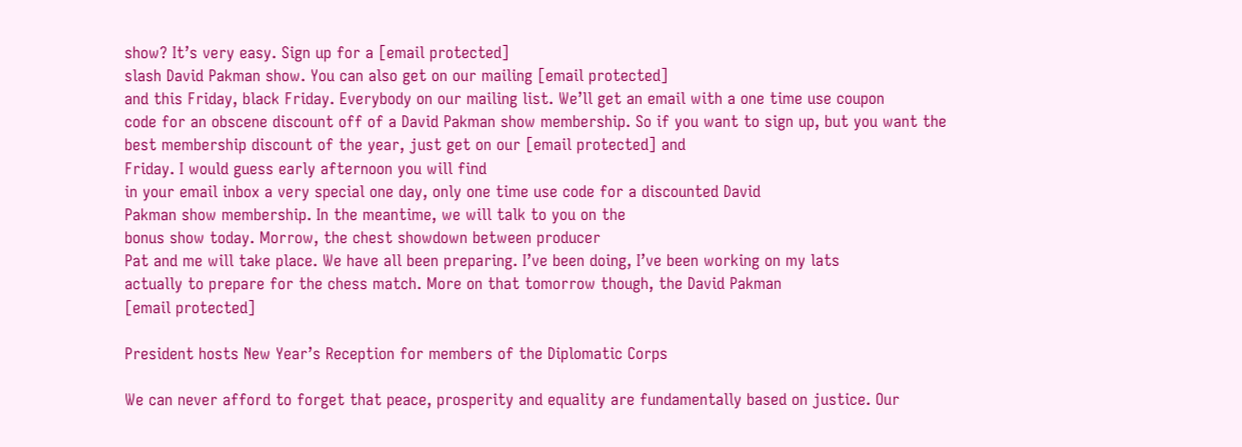show? It’s very easy. Sign up for a [email protected]
slash David Pakman show. You can also get on our mailing [email protected]
and this Friday, black Friday. Everybody on our mailing list. We’ll get an email with a one time use coupon
code for an obscene discount off of a David Pakman show membership. So if you want to sign up, but you want the
best membership discount of the year, just get on our [email protected] and
Friday. I would guess early afternoon you will find
in your email inbox a very special one day, only one time use code for a discounted David
Pakman show membership. In the meantime, we will talk to you on the
bonus show today. Morrow, the chest showdown between producer
Pat and me will take place. We have all been preparing. I’ve been doing, I’ve been working on my lats
actually to prepare for the chess match. More on that tomorrow though, the David Pakman
[email protected]

President hosts New Year’s Reception for members of the Diplomatic Corps

We can never afford to forget that peace, prosperity and equality are fundamentally based on justice. Our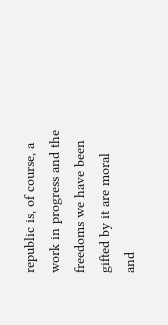republic is, of course, a work in progress and the freedoms we have been
gifted by it are moral and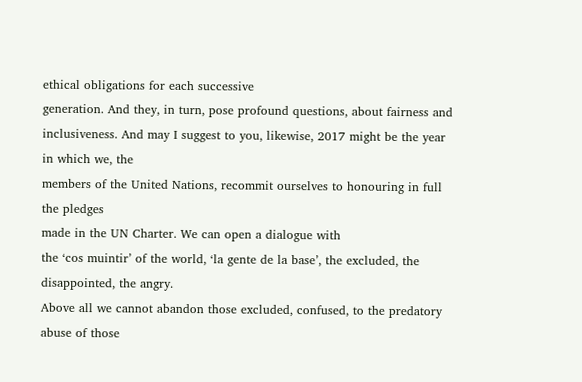ethical obligations for each successive
generation. And they, in turn, pose profound questions, about fairness and inclusiveness. And may I suggest to you, likewise, 2017 might be the year in which we, the
members of the United Nations, recommit ourselves to honouring in full the pledges
made in the UN Charter. We can open a dialogue with
the ‘cos muintir’ of the world, ‘la gente de la base’, the excluded, the disappointed, the angry.
Above all we cannot abandon those excluded, confused, to the predatory abuse of those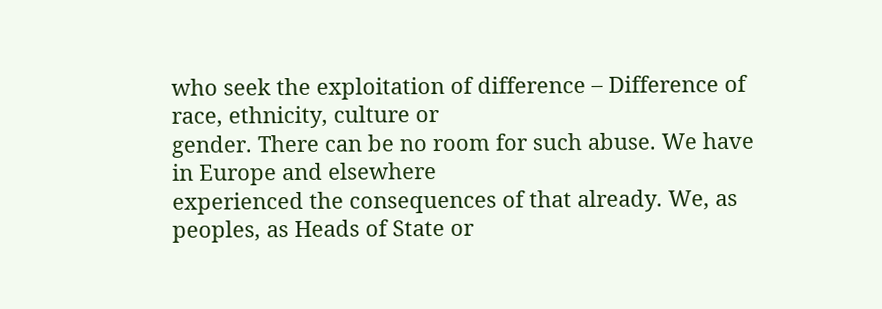who seek the exploitation of difference – Difference of race, ethnicity, culture or
gender. There can be no room for such abuse. We have in Europe and elsewhere
experienced the consequences of that already. We, as peoples, as Heads of State or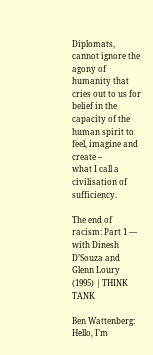Diplomats,
cannot ignore the agony of humanity that cries out to us for belief in the capacity of the human spirit to feel, imagine and create –
what I call a civilisation of sufficiency.

The end of racism: Part 1 — with Dinesh D’Souza and Glenn Loury (1995) | THINK TANK

Ben Wattenberg: Hello, I’m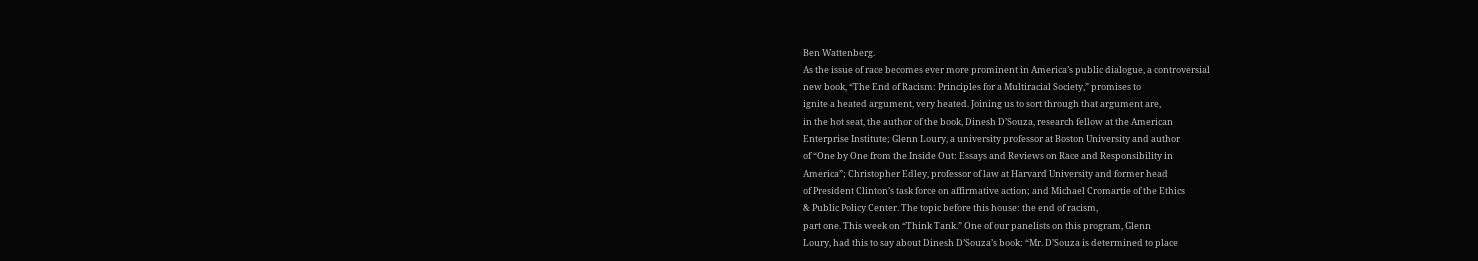Ben Wattenberg.
As the issue of race becomes ever more prominent in America’s public dialogue, a controversial
new book, “The End of Racism: Principles for a Multiracial Society,” promises to
ignite a heated argument, very heated. Joining us to sort through that argument are,
in the hot seat, the author of the book, Dinesh D’Souza, research fellow at the American
Enterprise Institute; Glenn Loury, a university professor at Boston University and author
of “One by One from the Inside Out: Essays and Reviews on Race and Responsibility in
America”; Christopher Edley, professor of law at Harvard University and former head
of President Clinton’s task force on affirmative action; and Michael Cromartie of the Ethics
& Public Policy Center. The topic before this house: the end of racism,
part one. This week on “Think Tank.” One of our panelists on this program, Glenn
Loury, had this to say about Dinesh D’Souza’s book: “Mr. D’Souza is determined to place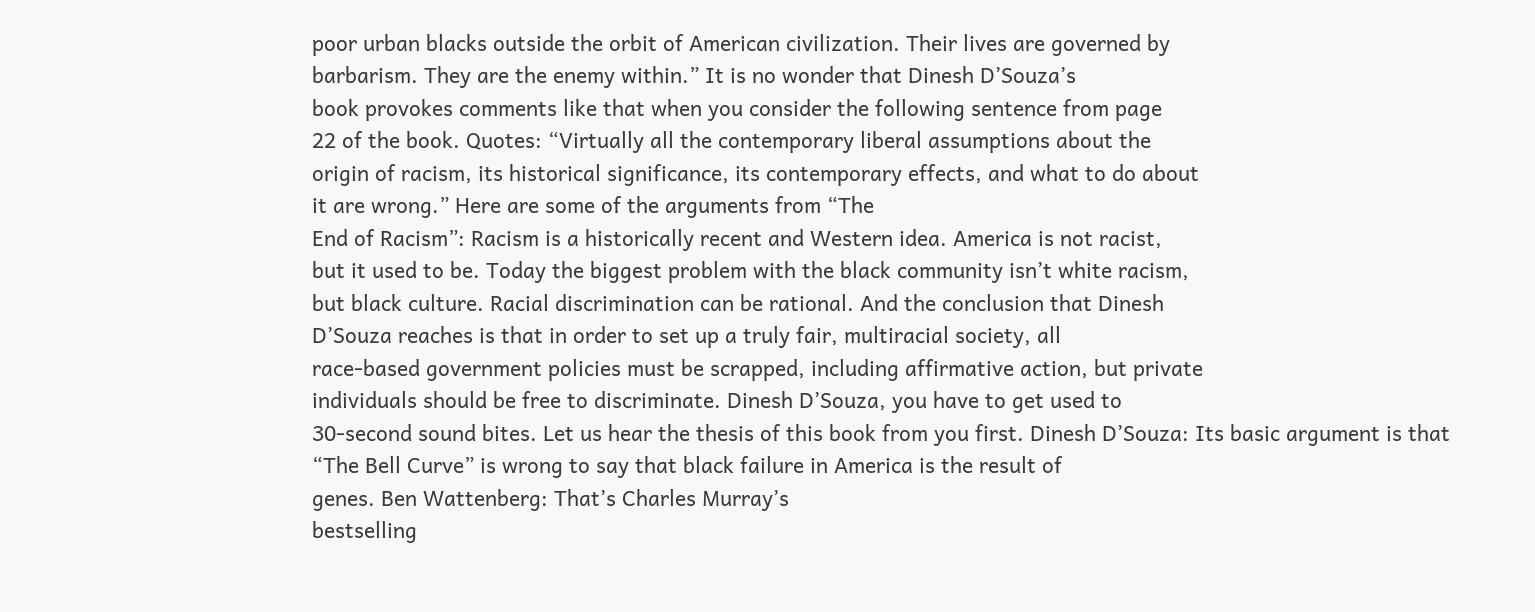poor urban blacks outside the orbit of American civilization. Their lives are governed by
barbarism. They are the enemy within.” It is no wonder that Dinesh D’Souza’s
book provokes comments like that when you consider the following sentence from page
22 of the book. Quotes: “Virtually all the contemporary liberal assumptions about the
origin of racism, its historical significance, its contemporary effects, and what to do about
it are wrong.” Here are some of the arguments from “The
End of Racism”: Racism is a historically recent and Western idea. America is not racist,
but it used to be. Today the biggest problem with the black community isn’t white racism,
but black culture. Racial discrimination can be rational. And the conclusion that Dinesh
D’Souza reaches is that in order to set up a truly fair, multiracial society, all
race-based government policies must be scrapped, including affirmative action, but private
individuals should be free to discriminate. Dinesh D’Souza, you have to get used to
30-second sound bites. Let us hear the thesis of this book from you first. Dinesh D’Souza: Its basic argument is that
“The Bell Curve” is wrong to say that black failure in America is the result of
genes. Ben Wattenberg: That’s Charles Murray’s
bestselling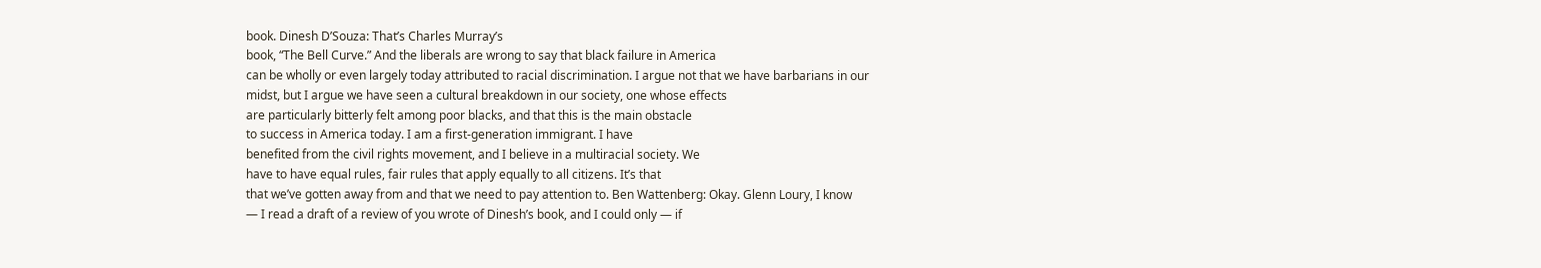book. Dinesh D’Souza: That’s Charles Murray’s
book, “The Bell Curve.” And the liberals are wrong to say that black failure in America
can be wholly or even largely today attributed to racial discrimination. I argue not that we have barbarians in our
midst, but I argue we have seen a cultural breakdown in our society, one whose effects
are particularly bitterly felt among poor blacks, and that this is the main obstacle
to success in America today. I am a first-generation immigrant. I have
benefited from the civil rights movement, and I believe in a multiracial society. We
have to have equal rules, fair rules that apply equally to all citizens. It’s that
that we’ve gotten away from and that we need to pay attention to. Ben Wattenberg: Okay. Glenn Loury, I know
— I read a draft of a review of you wrote of Dinesh’s book, and I could only — if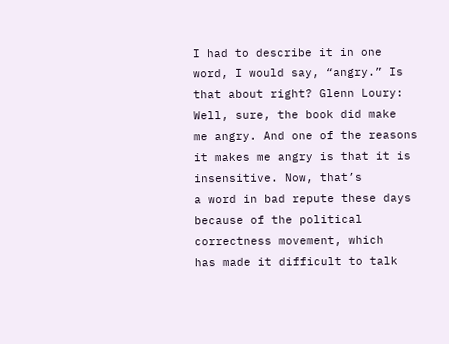I had to describe it in one word, I would say, “angry.” Is that about right? Glenn Loury: Well, sure, the book did make
me angry. And one of the reasons it makes me angry is that it is insensitive. Now, that’s
a word in bad repute these days because of the political correctness movement, which
has made it difficult to talk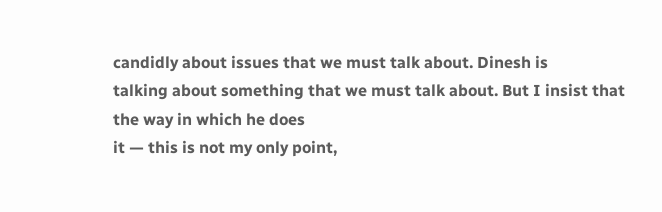candidly about issues that we must talk about. Dinesh is
talking about something that we must talk about. But I insist that the way in which he does
it — this is not my only point,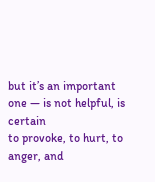but it’s an important one — is not helpful, is certain
to provoke, to hurt, to anger, and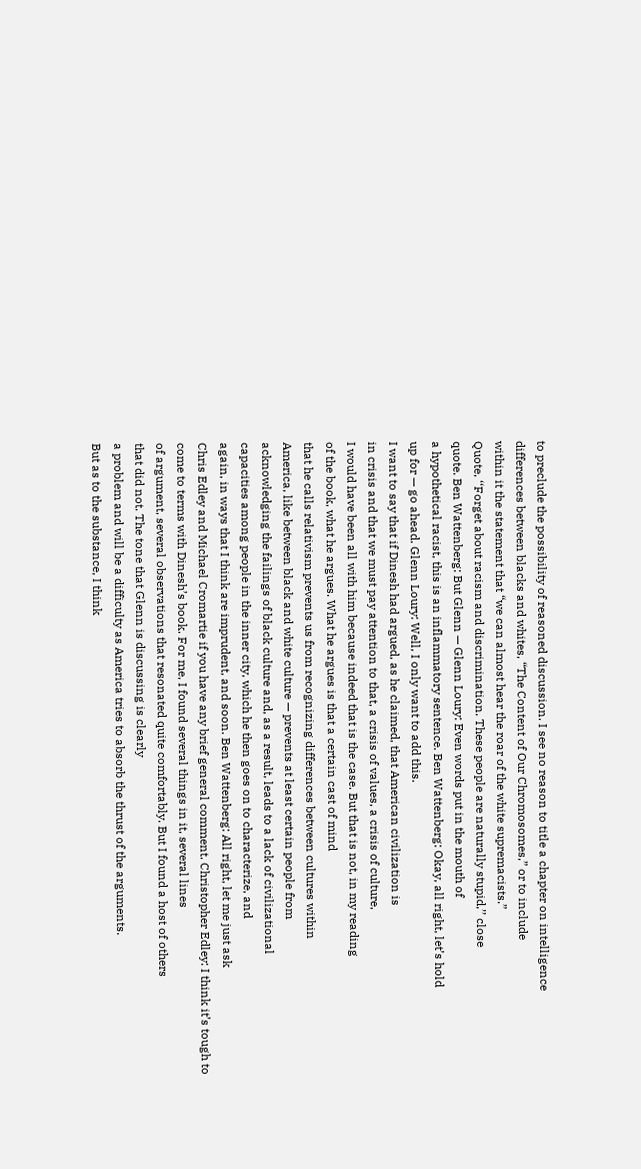to preclude the possibility of reasoned discussion. I see no reason to title a chapter on intelligence
differences between blacks and whites, “The Content of Our Chromosomes,” or to include
within it the statement that “we can almost hear the roar of the white supremacists.”
Quote, ‘‘Forget about racism and discrimination. These people are naturally stupid,’’ close
quote. Ben Wattenberg: But Glenn — Glenn Loury: Even words put in the mouth of
a hypothetical racist, this is an inflammatory sentence. Ben Wattenberg: Okay, all right, let’s hold
up for — go ahead. Glenn Loury: Well, I only want to add this.
I want to say that if Dinesh had argued, as he claimed, that American civilization is
in crisis and that we must pay attention to that, a crisis of values, a crisis of culture,
I would have been all with him because indeed that is the case. But that is not, in my reading
of the book, what he argues. What he argues is that a certain cast of mind
that he calls relativism prevents us from recognizing differences between cultures within
America, like between black and white culture — prevents at least certain people from
acknowledging the failings of black culture and, as a result, leads to a lack of civilizational
capacities among people in the inner city, which he then goes on to characterize, and
again, in ways that I think are imprudent, and soon. Ben Wattenberg: All right, let me just ask
Chris Edley and Michael Cromartie if you have any brief general comment. Christopher Edley: I think it’s tough to
come to terms with Dinesh’s book. For me, I found several things in it, several lines
of argument, several observations that resonated quite comfortably. But I found a host of others
that did not. The tone that Glenn is discussing is clearly
a problem and will be a difficulty as America tries to absorb the thrust of the arguments.
But as to the substance, I think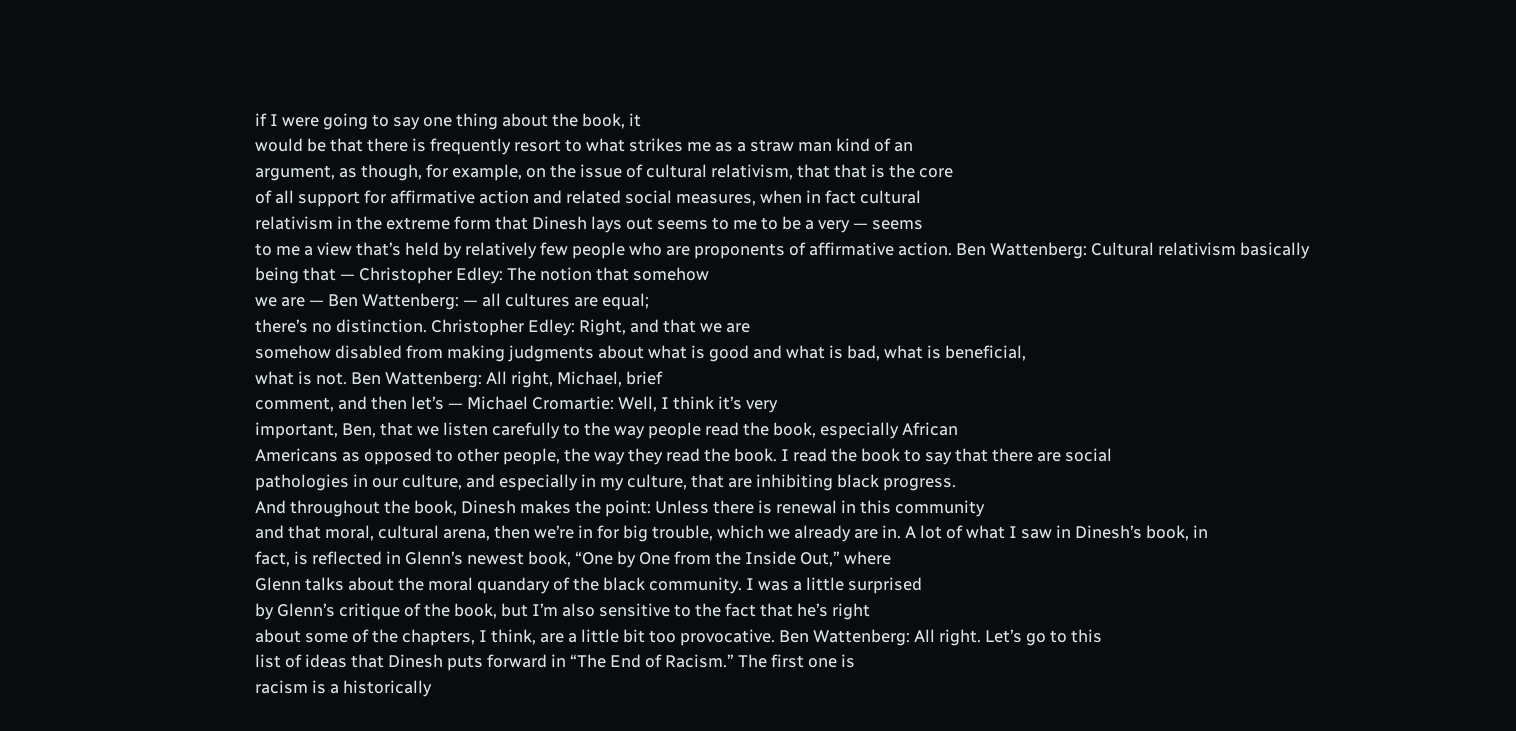if I were going to say one thing about the book, it
would be that there is frequently resort to what strikes me as a straw man kind of an
argument, as though, for example, on the issue of cultural relativism, that that is the core
of all support for affirmative action and related social measures, when in fact cultural
relativism in the extreme form that Dinesh lays out seems to me to be a very — seems
to me a view that’s held by relatively few people who are proponents of affirmative action. Ben Wattenberg: Cultural relativism basically
being that — Christopher Edley: The notion that somehow
we are — Ben Wattenberg: — all cultures are equal;
there’s no distinction. Christopher Edley: Right, and that we are
somehow disabled from making judgments about what is good and what is bad, what is beneficial,
what is not. Ben Wattenberg: All right, Michael, brief
comment, and then let’s — Michael Cromartie: Well, I think it’s very
important, Ben, that we listen carefully to the way people read the book, especially African
Americans as opposed to other people, the way they read the book. I read the book to say that there are social
pathologies in our culture, and especially in my culture, that are inhibiting black progress.
And throughout the book, Dinesh makes the point: Unless there is renewal in this community
and that moral, cultural arena, then we’re in for big trouble, which we already are in. A lot of what I saw in Dinesh’s book, in
fact, is reflected in Glenn’s newest book, “One by One from the Inside Out,” where
Glenn talks about the moral quandary of the black community. I was a little surprised
by Glenn’s critique of the book, but I’m also sensitive to the fact that he’s right
about some of the chapters, I think, are a little bit too provocative. Ben Wattenberg: All right. Let’s go to this
list of ideas that Dinesh puts forward in “The End of Racism.” The first one is
racism is a historically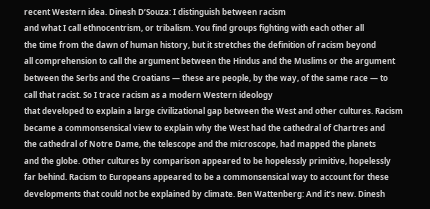recent Western idea. Dinesh D’Souza: I distinguish between racism
and what I call ethnocentrism, or tribalism. You find groups fighting with each other all
the time from the dawn of human history, but it stretches the definition of racism beyond
all comprehension to call the argument between the Hindus and the Muslims or the argument
between the Serbs and the Croatians — these are people, by the way, of the same race — to
call that racist. So I trace racism as a modern Western ideology
that developed to explain a large civilizational gap between the West and other cultures. Racism
became a commonsensical view to explain why the West had the cathedral of Chartres and
the cathedral of Notre Dame, the telescope and the microscope, had mapped the planets
and the globe. Other cultures by comparison appeared to be hopelessly primitive, hopelessly
far behind. Racism to Europeans appeared to be a commonsensical way to account for these
developments that could not be explained by climate. Ben Wattenberg: And it’s new. Dinesh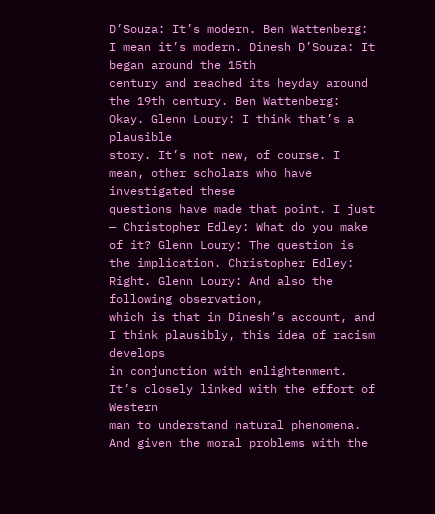D’Souza: It’s modern. Ben Wattenberg: I mean it’s modern. Dinesh D’Souza: It began around the 15th
century and reached its heyday around the 19th century. Ben Wattenberg: Okay. Glenn Loury: I think that’s a plausible
story. It’s not new, of course. I mean, other scholars who have investigated these
questions have made that point. I just — Christopher Edley: What do you make of it? Glenn Loury: The question is the implication. Christopher Edley: Right. Glenn Loury: And also the following observation,
which is that in Dinesh’s account, and I think plausibly, this idea of racism develops
in conjunction with enlightenment. It’s closely linked with the effort of Western
man to understand natural phenomena. And given the moral problems with the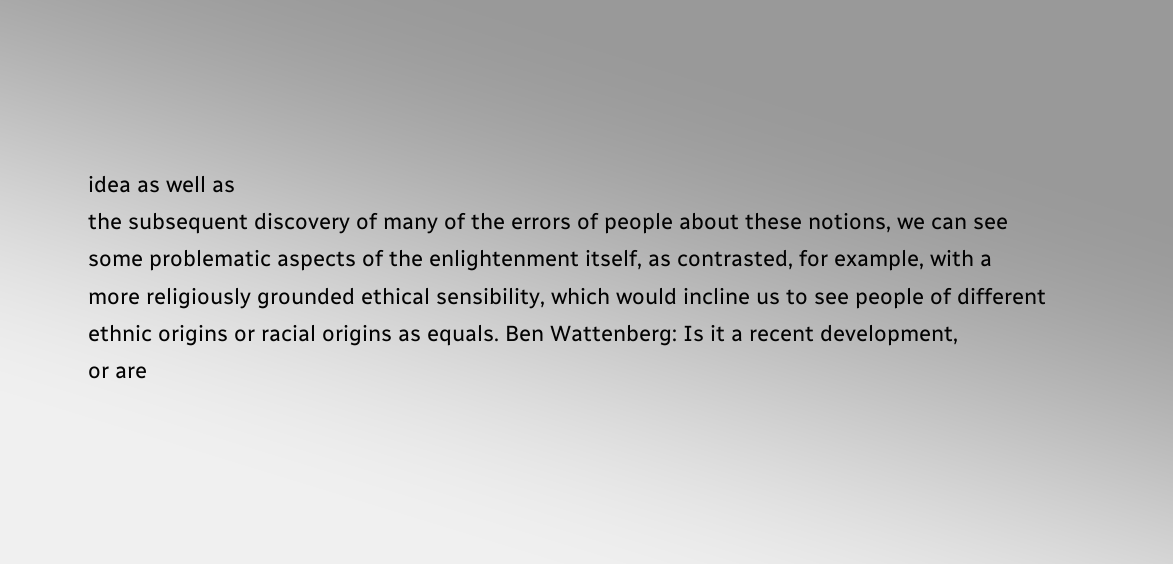idea as well as
the subsequent discovery of many of the errors of people about these notions, we can see
some problematic aspects of the enlightenment itself, as contrasted, for example, with a
more religiously grounded ethical sensibility, which would incline us to see people of different
ethnic origins or racial origins as equals. Ben Wattenberg: Is it a recent development,
or are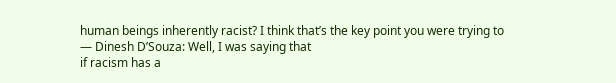human beings inherently racist? I think that’s the key point you were trying to
— Dinesh D’Souza: Well, I was saying that
if racism has a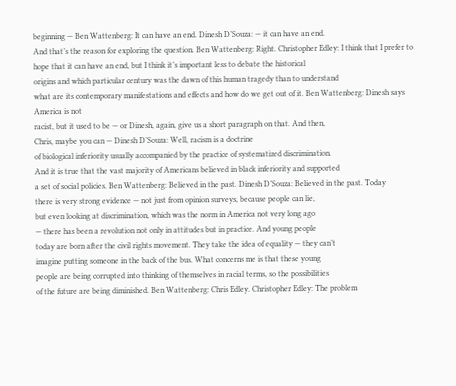beginning — Ben Wattenberg: It can have an end. Dinesh D’Souza: — it can have an end.
And that’s the reason for exploring the question. Ben Wattenberg: Right. Christopher Edley: I think that I prefer to
hope that it can have an end, but I think it’s important less to debate the historical
origins and which particular century was the dawn of this human tragedy than to understand
what are its contemporary manifestations and effects and how do we get out of it. Ben Wattenberg: Dinesh says America is not
racist, but it used to be — or Dinesh, again, give us a short paragraph on that. And then,
Chris, maybe you can — Dinesh D’Souza: Well, racism is a doctrine
of biological inferiority usually accompanied by the practice of systematized discrimination.
And it is true that the vast majority of Americans believed in black inferiority and supported
a set of social policies. Ben Wattenberg: Believed in the past. Dinesh D’Souza: Believed in the past. Today
there is very strong evidence — not just from opinion surveys, because people can lie,
but even looking at discrimination, which was the norm in America not very long ago
— there has been a revolution not only in attitudes but in practice. And young people
today are born after the civil rights movement. They take the idea of equality — they can’t
imagine putting someone in the back of the bus. What concerns me is that these young
people are being corrupted into thinking of themselves in racial terms, so the possibilities
of the future are being diminished. Ben Wattenberg: Chris Edley. Christopher Edley: The problem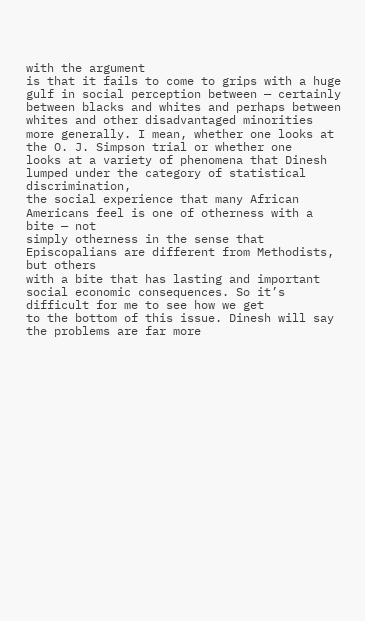with the argument
is that it fails to come to grips with a huge gulf in social perception between — certainly
between blacks and whites and perhaps between whites and other disadvantaged minorities
more generally. I mean, whether one looks at the O. J. Simpson trial or whether one
looks at a variety of phenomena that Dinesh lumped under the category of statistical discrimination,
the social experience that many African Americans feel is one of otherness with a bite — not
simply otherness in the sense that Episcopalians are different from Methodists, but others
with a bite that has lasting and important social economic consequences. So it’s difficult for me to see how we get
to the bottom of this issue. Dinesh will say the problems are far more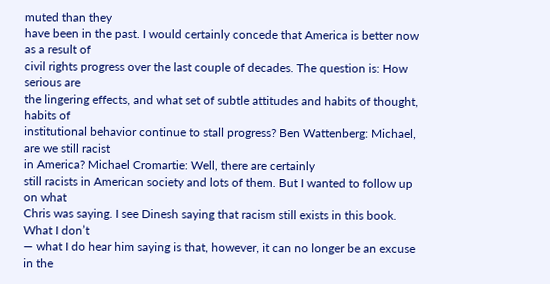muted than they
have been in the past. I would certainly concede that America is better now as a result of
civil rights progress over the last couple of decades. The question is: How serious are
the lingering effects, and what set of subtle attitudes and habits of thought, habits of
institutional behavior continue to stall progress? Ben Wattenberg: Michael, are we still racist
in America? Michael Cromartie: Well, there are certainly
still racists in American society and lots of them. But I wanted to follow up on what
Chris was saying. I see Dinesh saying that racism still exists in this book. What I don’t
— what I do hear him saying is that, however, it can no longer be an excuse in the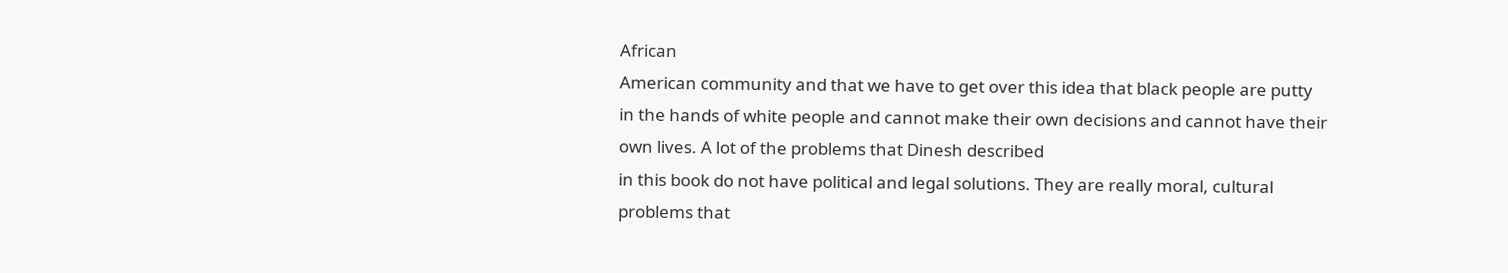African
American community and that we have to get over this idea that black people are putty
in the hands of white people and cannot make their own decisions and cannot have their
own lives. A lot of the problems that Dinesh described
in this book do not have political and legal solutions. They are really moral, cultural
problems that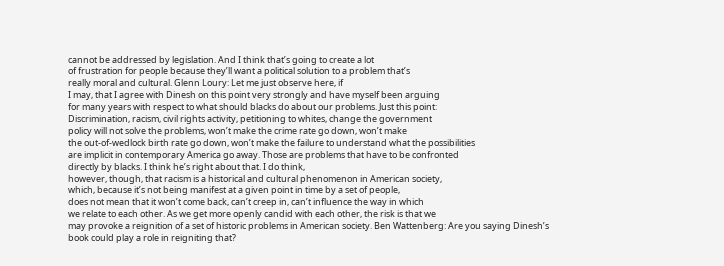cannot be addressed by legislation. And I think that’s going to create a lot
of frustration for people because they’ll want a political solution to a problem that’s
really moral and cultural. Glenn Loury: Let me just observe here, if
I may, that I agree with Dinesh on this point very strongly and have myself been arguing
for many years with respect to what should blacks do about our problems. Just this point:
Discrimination, racism, civil rights activity, petitioning to whites, change the government
policy will not solve the problems, won’t make the crime rate go down, won’t make
the out-of-wedlock birth rate go down, won’t make the failure to understand what the possibilities
are implicit in contemporary America go away. Those are problems that have to be confronted
directly by blacks. I think he’s right about that. I do think,
however, though, that racism is a historical and cultural phenomenon in American society,
which, because it’s not being manifest at a given point in time by a set of people,
does not mean that it won’t come back, can’t creep in, can’t influence the way in which
we relate to each other. As we get more openly candid with each other, the risk is that we
may provoke a reignition of a set of historic problems in American society. Ben Wattenberg: Are you saying Dinesh’s
book could play a role in reigniting that?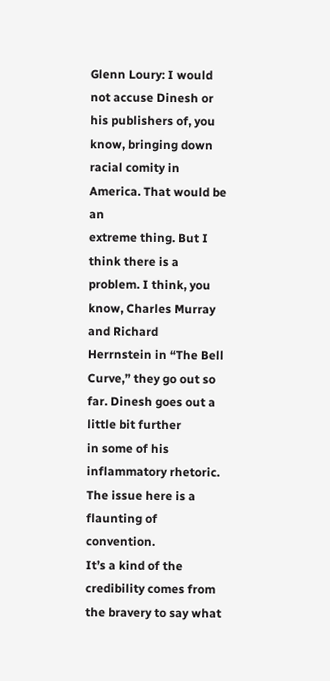Glenn Loury: I would not accuse Dinesh or
his publishers of, you know, bringing down racial comity in America. That would be an
extreme thing. But I think there is a problem. I think, you know, Charles Murray and Richard
Herrnstein in “The Bell Curve,” they go out so far. Dinesh goes out a little bit further
in some of his inflammatory rhetoric. The issue here is a flaunting of convention.
It’s a kind of the credibility comes from the bravery to say what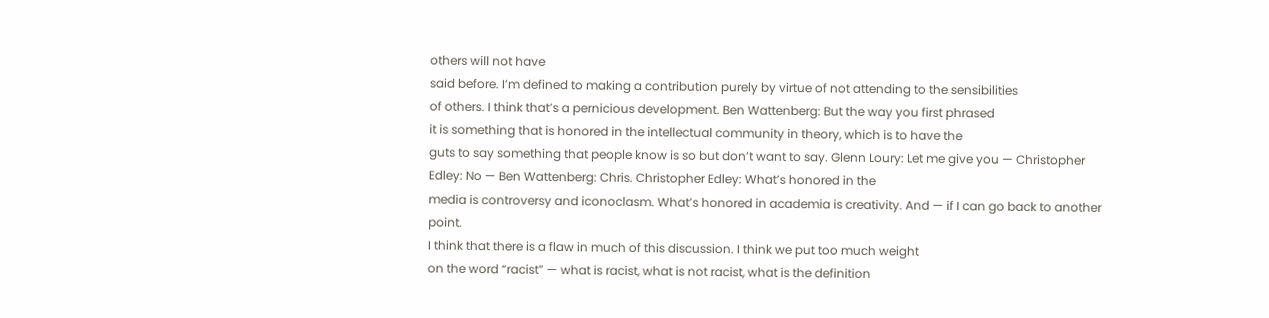others will not have
said before. I’m defined to making a contribution purely by virtue of not attending to the sensibilities
of others. I think that’s a pernicious development. Ben Wattenberg: But the way you first phrased
it is something that is honored in the intellectual community in theory, which is to have the
guts to say something that people know is so but don’t want to say. Glenn Loury: Let me give you — Christopher Edley: No — Ben Wattenberg: Chris. Christopher Edley: What’s honored in the
media is controversy and iconoclasm. What’s honored in academia is creativity. And — if I can go back to another point.
I think that there is a flaw in much of this discussion. I think we put too much weight
on the word “racist” — what is racist, what is not racist, what is the definition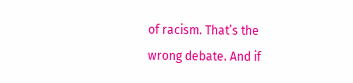of racism. That’s the wrong debate. And if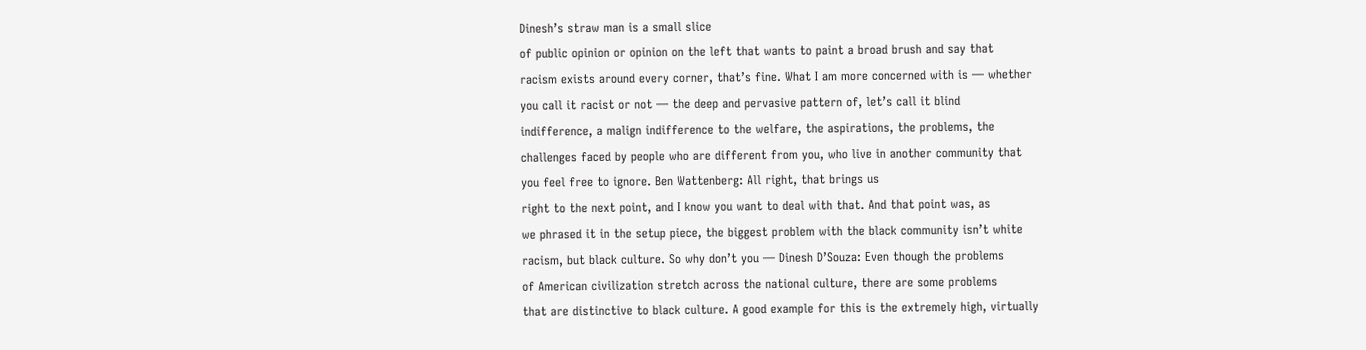Dinesh’s straw man is a small slice
of public opinion or opinion on the left that wants to paint a broad brush and say that
racism exists around every corner, that’s fine. What I am more concerned with is — whether
you call it racist or not — the deep and pervasive pattern of, let’s call it blind
indifference, a malign indifference to the welfare, the aspirations, the problems, the
challenges faced by people who are different from you, who live in another community that
you feel free to ignore. Ben Wattenberg: All right, that brings us
right to the next point, and I know you want to deal with that. And that point was, as
we phrased it in the setup piece, the biggest problem with the black community isn’t white
racism, but black culture. So why don’t you — Dinesh D’Souza: Even though the problems
of American civilization stretch across the national culture, there are some problems
that are distinctive to black culture. A good example for this is the extremely high, virtually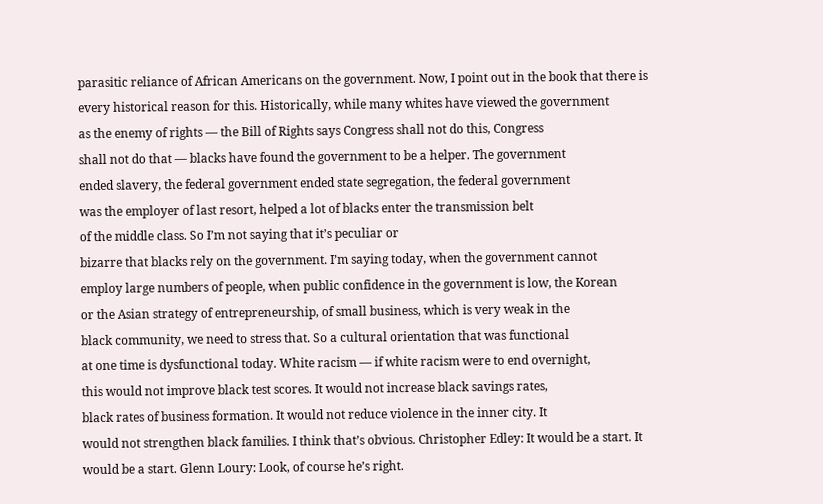parasitic reliance of African Americans on the government. Now, I point out in the book that there is
every historical reason for this. Historically, while many whites have viewed the government
as the enemy of rights — the Bill of Rights says Congress shall not do this, Congress
shall not do that — blacks have found the government to be a helper. The government
ended slavery, the federal government ended state segregation, the federal government
was the employer of last resort, helped a lot of blacks enter the transmission belt
of the middle class. So I’m not saying that it’s peculiar or
bizarre that blacks rely on the government. I’m saying today, when the government cannot
employ large numbers of people, when public confidence in the government is low, the Korean
or the Asian strategy of entrepreneurship, of small business, which is very weak in the
black community, we need to stress that. So a cultural orientation that was functional
at one time is dysfunctional today. White racism — if white racism were to end overnight,
this would not improve black test scores. It would not increase black savings rates,
black rates of business formation. It would not reduce violence in the inner city. It
would not strengthen black families. I think that’s obvious. Christopher Edley: It would be a start. It
would be a start. Glenn Loury: Look, of course he’s right.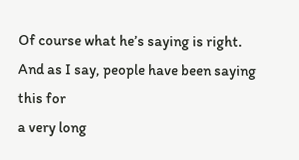Of course what he’s saying is right. And as I say, people have been saying this for
a very long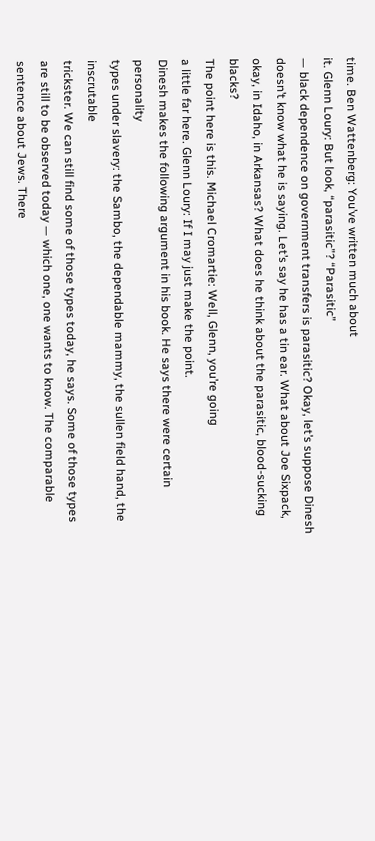time. Ben Wattenberg: You’ve written much about
it. Glenn Loury: But look, “parasitic”? “Parasitic”
— black dependence on government transfers is parasitic? Okay, let’s suppose Dinesh
doesn’t know what he is saying. Let’s say he has a tin ear. What about Joe Sixpack,
okay, in Idaho, in Arkansas? What does he think about the parasitic, blood-sucking blacks?
The point here is this. Michael Cromartie: Well, Glenn, you’re going
a little far here. Glenn Loury: If I may just make the point.
Dinesh makes the following argument in his book. He says there were certain personality
types under slavery: the Sambo, the dependable mammy, the sullen field hand, the inscrutable
trickster. We can still find some of those types today, he says. Some of those types
are still to be observed today — which one, one wants to know. The comparable sentence about Jews. There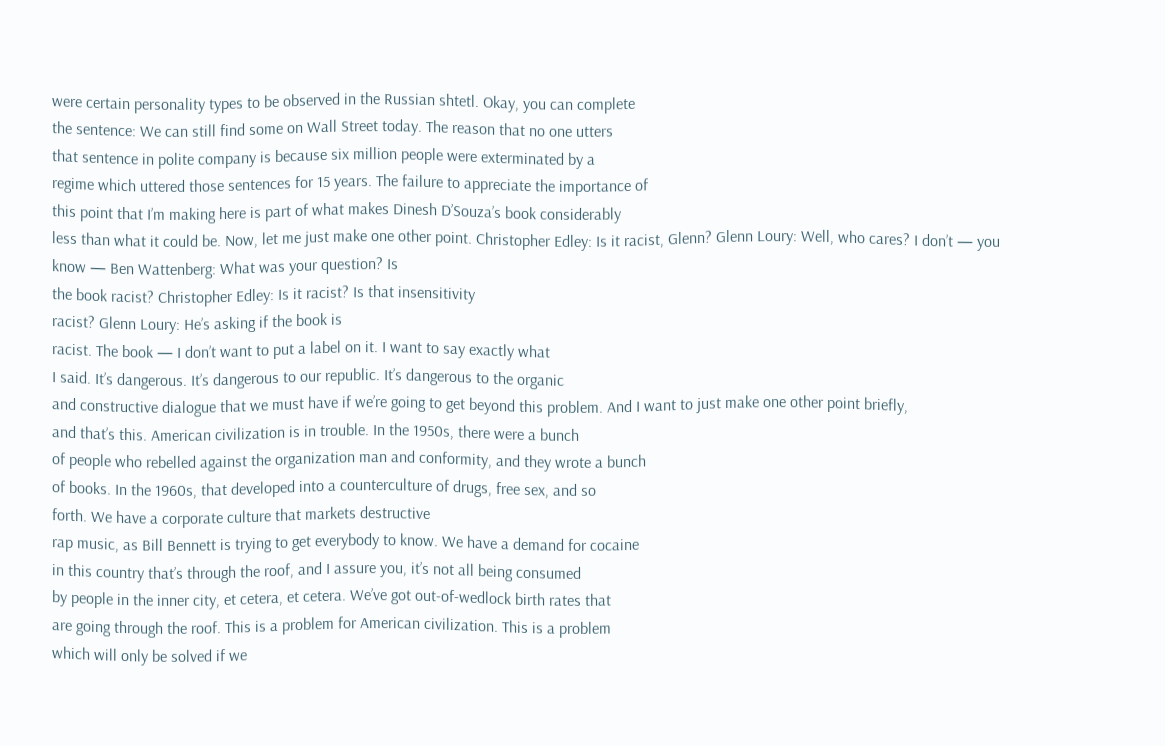were certain personality types to be observed in the Russian shtetl. Okay, you can complete
the sentence: We can still find some on Wall Street today. The reason that no one utters
that sentence in polite company is because six million people were exterminated by a
regime which uttered those sentences for 15 years. The failure to appreciate the importance of
this point that I’m making here is part of what makes Dinesh D’Souza’s book considerably
less than what it could be. Now, let me just make one other point. Christopher Edley: Is it racist, Glenn? Glenn Loury: Well, who cares? I don’t — you
know — Ben Wattenberg: What was your question? Is
the book racist? Christopher Edley: Is it racist? Is that insensitivity
racist? Glenn Loury: He’s asking if the book is
racist. The book — I don’t want to put a label on it. I want to say exactly what
I said. It’s dangerous. It’s dangerous to our republic. It’s dangerous to the organic
and constructive dialogue that we must have if we’re going to get beyond this problem. And I want to just make one other point briefly,
and that’s this. American civilization is in trouble. In the 1950s, there were a bunch
of people who rebelled against the organization man and conformity, and they wrote a bunch
of books. In the 1960s, that developed into a counterculture of drugs, free sex, and so
forth. We have a corporate culture that markets destructive
rap music, as Bill Bennett is trying to get everybody to know. We have a demand for cocaine
in this country that’s through the roof, and I assure you, it’s not all being consumed
by people in the inner city, et cetera, et cetera. We’ve got out-of-wedlock birth rates that
are going through the roof. This is a problem for American civilization. This is a problem
which will only be solved if we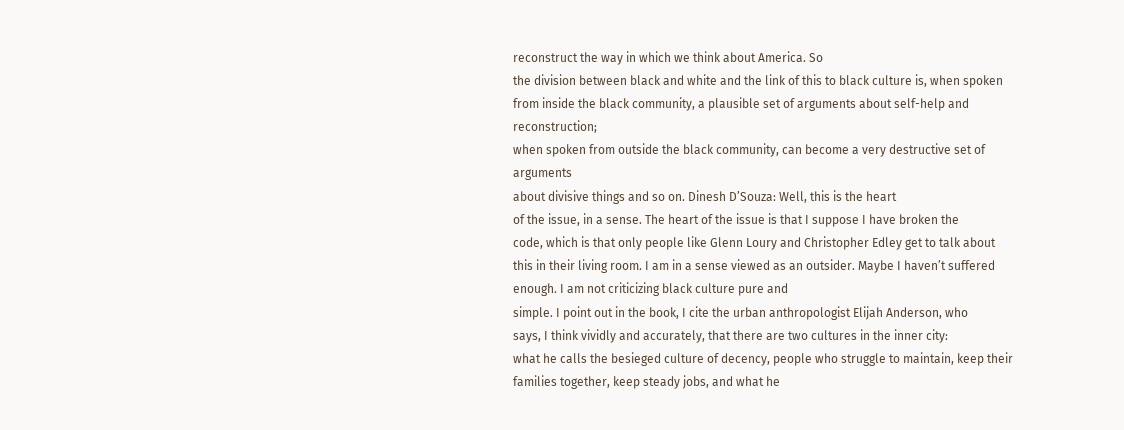reconstruct the way in which we think about America. So
the division between black and white and the link of this to black culture is, when spoken
from inside the black community, a plausible set of arguments about self-help and reconstruction;
when spoken from outside the black community, can become a very destructive set of arguments
about divisive things and so on. Dinesh D’Souza: Well, this is the heart
of the issue, in a sense. The heart of the issue is that I suppose I have broken the
code, which is that only people like Glenn Loury and Christopher Edley get to talk about
this in their living room. I am in a sense viewed as an outsider. Maybe I haven’t suffered
enough. I am not criticizing black culture pure and
simple. I point out in the book, I cite the urban anthropologist Elijah Anderson, who
says, I think vividly and accurately, that there are two cultures in the inner city:
what he calls the besieged culture of decency, people who struggle to maintain, keep their
families together, keep steady jobs, and what he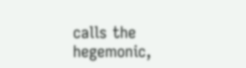calls the hegemonic,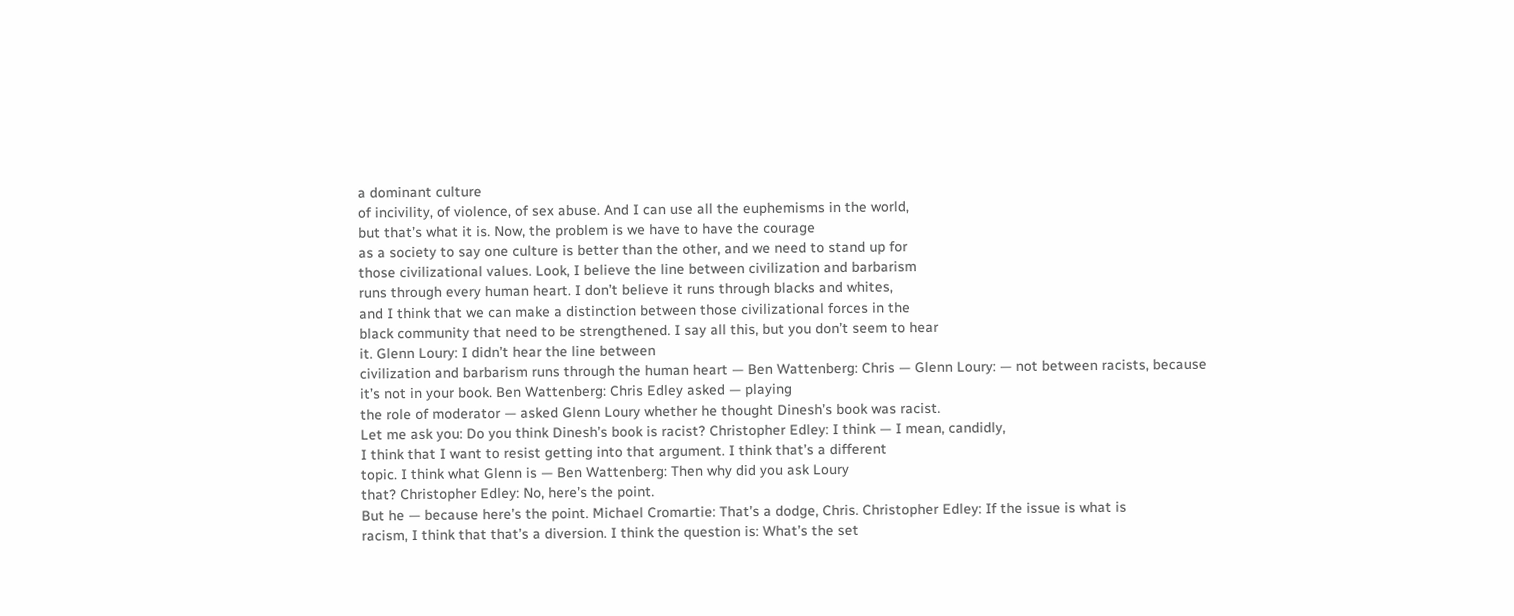a dominant culture
of incivility, of violence, of sex abuse. And I can use all the euphemisms in the world,
but that’s what it is. Now, the problem is we have to have the courage
as a society to say one culture is better than the other, and we need to stand up for
those civilizational values. Look, I believe the line between civilization and barbarism
runs through every human heart. I don’t believe it runs through blacks and whites,
and I think that we can make a distinction between those civilizational forces in the
black community that need to be strengthened. I say all this, but you don’t seem to hear
it. Glenn Loury: I didn’t hear the line between
civilization and barbarism runs through the human heart — Ben Wattenberg: Chris — Glenn Loury: — not between racists, because
it’s not in your book. Ben Wattenberg: Chris Edley asked — playing
the role of moderator — asked Glenn Loury whether he thought Dinesh’s book was racist.
Let me ask you: Do you think Dinesh’s book is racist? Christopher Edley: I think — I mean, candidly,
I think that I want to resist getting into that argument. I think that’s a different
topic. I think what Glenn is — Ben Wattenberg: Then why did you ask Loury
that? Christopher Edley: No, here’s the point.
But he — because here’s the point. Michael Cromartie: That’s a dodge, Chris. Christopher Edley: If the issue is what is
racism, I think that that’s a diversion. I think the question is: What’s the set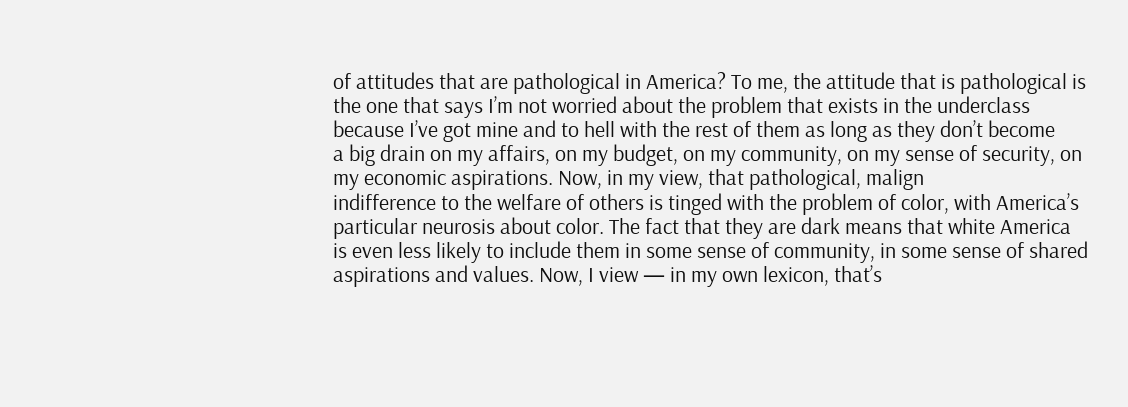of attitudes that are pathological in America? To me, the attitude that is pathological is
the one that says I’m not worried about the problem that exists in the underclass
because I’ve got mine and to hell with the rest of them as long as they don’t become
a big drain on my affairs, on my budget, on my community, on my sense of security, on
my economic aspirations. Now, in my view, that pathological, malign
indifference to the welfare of others is tinged with the problem of color, with America’s
particular neurosis about color. The fact that they are dark means that white America
is even less likely to include them in some sense of community, in some sense of shared
aspirations and values. Now, I view — in my own lexicon, that’s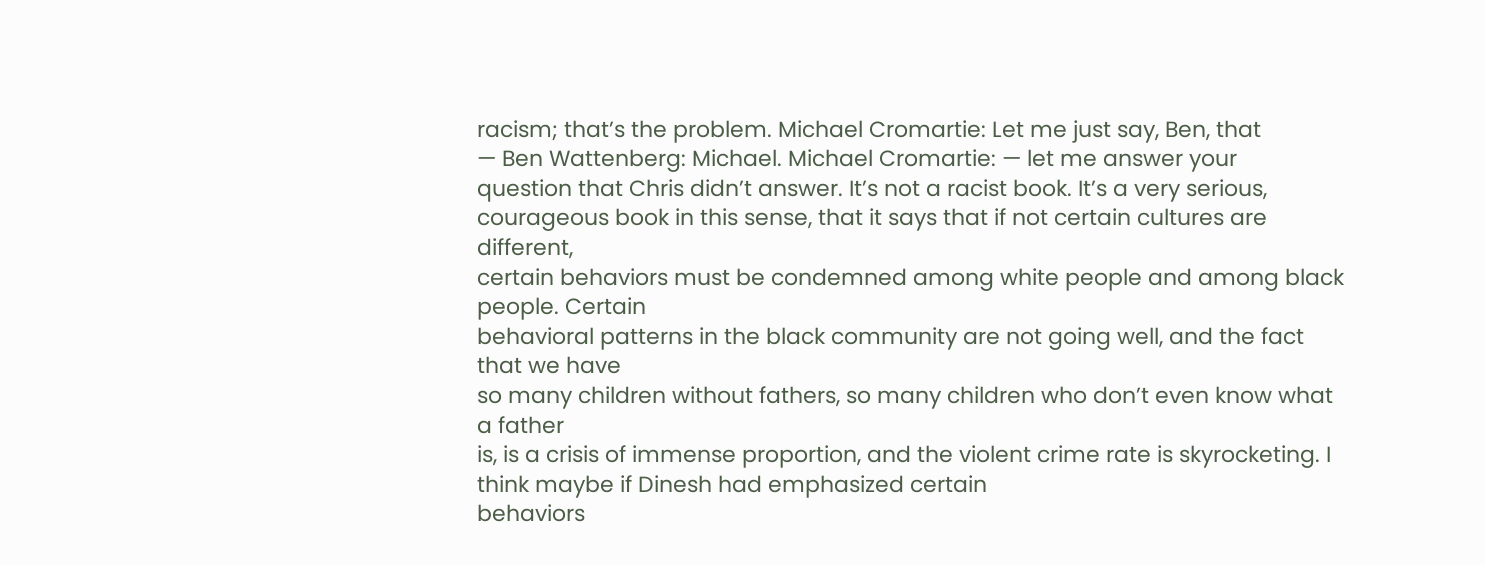racism; that’s the problem. Michael Cromartie: Let me just say, Ben, that
— Ben Wattenberg: Michael. Michael Cromartie: — let me answer your
question that Chris didn’t answer. It’s not a racist book. It’s a very serious,
courageous book in this sense, that it says that if not certain cultures are different,
certain behaviors must be condemned among white people and among black people. Certain
behavioral patterns in the black community are not going well, and the fact that we have
so many children without fathers, so many children who don’t even know what a father
is, is a crisis of immense proportion, and the violent crime rate is skyrocketing. I think maybe if Dinesh had emphasized certain
behaviors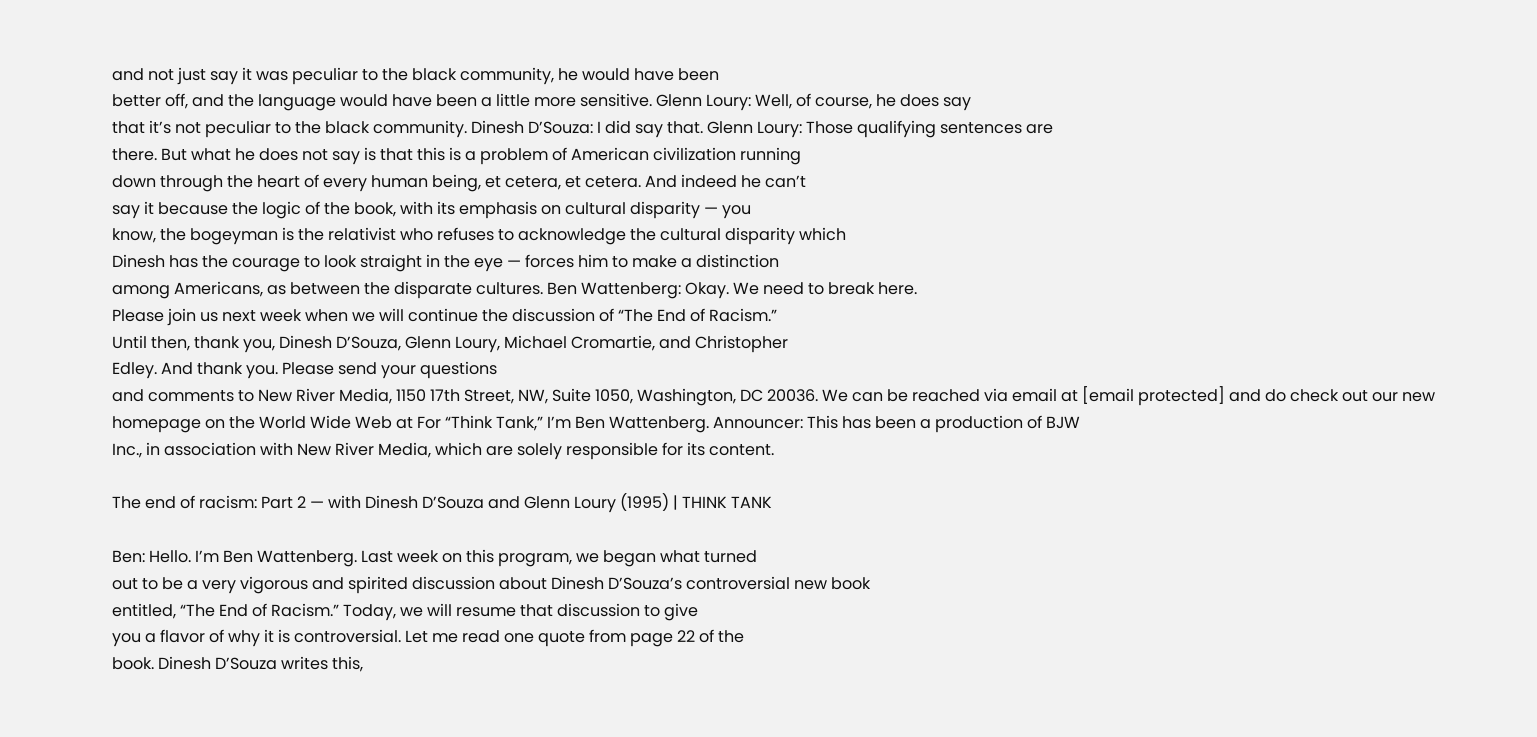and not just say it was peculiar to the black community, he would have been
better off, and the language would have been a little more sensitive. Glenn Loury: Well, of course, he does say
that it’s not peculiar to the black community. Dinesh D’Souza: I did say that. Glenn Loury: Those qualifying sentences are
there. But what he does not say is that this is a problem of American civilization running
down through the heart of every human being, et cetera, et cetera. And indeed he can’t
say it because the logic of the book, with its emphasis on cultural disparity — you
know, the bogeyman is the relativist who refuses to acknowledge the cultural disparity which
Dinesh has the courage to look straight in the eye — forces him to make a distinction
among Americans, as between the disparate cultures. Ben Wattenberg: Okay. We need to break here.
Please join us next week when we will continue the discussion of “The End of Racism.”
Until then, thank you, Dinesh D’Souza, Glenn Loury, Michael Cromartie, and Christopher
Edley. And thank you. Please send your questions
and comments to New River Media, 1150 17th Street, NW, Suite 1050, Washington, DC 20036. We can be reached via email at [email protected] and do check out our new homepage on the World Wide Web at For “Think Tank,” I’m Ben Wattenberg. Announcer: This has been a production of BJW
Inc., in association with New River Media, which are solely responsible for its content.

The end of racism: Part 2 — with Dinesh D’Souza and Glenn Loury (1995) | THINK TANK

Ben: Hello. I’m Ben Wattenberg. Last week on this program, we began what turned
out to be a very vigorous and spirited discussion about Dinesh D’Souza’s controversial new book
entitled, “The End of Racism.” Today, we will resume that discussion to give
you a flavor of why it is controversial. Let me read one quote from page 22 of the
book. Dinesh D’Souza writes this,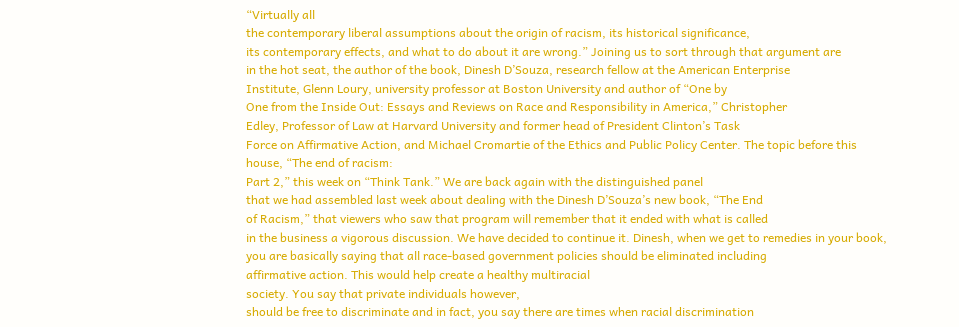“Virtually all
the contemporary liberal assumptions about the origin of racism, its historical significance,
its contemporary effects, and what to do about it are wrong.” Joining us to sort through that argument are
in the hot seat, the author of the book, Dinesh D’Souza, research fellow at the American Enterprise
Institute, Glenn Loury, university professor at Boston University and author of “One by
One from the Inside Out: Essays and Reviews on Race and Responsibility in America,” Christopher
Edley, Professor of Law at Harvard University and former head of President Clinton’s Task
Force on Affirmative Action, and Michael Cromartie of the Ethics and Public Policy Center. The topic before this house, “The end of racism:
Part 2,” this week on “Think Tank.” We are back again with the distinguished panel
that we had assembled last week about dealing with the Dinesh D’Souza’s new book, “The End
of Racism,” that viewers who saw that program will remember that it ended with what is called
in the business a vigorous discussion. We have decided to continue it. Dinesh, when we get to remedies in your book,
you are basically saying that all race-based government policies should be eliminated including
affirmative action. This would help create a healthy multiracial
society. You say that private individuals however,
should be free to discriminate and in fact, you say there are times when racial discrimination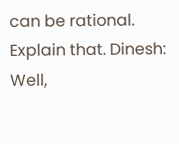can be rational. Explain that. Dinesh: Well,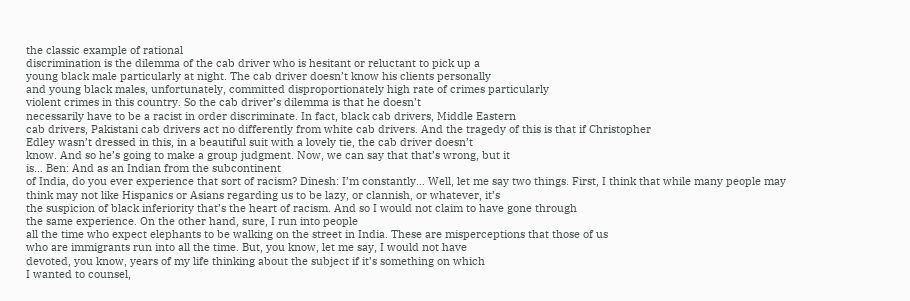the classic example of rational
discrimination is the dilemma of the cab driver who is hesitant or reluctant to pick up a
young black male particularly at night. The cab driver doesn’t know his clients personally
and young black males, unfortunately, committed disproportionately high rate of crimes particularly
violent crimes in this country. So the cab driver’s dilemma is that he doesn’t
necessarily have to be a racist in order discriminate. In fact, black cab drivers, Middle Eastern
cab drivers, Pakistani cab drivers act no differently from white cab drivers. And the tragedy of this is that if Christopher
Edley wasn’t dressed in this, in a beautiful suit with a lovely tie, the cab driver doesn’t
know. And so he’s going to make a group judgment. Now, we can say that that’s wrong, but it
is… Ben: And as an Indian from the subcontinent
of India, do you ever experience that sort of racism? Dinesh: I’m constantly… Well, let me say two things. First, I think that while many people may
think may not like Hispanics or Asians regarding us to be lazy, or clannish, or whatever, it’s
the suspicion of black inferiority that’s the heart of racism. And so I would not claim to have gone through
the same experience. On the other hand, sure, I run into people
all the time who expect elephants to be walking on the street in India. These are misperceptions that those of us
who are immigrants run into all the time. But, you know, let me say, I would not have
devoted, you know, years of my life thinking about the subject if it’s something on which
I wanted to counsel,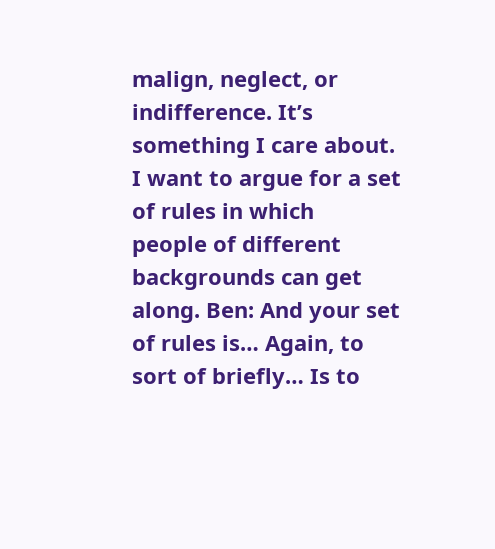malign, neglect, or indifference. It’s something I care about. I want to argue for a set of rules in which
people of different backgrounds can get along. Ben: And your set of rules is… Again, to sort of briefly… Is to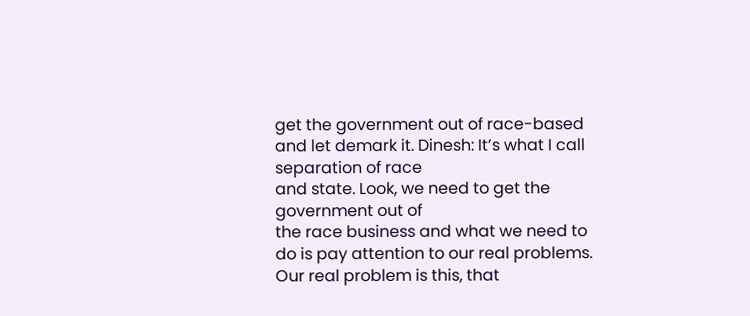get the government out of race-based
and let demark it. Dinesh: It’s what I call separation of race
and state. Look, we need to get the government out of
the race business and what we need to do is pay attention to our real problems. Our real problem is this, that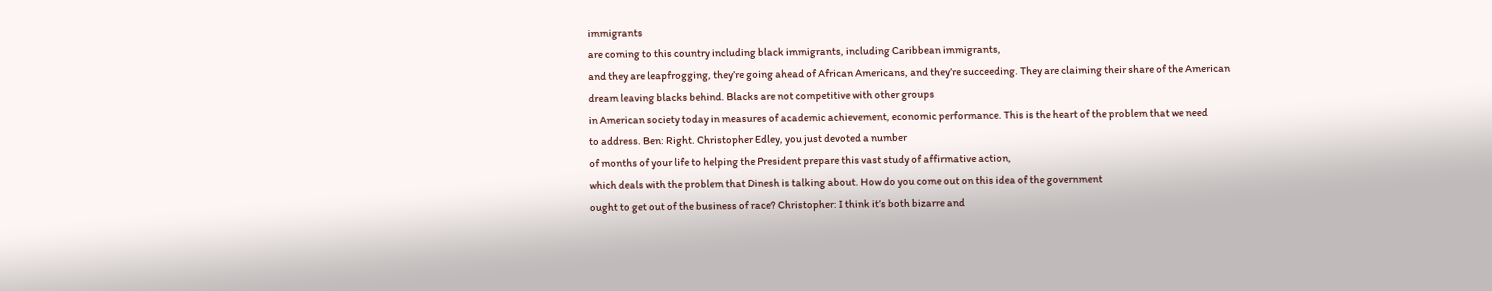immigrants
are coming to this country including black immigrants, including Caribbean immigrants,
and they are leapfrogging, they’re going ahead of African Americans, and they’re succeeding. They are claiming their share of the American
dream leaving blacks behind. Blacks are not competitive with other groups
in American society today in measures of academic achievement, economic performance. This is the heart of the problem that we need
to address. Ben: Right. Christopher Edley, you just devoted a number
of months of your life to helping the President prepare this vast study of affirmative action,
which deals with the problem that Dinesh is talking about. How do you come out on this idea of the government
ought to get out of the business of race? Christopher: I think it’s both bizarre and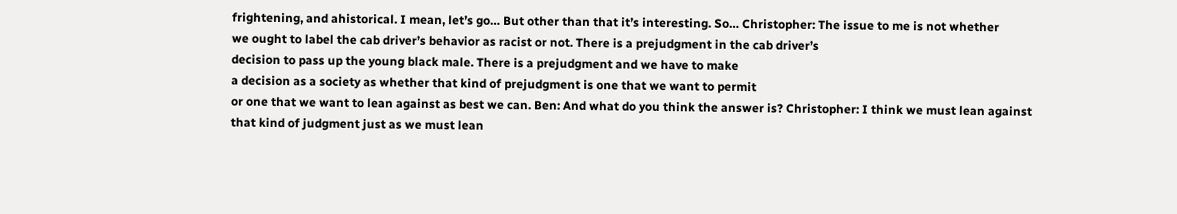frightening, and ahistorical. I mean, let’s go… But other than that it’s interesting. So… Christopher: The issue to me is not whether
we ought to label the cab driver’s behavior as racist or not. There is a prejudgment in the cab driver’s
decision to pass up the young black male. There is a prejudgment and we have to make
a decision as a society as whether that kind of prejudgment is one that we want to permit
or one that we want to lean against as best we can. Ben: And what do you think the answer is? Christopher: I think we must lean against
that kind of judgment just as we must lean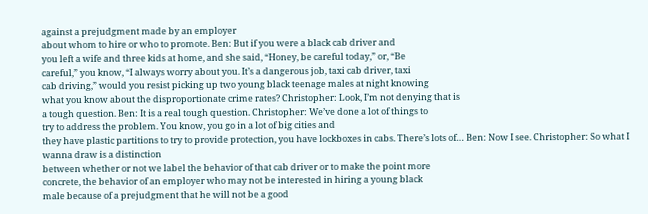against a prejudgment made by an employer
about whom to hire or who to promote. Ben: But if you were a black cab driver and
you left a wife and three kids at home, and she said, “Honey, be careful today,” or, “Be
careful,” you know, “I always worry about you. It’s a dangerous job, taxi cab driver, taxi
cab driving,” would you resist picking up two young black teenage males at night knowing
what you know about the disproportionate crime rates? Christopher: Look, I’m not denying that is
a tough question. Ben: It is a real tough question. Christopher: We’ve done a lot of things to
try to address the problem. You know, you go in a lot of big cities and
they have plastic partitions to try to provide protection, you have lockboxes in cabs. There’s lots of… Ben: Now I see. Christopher: So what I wanna draw is a distinction
between whether or not we label the behavior of that cab driver or to make the point more
concrete, the behavior of an employer who may not be interested in hiring a young black
male because of a prejudgment that he will not be a good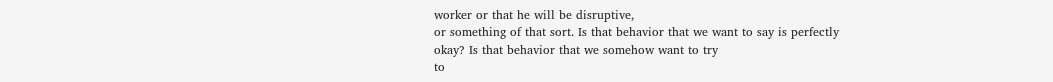worker or that he will be disruptive,
or something of that sort. Is that behavior that we want to say is perfectly
okay? Is that behavior that we somehow want to try
to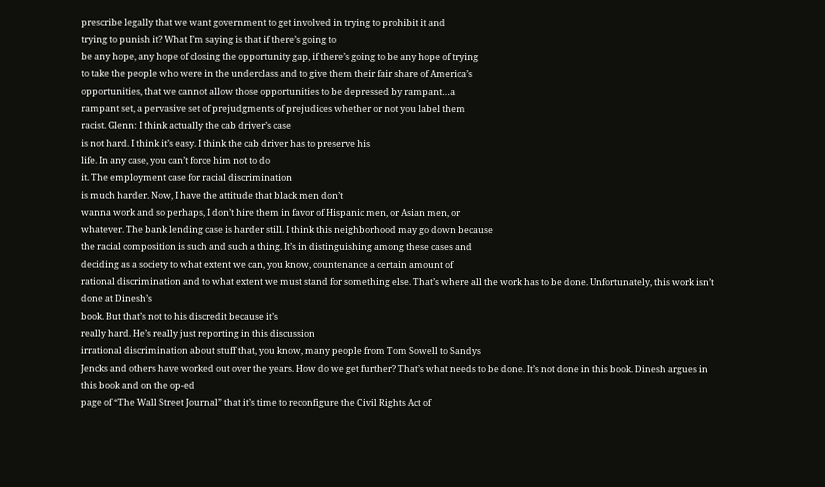prescribe legally that we want government to get involved in trying to prohibit it and
trying to punish it? What I’m saying is that if there’s going to
be any hope, any hope of closing the opportunity gap, if there’s going to be any hope of trying
to take the people who were in the underclass and to give them their fair share of America’s
opportunities, that we cannot allow those opportunities to be depressed by rampant…a
rampant set, a pervasive set of prejudgments of prejudices whether or not you label them
racist. Glenn: I think actually the cab driver’s case
is not hard. I think it’s easy. I think the cab driver has to preserve his
life. In any case, you can’t force him not to do
it. The employment case for racial discrimination
is much harder. Now, I have the attitude that black men don’t
wanna work and so perhaps, I don’t hire them in favor of Hispanic men, or Asian men, or
whatever. The bank lending case is harder still. I think this neighborhood may go down because
the racial composition is such and such a thing. It’s in distinguishing among these cases and
deciding as a society to what extent we can, you know, countenance a certain amount of
rational discrimination and to what extent we must stand for something else. That’s where all the work has to be done. Unfortunately, this work isn’t done at Dinesh’s
book. But that’s not to his discredit because it’s
really hard. He’s really just reporting in this discussion
irrational discrimination about stuff that, you know, many people from Tom Sowell to Sandys
Jencks and others have worked out over the years. How do we get further? That’s what needs to be done. It’s not done in this book. Dinesh argues in this book and on the op-ed
page of “The Wall Street Journal” that it’s time to reconfigure the Civil Rights Act of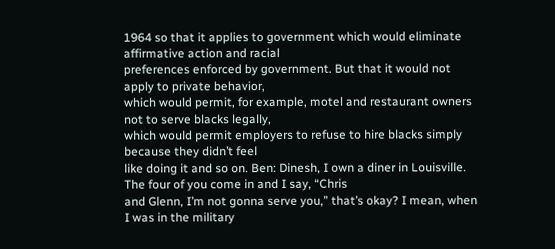1964 so that it applies to government which would eliminate affirmative action and racial
preferences enforced by government. But that it would not apply to private behavior,
which would permit, for example, motel and restaurant owners not to serve blacks legally,
which would permit employers to refuse to hire blacks simply because they didn’t feel
like doing it and so on. Ben: Dinesh, I own a diner in Louisville. The four of you come in and I say, “Chris
and Glenn, I’m not gonna serve you,” that’s okay? I mean, when I was in the military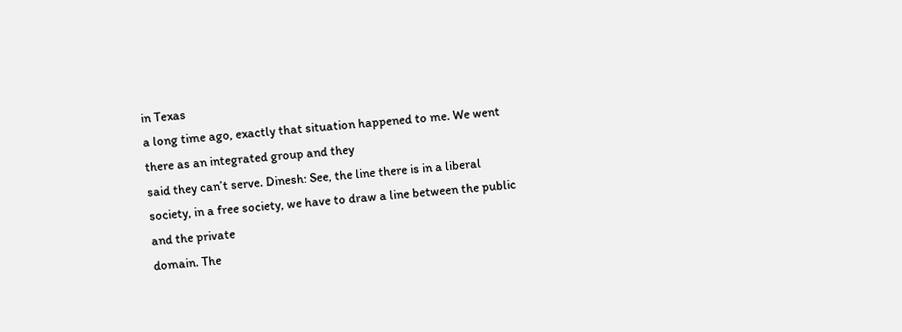in Texas
a long time ago, exactly that situation happened to me. We went there as an integrated group and they
said they can’t serve. Dinesh: See, the line there is in a liberal
society, in a free society, we have to draw a line between the public and the private
domain. The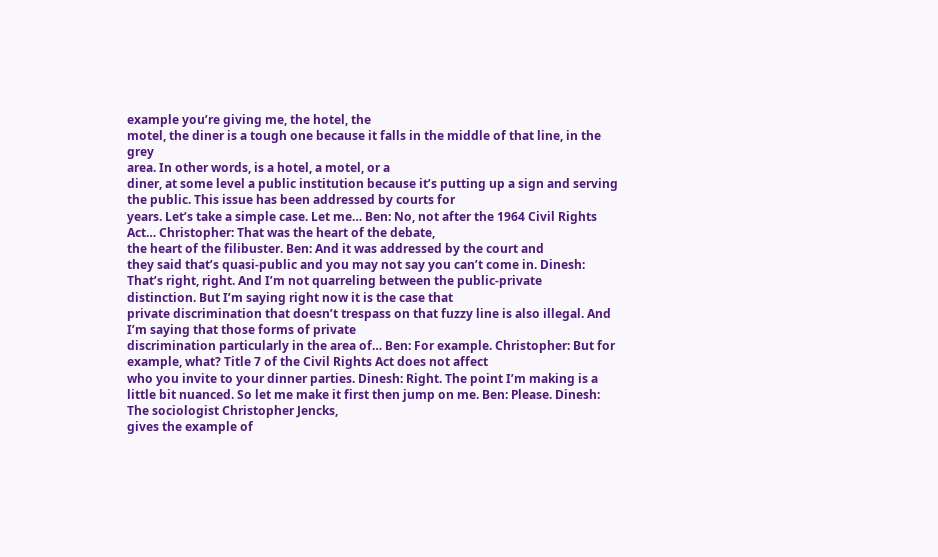example you’re giving me, the hotel, the
motel, the diner is a tough one because it falls in the middle of that line, in the grey
area. In other words, is a hotel, a motel, or a
diner, at some level a public institution because it’s putting up a sign and serving
the public. This issue has been addressed by courts for
years. Let’s take a simple case. Let me… Ben: No, not after the 1964 Civil Rights Act… Christopher: That was the heart of the debate,
the heart of the filibuster. Ben: And it was addressed by the court and
they said that’s quasi-public and you may not say you can’t come in. Dinesh: That’s right, right. And I’m not quarreling between the public-private
distinction. But I’m saying right now it is the case that
private discrimination that doesn’t trespass on that fuzzy line is also illegal. And I’m saying that those forms of private
discrimination particularly in the area of… Ben: For example. Christopher: But for example, what? Title 7 of the Civil Rights Act does not affect
who you invite to your dinner parties. Dinesh: Right. The point I’m making is a little bit nuanced. So let me make it first then jump on me. Ben: Please. Dinesh: The sociologist Christopher Jencks,
gives the example of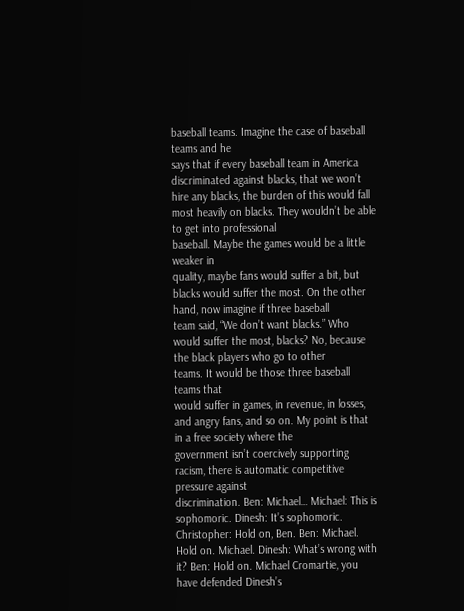baseball teams. Imagine the case of baseball teams and he
says that if every baseball team in America discriminated against blacks, that we won’t
hire any blacks, the burden of this would fall most heavily on blacks. They wouldn’t be able to get into professional
baseball. Maybe the games would be a little weaker in
quality, maybe fans would suffer a bit, but blacks would suffer the most. On the other hand, now imagine if three baseball
team said, “We don’t want blacks.” Who would suffer the most, blacks? No, because the black players who go to other
teams. It would be those three baseball teams that
would suffer in games, in revenue, in losses, and angry fans, and so on. My point is that in a free society where the
government isn’t coercively supporting racism, there is automatic competitive pressure against
discrimination. Ben: Michael… Michael: This is sophomoric. Dinesh: It’s sophomoric. Christopher: Hold on, Ben. Ben: Michael. Hold on. Michael. Dinesh: What’s wrong with it? Ben: Hold on. Michael Cromartie, you have defended Dinesh’s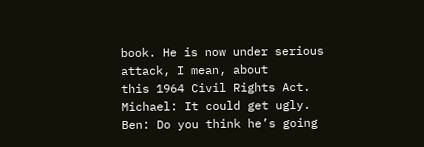book. He is now under serious attack, I mean, about
this 1964 Civil Rights Act. Michael: It could get ugly. Ben: Do you think he’s going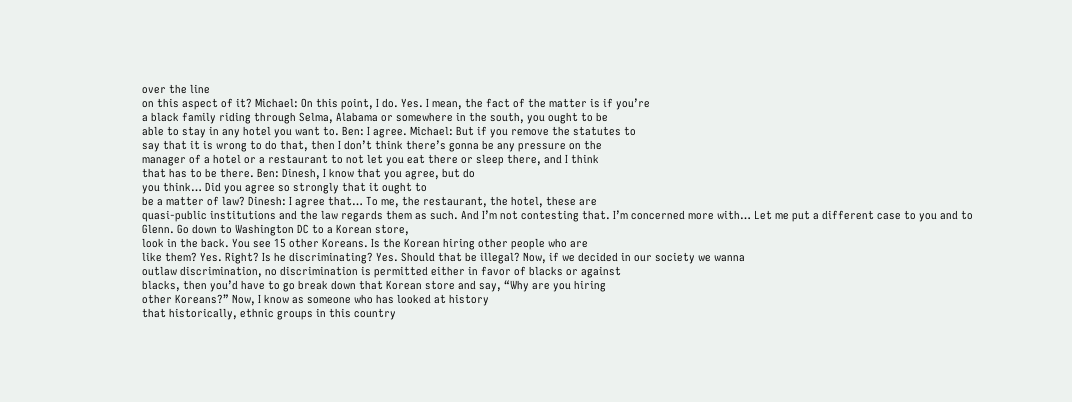over the line
on this aspect of it? Michael: On this point, I do. Yes. I mean, the fact of the matter is if you’re
a black family riding through Selma, Alabama or somewhere in the south, you ought to be
able to stay in any hotel you want to. Ben: I agree. Michael: But if you remove the statutes to
say that it is wrong to do that, then I don’t think there’s gonna be any pressure on the
manager of a hotel or a restaurant to not let you eat there or sleep there, and I think
that has to be there. Ben: Dinesh, I know that you agree, but do
you think… Did you agree so strongly that it ought to
be a matter of law? Dinesh: I agree that… To me, the restaurant, the hotel, these are
quasi-public institutions and the law regards them as such. And I’m not contesting that. I’m concerned more with… Let me put a different case to you and to
Glenn. Go down to Washington DC to a Korean store,
look in the back. You see 15 other Koreans. Is the Korean hiring other people who are
like them? Yes. Right? Is he discriminating? Yes. Should that be illegal? Now, if we decided in our society we wanna
outlaw discrimination, no discrimination is permitted either in favor of blacks or against
blacks, then you’d have to go break down that Korean store and say, “Why are you hiring
other Koreans?” Now, I know as someone who has looked at history
that historically, ethnic groups in this country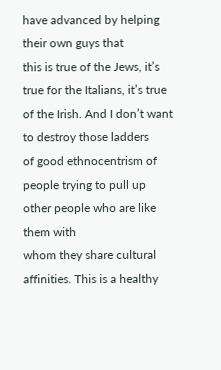have advanced by helping their own guys that
this is true of the Jews, it’s true for the Italians, it’s true of the Irish. And I don’t want to destroy those ladders
of good ethnocentrism of people trying to pull up other people who are like them with
whom they share cultural affinities. This is a healthy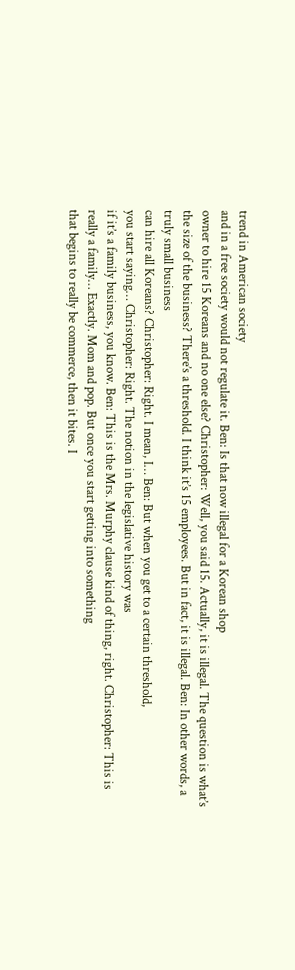trend in American society
and in a free society would not regulate it. Ben: Is that now illegal for a Korean shop
owner to hire 15 Koreans and no one else? Christopher: Well, you said 15. Actually, it is illegal. The question is what’s the size of the business? There’s a threshold. I think it’s 15 employees. But in fact, it is illegal. Ben: In other words, a truly small business
can hire all Koreans? Christopher: Right. I mean, I… Ben: But when you get to a certain threshold,
you start saying… Christopher: Right. The notion in the legislative history was
if it’s a family business, you know. Ben: This is the Mrs. Murphy clause kind of thing, right. Christopher: This is really a family… Exactly. Mom and pop. But once you start getting into something
that begins to really be commerce, then it bites. I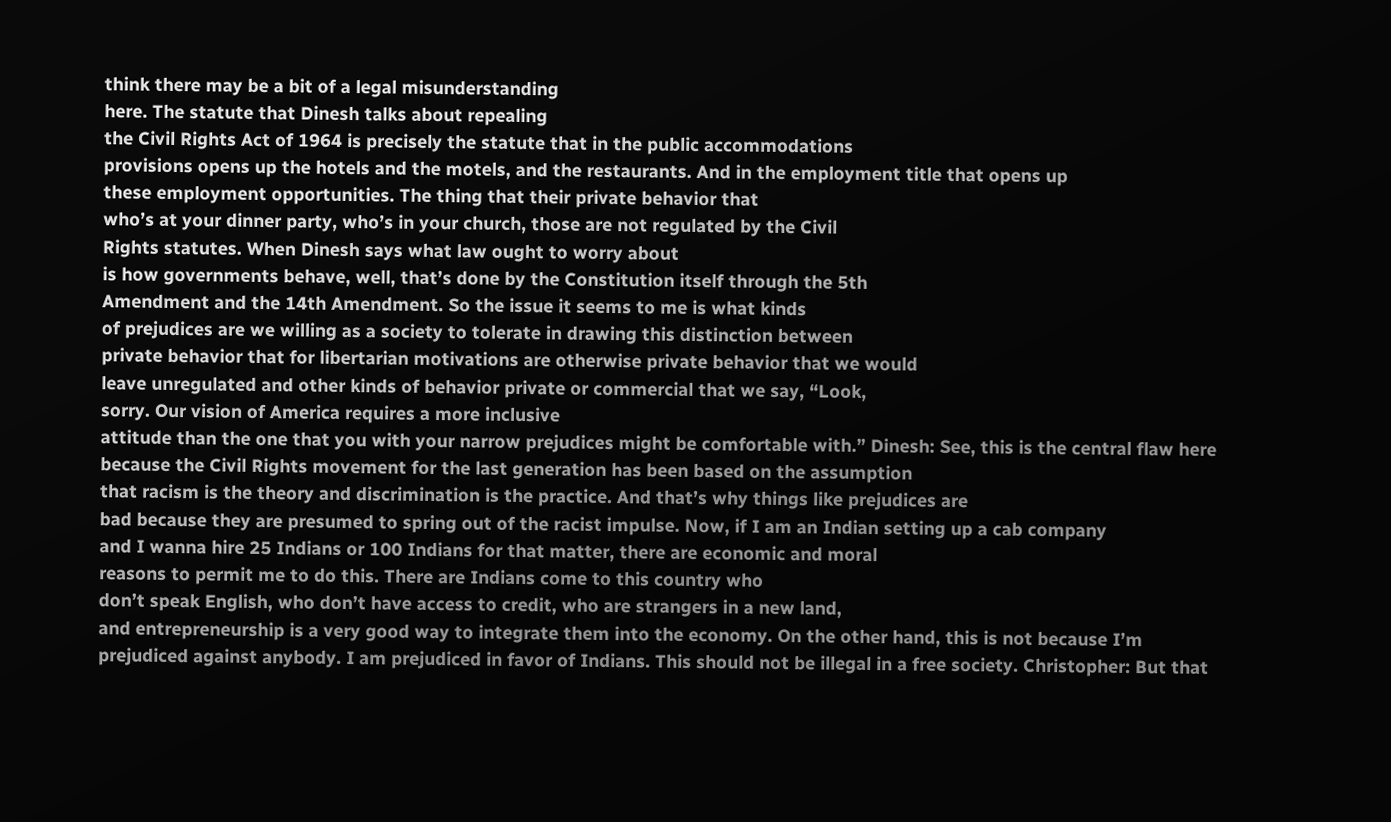think there may be a bit of a legal misunderstanding
here. The statute that Dinesh talks about repealing
the Civil Rights Act of 1964 is precisely the statute that in the public accommodations
provisions opens up the hotels and the motels, and the restaurants. And in the employment title that opens up
these employment opportunities. The thing that their private behavior that
who’s at your dinner party, who’s in your church, those are not regulated by the Civil
Rights statutes. When Dinesh says what law ought to worry about
is how governments behave, well, that’s done by the Constitution itself through the 5th
Amendment and the 14th Amendment. So the issue it seems to me is what kinds
of prejudices are we willing as a society to tolerate in drawing this distinction between
private behavior that for libertarian motivations are otherwise private behavior that we would
leave unregulated and other kinds of behavior private or commercial that we say, “Look,
sorry. Our vision of America requires a more inclusive
attitude than the one that you with your narrow prejudices might be comfortable with.” Dinesh: See, this is the central flaw here
because the Civil Rights movement for the last generation has been based on the assumption
that racism is the theory and discrimination is the practice. And that’s why things like prejudices are
bad because they are presumed to spring out of the racist impulse. Now, if I am an Indian setting up a cab company
and I wanna hire 25 Indians or 100 Indians for that matter, there are economic and moral
reasons to permit me to do this. There are Indians come to this country who
don’t speak English, who don’t have access to credit, who are strangers in a new land,
and entrepreneurship is a very good way to integrate them into the economy. On the other hand, this is not because I’m
prejudiced against anybody. I am prejudiced in favor of Indians. This should not be illegal in a free society. Christopher: But that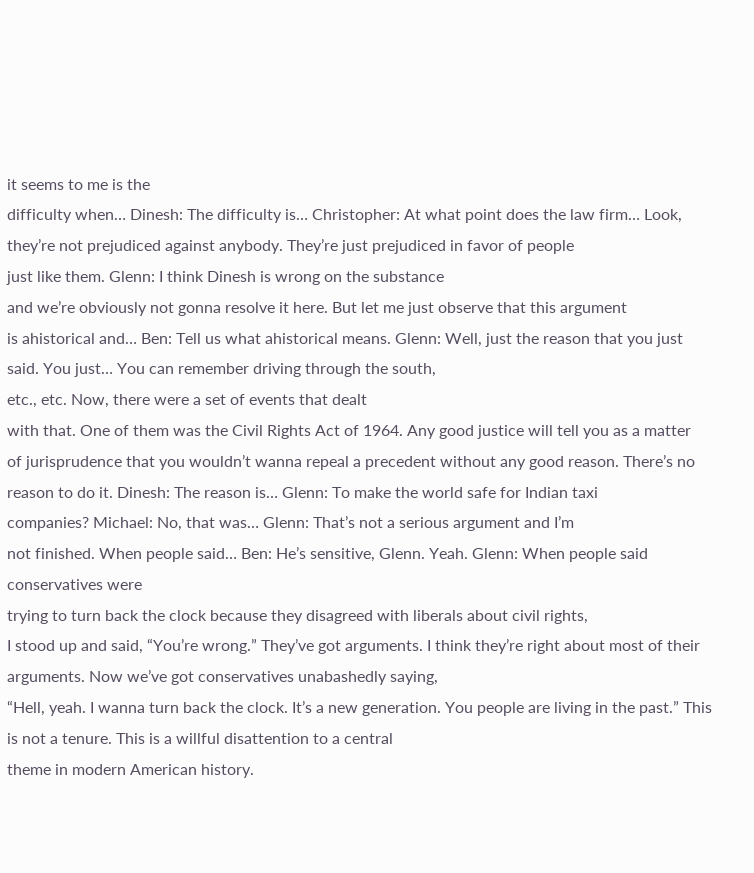it seems to me is the
difficulty when… Dinesh: The difficulty is… Christopher: At what point does the law firm… Look, they’re not prejudiced against anybody. They’re just prejudiced in favor of people
just like them. Glenn: I think Dinesh is wrong on the substance
and we’re obviously not gonna resolve it here. But let me just observe that this argument
is ahistorical and… Ben: Tell us what ahistorical means. Glenn: Well, just the reason that you just
said. You just… You can remember driving through the south,
etc., etc. Now, there were a set of events that dealt
with that. One of them was the Civil Rights Act of 1964. Any good justice will tell you as a matter
of jurisprudence that you wouldn’t wanna repeal a precedent without any good reason. There’s no reason to do it. Dinesh: The reason is… Glenn: To make the world safe for Indian taxi
companies? Michael: No, that was… Glenn: That’s not a serious argument and I’m
not finished. When people said… Ben: He’s sensitive, Glenn. Yeah. Glenn: When people said conservatives were
trying to turn back the clock because they disagreed with liberals about civil rights,
I stood up and said, “You’re wrong.” They’ve got arguments. I think they’re right about most of their
arguments. Now we’ve got conservatives unabashedly saying,
“Hell, yeah. I wanna turn back the clock. It’s a new generation. You people are living in the past.” This is not a tenure. This is a willful disattention to a central
theme in modern American history.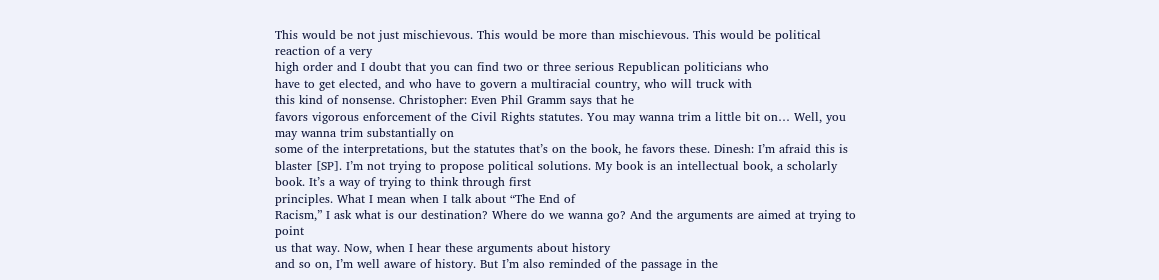This would be not just mischievous. This would be more than mischievous. This would be political reaction of a very
high order and I doubt that you can find two or three serious Republican politicians who
have to get elected, and who have to govern a multiracial country, who will truck with
this kind of nonsense. Christopher: Even Phil Gramm says that he
favors vigorous enforcement of the Civil Rights statutes. You may wanna trim a little bit on… Well, you may wanna trim substantially on
some of the interpretations, but the statutes that’s on the book, he favors these. Dinesh: I’m afraid this is blaster [SP]. I’m not trying to propose political solutions. My book is an intellectual book, a scholarly
book. It’s a way of trying to think through first
principles. What I mean when I talk about “The End of
Racism,” I ask what is our destination? Where do we wanna go? And the arguments are aimed at trying to point
us that way. Now, when I hear these arguments about history
and so on, I’m well aware of history. But I’m also reminded of the passage in the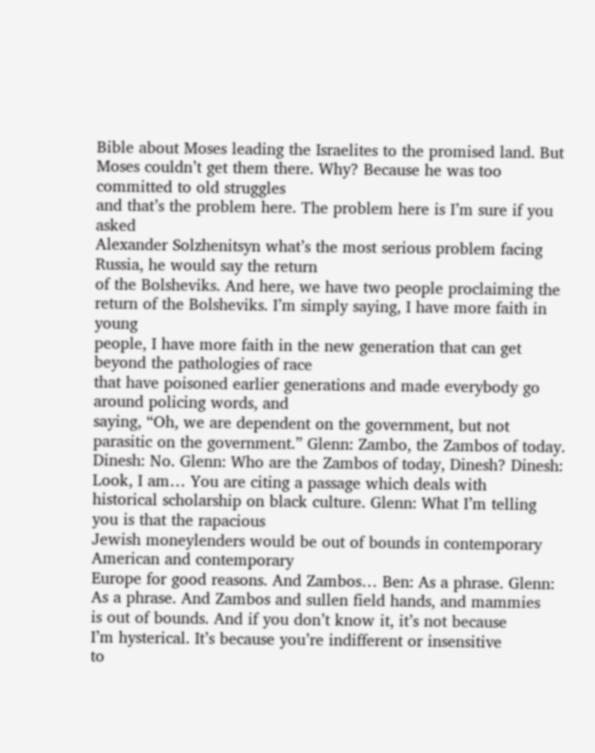Bible about Moses leading the Israelites to the promised land. But Moses couldn’t get them there. Why? Because he was too committed to old struggles
and that’s the problem here. The problem here is I’m sure if you asked
Alexander Solzhenitsyn what’s the most serious problem facing Russia, he would say the return
of the Bolsheviks. And here, we have two people proclaiming the
return of the Bolsheviks. I’m simply saying, I have more faith in young
people, I have more faith in the new generation that can get beyond the pathologies of race
that have poisoned earlier generations and made everybody go around policing words, and
saying, “Oh, we are dependent on the government, but not parasitic on the government.” Glenn: Zambo, the Zambos of today. Dinesh: No. Glenn: Who are the Zambos of today, Dinesh? Dinesh: Look, I am… You are citing a passage which deals with
historical scholarship on black culture. Glenn: What I’m telling you is that the rapacious
Jewish moneylenders would be out of bounds in contemporary American and contemporary
Europe for good reasons. And Zambos… Ben: As a phrase. Glenn: As a phrase. And Zambos and sullen field hands, and mammies
is out of bounds. And if you don’t know it, it’s not because
I’m hysterical. It’s because you’re indifferent or insensitive
to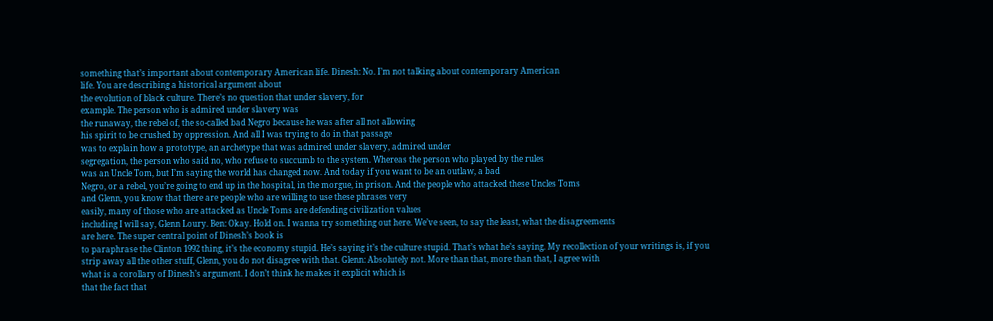something that’s important about contemporary American life. Dinesh: No. I’m not talking about contemporary American
life. You are describing a historical argument about
the evolution of black culture. There’s no question that under slavery, for
example. The person who is admired under slavery was
the runaway, the rebel of, the so-called bad Negro because he was after all not allowing
his spirit to be crushed by oppression. And all I was trying to do in that passage
was to explain how a prototype, an archetype that was admired under slavery, admired under
segregation, the person who said no, who refuse to succumb to the system. Whereas the person who played by the rules
was an Uncle Tom, but I’m saying the world has changed now. And today if you want to be an outlaw, a bad
Negro, or a rebel, you’re going to end up in the hospital, in the morgue, in prison. And the people who attacked these Uncles Toms
and Glenn, you know that there are people who are willing to use these phrases very
easily, many of those who are attacked as Uncle Toms are defending civilization values
including I will say, Glenn Loury. Ben: Okay. Hold on. I wanna try something out here. We’ve seen, to say the least, what the disagreements
are here. The super central point of Dinesh’s book is
to paraphrase the Clinton 1992 thing, it’s the economy stupid. He’s saying it’s the culture stupid. That’s what he’s saying. My recollection of your writings is, if you
strip away all the other stuff, Glenn, you do not disagree with that. Glenn: Absolutely not. More than that, more than that, I agree with
what is a corollary of Dinesh’s argument. I don’t think he makes it explicit which is
that the fact that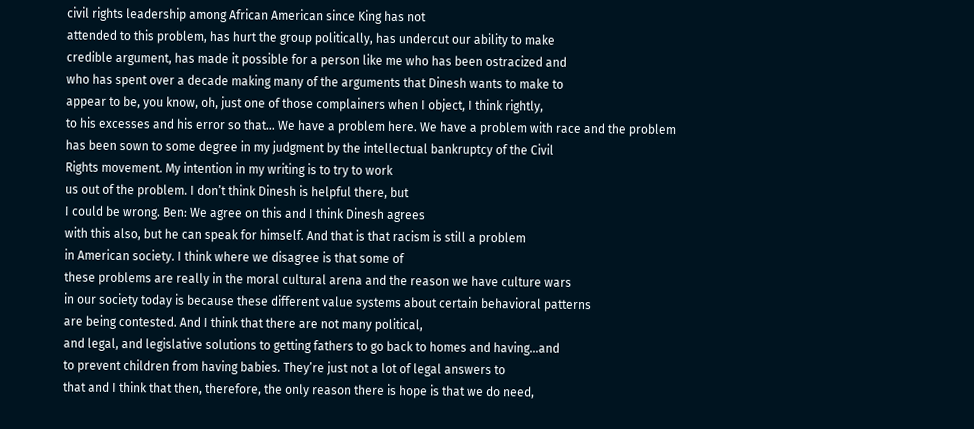civil rights leadership among African American since King has not
attended to this problem, has hurt the group politically, has undercut our ability to make
credible argument, has made it possible for a person like me who has been ostracized and
who has spent over a decade making many of the arguments that Dinesh wants to make to
appear to be, you know, oh, just one of those complainers when I object, I think rightly,
to his excesses and his error so that… We have a problem here. We have a problem with race and the problem
has been sown to some degree in my judgment by the intellectual bankruptcy of the Civil
Rights movement. My intention in my writing is to try to work
us out of the problem. I don’t think Dinesh is helpful there, but
I could be wrong. Ben: We agree on this and I think Dinesh agrees
with this also, but he can speak for himself. And that is that racism is still a problem
in American society. I think where we disagree is that some of
these problems are really in the moral cultural arena and the reason we have culture wars
in our society today is because these different value systems about certain behavioral patterns
are being contested. And I think that there are not many political,
and legal, and legislative solutions to getting fathers to go back to homes and having…and
to prevent children from having babies. They’re just not a lot of legal answers to
that and I think that then, therefore, the only reason there is hope is that we do need,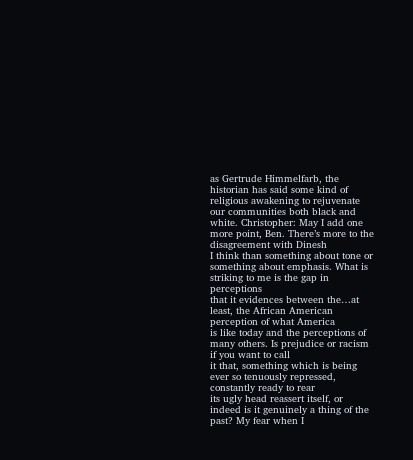as Gertrude Himmelfarb, the historian has said some kind of religious awakening to rejuvenate
our communities both black and white. Christopher: May I add one more point, Ben. There’s more to the disagreement with Dinesh
I think than something about tone or something about emphasis. What is striking to me is the gap in perceptions
that it evidences between the…at least, the African American perception of what America
is like today and the perceptions of many others. Is prejudice or racism if you want to call
it that, something which is being ever so tenuously repressed, constantly ready to rear
its ugly head reassert itself, or indeed is it genuinely a thing of the past? My fear when I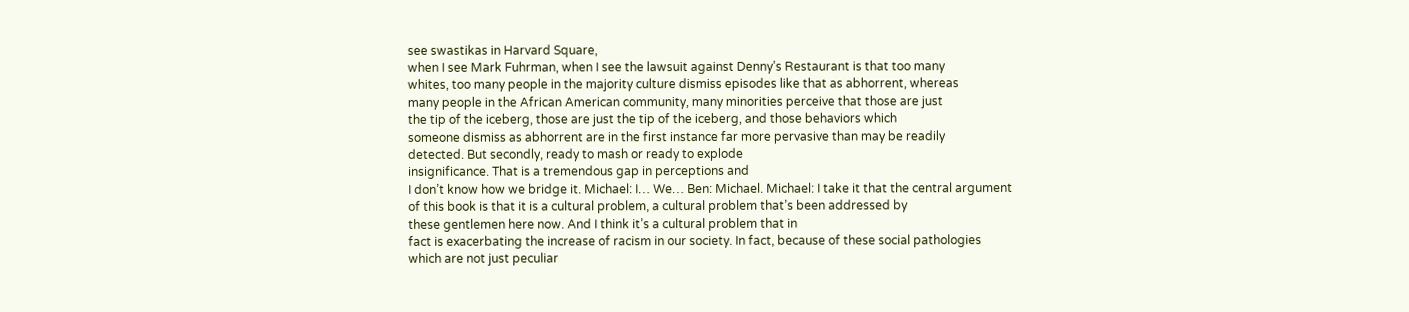see swastikas in Harvard Square,
when I see Mark Fuhrman, when I see the lawsuit against Denny’s Restaurant is that too many
whites, too many people in the majority culture dismiss episodes like that as abhorrent, whereas
many people in the African American community, many minorities perceive that those are just
the tip of the iceberg, those are just the tip of the iceberg, and those behaviors which
someone dismiss as abhorrent are in the first instance far more pervasive than may be readily
detected. But secondly, ready to mash or ready to explode
insignificance. That is a tremendous gap in perceptions and
I don’t know how we bridge it. Michael: I… We… Ben: Michael. Michael: I take it that the central argument
of this book is that it is a cultural problem, a cultural problem that’s been addressed by
these gentlemen here now. And I think it’s a cultural problem that in
fact is exacerbating the increase of racism in our society. In fact, because of these social pathologies
which are not just peculiar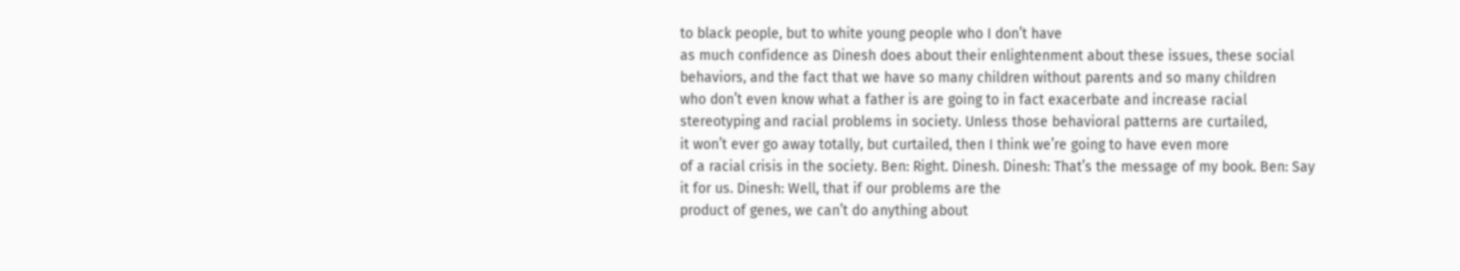to black people, but to white young people who I don’t have
as much confidence as Dinesh does about their enlightenment about these issues, these social
behaviors, and the fact that we have so many children without parents and so many children
who don’t even know what a father is are going to in fact exacerbate and increase racial
stereotyping and racial problems in society. Unless those behavioral patterns are curtailed,
it won’t ever go away totally, but curtailed, then I think we’re going to have even more
of a racial crisis in the society. Ben: Right. Dinesh. Dinesh: That’s the message of my book. Ben: Say it for us. Dinesh: Well, that if our problems are the
product of genes, we can’t do anything about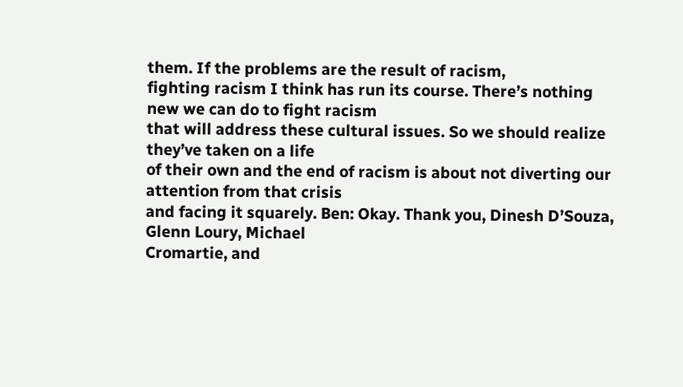them. If the problems are the result of racism,
fighting racism I think has run its course. There’s nothing new we can do to fight racism
that will address these cultural issues. So we should realize they’ve taken on a life
of their own and the end of racism is about not diverting our attention from that crisis
and facing it squarely. Ben: Okay. Thank you, Dinesh D’Souza, Glenn Loury, Michael
Cromartie, and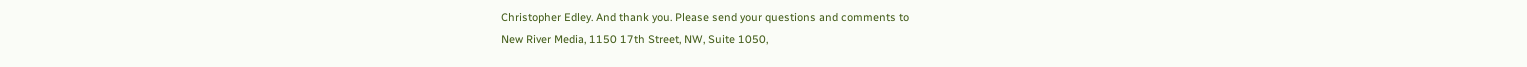Christopher Edley. And thank you. Please send your questions and comments to
New River Media, 1150 17th Street, NW, Suite 1050,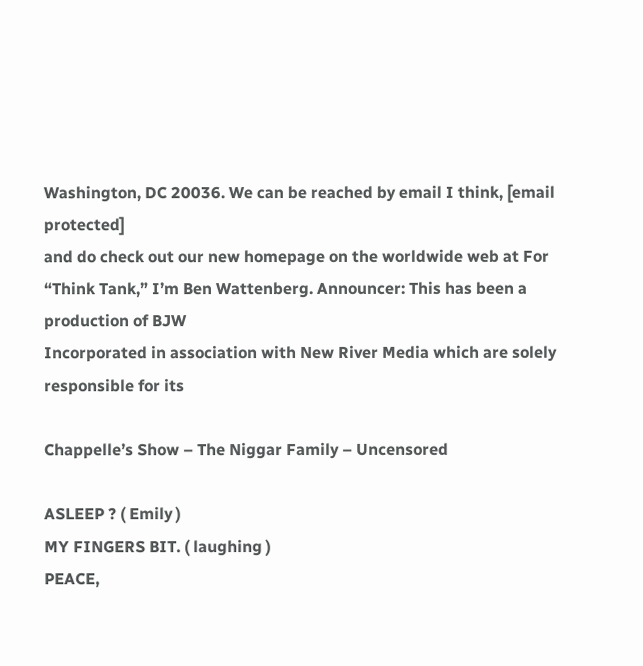Washington, DC 20036. We can be reached by email I think, [email protected]
and do check out our new homepage on the worldwide web at For “Think Tank,” I’m Ben Wattenberg. Announcer: This has been a production of BJW
Incorporated in association with New River Media which are solely responsible for its

Chappelle’s Show – The Niggar Family – Uncensored

ASLEEP ? ( Emily )
MY FINGERS BIT. ( laughing )
PEACE,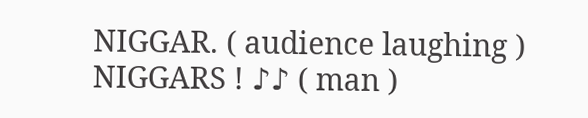NIGGAR. ( audience laughing ) NIGGARS ! ♪♪ ( man )